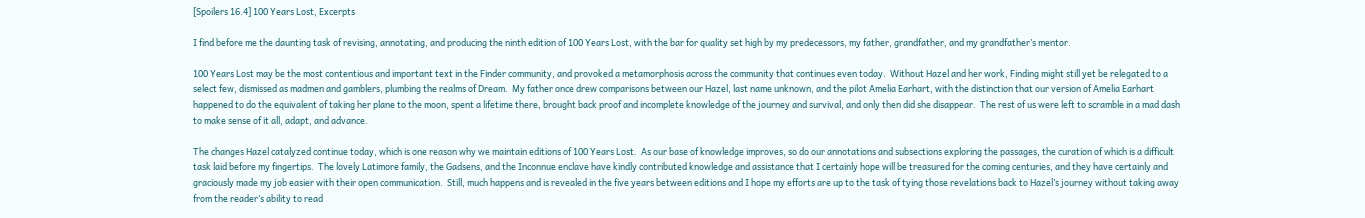[Spoilers 16.4] 100 Years Lost, Excerpts

I find before me the daunting task of revising, annotating, and producing the ninth edition of 100 Years Lost, with the bar for quality set high by my predecessors, my father, grandfather, and my grandfather’s mentor.

100 Years Lost may be the most contentious and important text in the Finder community, and provoked a metamorphosis across the community that continues even today.  Without Hazel and her work, Finding might still yet be relegated to a select few, dismissed as madmen and gamblers, plumbing the realms of Dream.  My father once drew comparisons between our Hazel, last name unknown, and the pilot Amelia Earhart, with the distinction that our version of Amelia Earhart happened to do the equivalent of taking her plane to the moon, spent a lifetime there, brought back proof and incomplete knowledge of the journey and survival, and only then did she disappear.  The rest of us were left to scramble in a mad dash to make sense of it all, adapt, and advance.

The changes Hazel catalyzed continue today, which is one reason why we maintain editions of 100 Years Lost.  As our base of knowledge improves, so do our annotations and subsections exploring the passages, the curation of which is a difficult task laid before my fingertips.  The lovely Latimore family, the Gadsens, and the Inconnue enclave have kindly contributed knowledge and assistance that I certainly hope will be treasured for the coming centuries, and they have certainly and graciously made my job easier with their open communication.  Still, much happens and is revealed in the five years between editions and I hope my efforts are up to the task of tying those revelations back to Hazel’s journey without taking away from the reader’s ability to read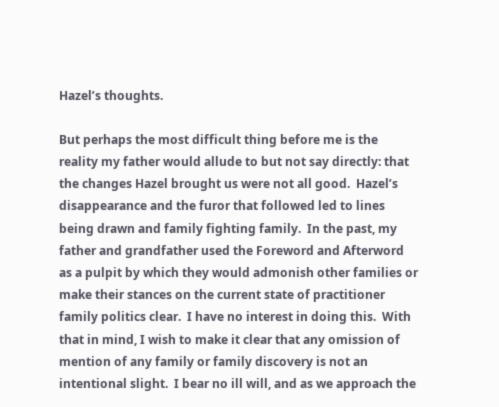Hazel’s thoughts.

But perhaps the most difficult thing before me is the reality my father would allude to but not say directly: that the changes Hazel brought us were not all good.  Hazel’s disappearance and the furor that followed led to lines being drawn and family fighting family.  In the past, my father and grandfather used the Foreword and Afterword as a pulpit by which they would admonish other families or make their stances on the current state of practitioner family politics clear.  I have no interest in doing this.  With that in mind, I wish to make it clear that any omission of mention of any family or family discovery is not an intentional slight.  I bear no ill will, and as we approach the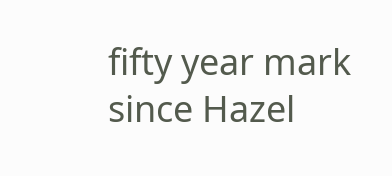fifty year mark since Hazel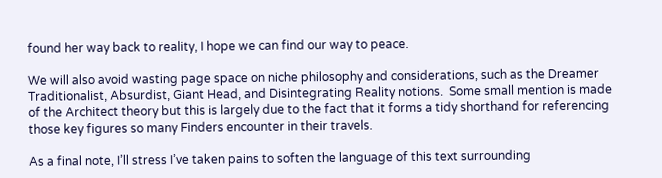found her way back to reality, I hope we can find our way to peace.

We will also avoid wasting page space on niche philosophy and considerations, such as the Dreamer Traditionalist, Absurdist, Giant Head, and Disintegrating Reality notions.  Some small mention is made of the Architect theory but this is largely due to the fact that it forms a tidy shorthand for referencing those key figures so many Finders encounter in their travels.

As a final note, I’ll stress I’ve taken pains to soften the language of this text surrounding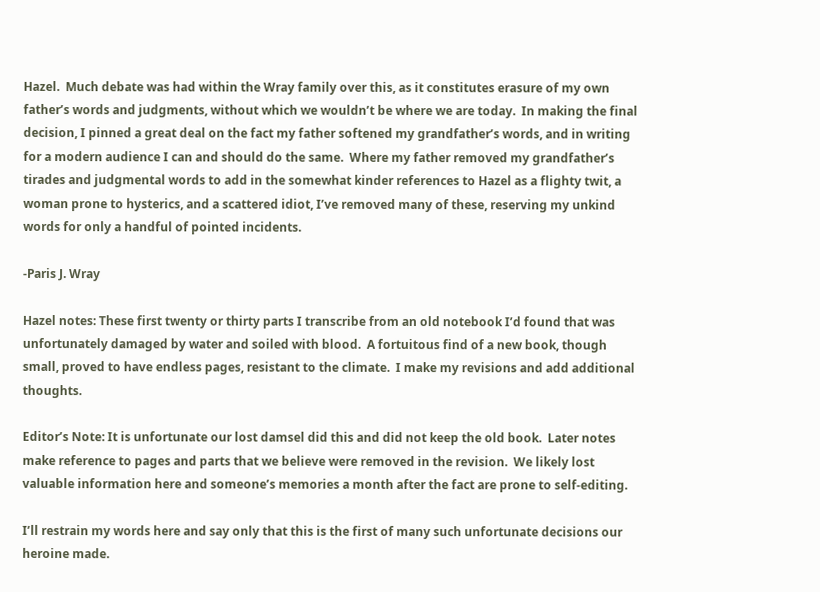Hazel.  Much debate was had within the Wray family over this, as it constitutes erasure of my own father’s words and judgments, without which we wouldn’t be where we are today.  In making the final decision, I pinned a great deal on the fact my father softened my grandfather’s words, and in writing for a modern audience I can and should do the same.  Where my father removed my grandfather’s tirades and judgmental words to add in the somewhat kinder references to Hazel as a flighty twit, a woman prone to hysterics, and a scattered idiot, I’ve removed many of these, reserving my unkind words for only a handful of pointed incidents.

-Paris J. Wray

Hazel notes: These first twenty or thirty parts I transcribe from an old notebook I’d found that was unfortunately damaged by water and soiled with blood.  A fortuitous find of a new book, though small, proved to have endless pages, resistant to the climate.  I make my revisions and add additional thoughts.

Editor’s Note: It is unfortunate our lost damsel did this and did not keep the old book.  Later notes make reference to pages and parts that we believe were removed in the revision.  We likely lost valuable information here and someone’s memories a month after the fact are prone to self-editing.

I’ll restrain my words here and say only that this is the first of many such unfortunate decisions our heroine made.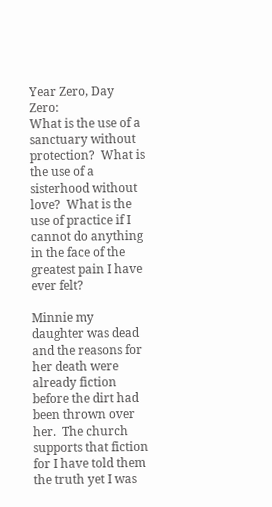Year Zero, Day Zero:
What is the use of a sanctuary without protection?  What is the use of a sisterhood without love?  What is the use of practice if I cannot do anything in the face of the greatest pain I have ever felt?

Minnie my daughter was dead and the reasons for her death were already fiction before the dirt had been thrown over her.  The church supports that fiction for I have told them the truth yet I was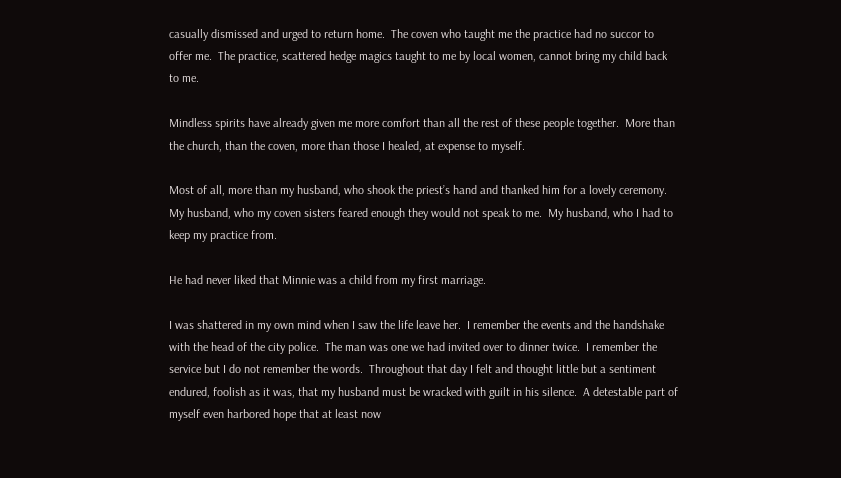casually dismissed and urged to return home.  The coven who taught me the practice had no succor to offer me.  The practice, scattered hedge magics taught to me by local women, cannot bring my child back to me.

Mindless spirits have already given me more comfort than all the rest of these people together.  More than the church, than the coven, more than those I healed, at expense to myself.

Most of all, more than my husband, who shook the priest’s hand and thanked him for a lovely ceremony.  My husband, who my coven sisters feared enough they would not speak to me.  My husband, who I had to keep my practice from.

He had never liked that Minnie was a child from my first marriage.

I was shattered in my own mind when I saw the life leave her.  I remember the events and the handshake with the head of the city police.  The man was one we had invited over to dinner twice.  I remember the service but I do not remember the words.  Throughout that day I felt and thought little but a sentiment endured, foolish as it was, that my husband must be wracked with guilt in his silence.  A detestable part of myself even harbored hope that at least now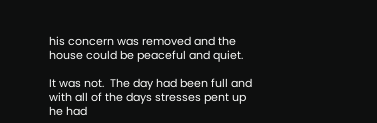his concern was removed and the house could be peaceful and quiet.

It was not.  The day had been full and with all of the days stresses pent up he had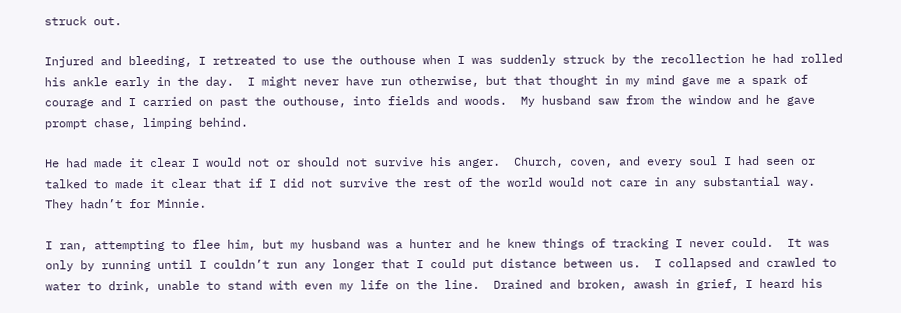struck out.

Injured and bleeding, I retreated to use the outhouse when I was suddenly struck by the recollection he had rolled his ankle early in the day.  I might never have run otherwise, but that thought in my mind gave me a spark of courage and I carried on past the outhouse, into fields and woods.  My husband saw from the window and he gave prompt chase, limping behind.

He had made it clear I would not or should not survive his anger.  Church, coven, and every soul I had seen or talked to made it clear that if I did not survive the rest of the world would not care in any substantial way.  They hadn’t for Minnie.

I ran, attempting to flee him, but my husband was a hunter and he knew things of tracking I never could.  It was only by running until I couldn’t run any longer that I could put distance between us.  I collapsed and crawled to water to drink, unable to stand with even my life on the line.  Drained and broken, awash in grief, I heard his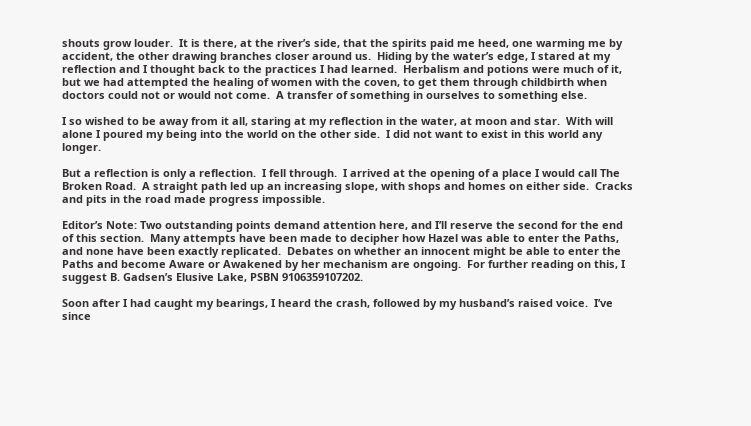shouts grow louder.  It is there, at the river’s side, that the spirits paid me heed, one warming me by accident, the other drawing branches closer around us.  Hiding by the water’s edge, I stared at my reflection and I thought back to the practices I had learned.  Herbalism and potions were much of it, but we had attempted the healing of women with the coven, to get them through childbirth when doctors could not or would not come.  A transfer of something in ourselves to something else.

I so wished to be away from it all, staring at my reflection in the water, at moon and star.  With will alone I poured my being into the world on the other side.  I did not want to exist in this world any longer.

But a reflection is only a reflection.  I fell through.  I arrived at the opening of a place I would call The Broken Road.  A straight path led up an increasing slope, with shops and homes on either side.  Cracks and pits in the road made progress impossible.

Editor’s Note: Two outstanding points demand attention here, and I’ll reserve the second for the end of this section.  Many attempts have been made to decipher how Hazel was able to enter the Paths, and none have been exactly replicated.  Debates on whether an innocent might be able to enter the Paths and become Aware or Awakened by her mechanism are ongoing.  For further reading on this, I suggest B. Gadsen’s Elusive Lake, PSBN 9106359107202.

Soon after I had caught my bearings, I heard the crash, followed by my husband’s raised voice.  I’ve since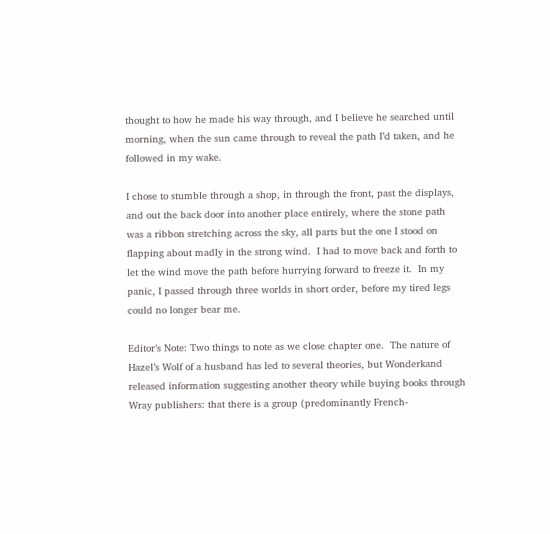thought to how he made his way through, and I believe he searched until morning, when the sun came through to reveal the path I’d taken, and he followed in my wake.

I chose to stumble through a shop, in through the front, past the displays, and out the back door into another place entirely, where the stone path was a ribbon stretching across the sky, all parts but the one I stood on flapping about madly in the strong wind.  I had to move back and forth to let the wind move the path before hurrying forward to freeze it.  In my panic, I passed through three worlds in short order, before my tired legs could no longer bear me.

Editor’s Note: Two things to note as we close chapter one.  The nature of Hazel’s Wolf of a husband has led to several theories, but Wonderkand released information suggesting another theory while buying books through Wray publishers: that there is a group (predominantly French-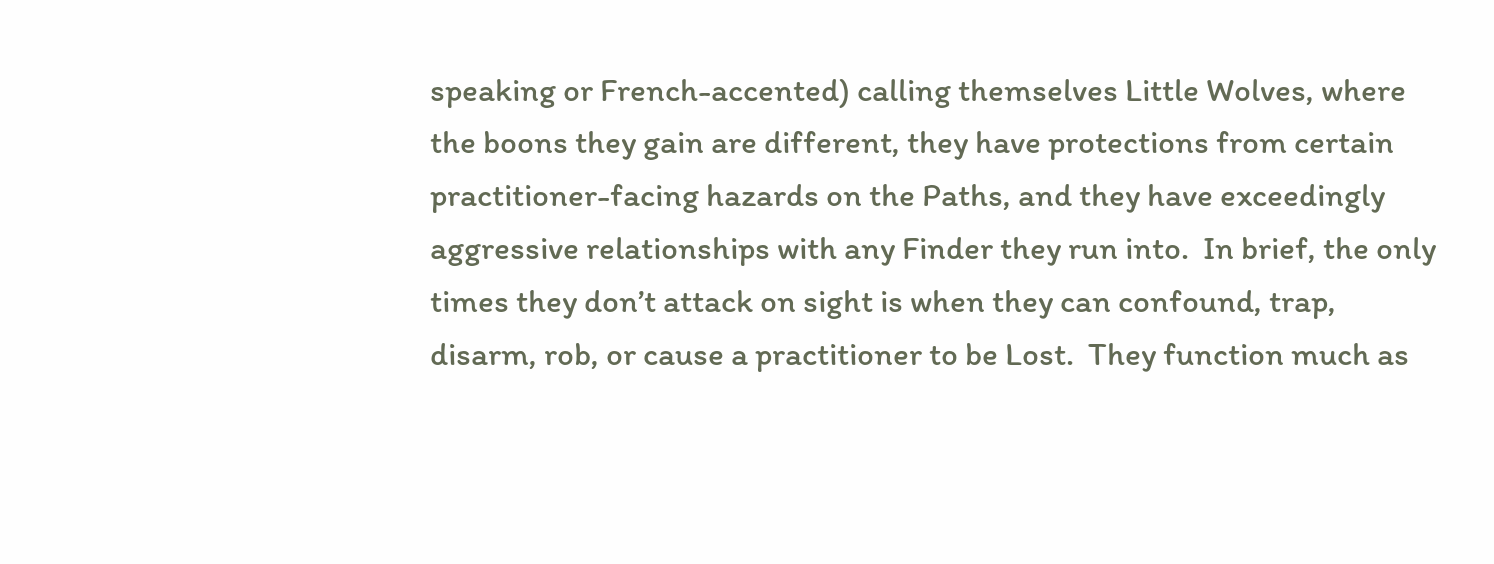speaking or French-accented) calling themselves Little Wolves, where the boons they gain are different, they have protections from certain practitioner-facing hazards on the Paths, and they have exceedingly aggressive relationships with any Finder they run into.  In brief, the only times they don’t attack on sight is when they can confound, trap, disarm, rob, or cause a practitioner to be Lost.  They function much as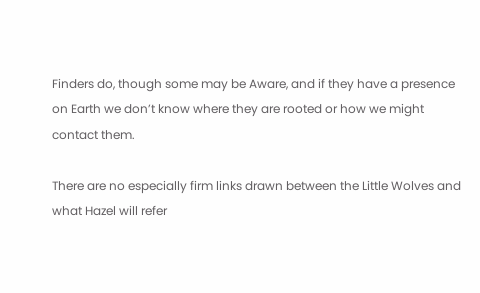Finders do, though some may be Aware, and if they have a presence on Earth we don’t know where they are rooted or how we might contact them.

There are no especially firm links drawn between the Little Wolves and what Hazel will refer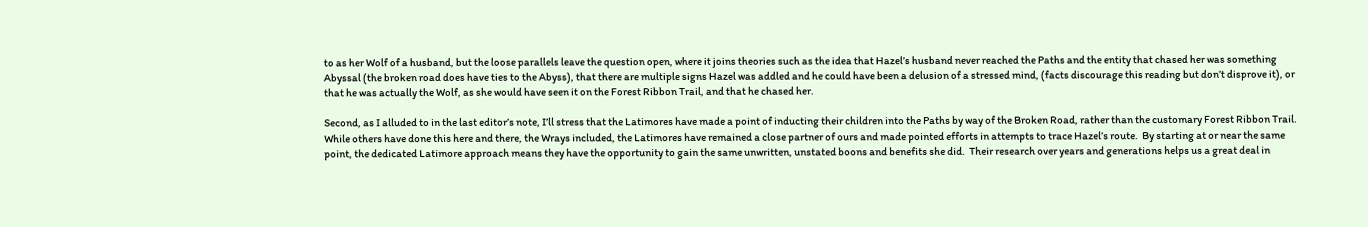to as her Wolf of a husband, but the loose parallels leave the question open, where it joins theories such as the idea that Hazel’s husband never reached the Paths and the entity that chased her was something Abyssal (the broken road does have ties to the Abyss), that there are multiple signs Hazel was addled and he could have been a delusion of a stressed mind, (facts discourage this reading but don’t disprove it), or that he was actually the Wolf, as she would have seen it on the Forest Ribbon Trail, and that he chased her.

Second, as I alluded to in the last editor’s note, I’ll stress that the Latimores have made a point of inducting their children into the Paths by way of the Broken Road, rather than the customary Forest Ribbon Trail.  While others have done this here and there, the Wrays included, the Latimores have remained a close partner of ours and made pointed efforts in attempts to trace Hazel’s route.  By starting at or near the same point, the dedicated Latimore approach means they have the opportunity to gain the same unwritten, unstated boons and benefits she did.  Their research over years and generations helps us a great deal in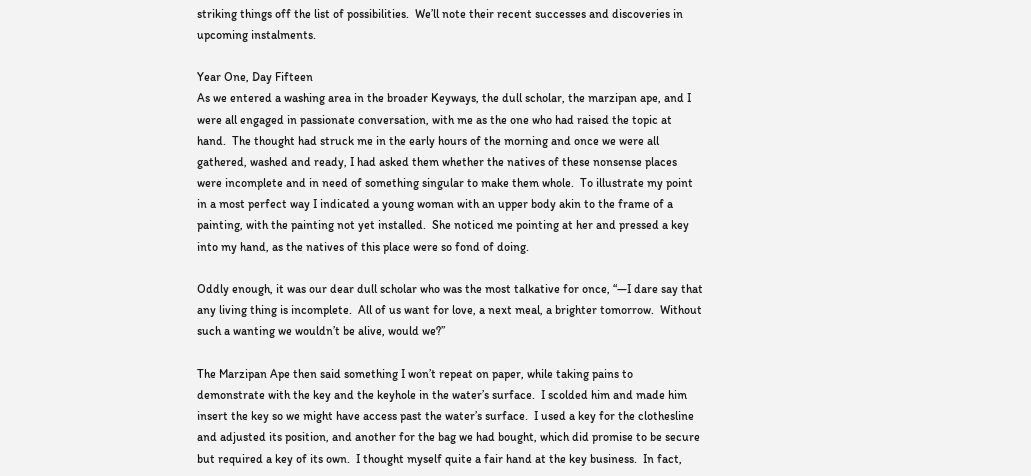striking things off the list of possibilities.  We’ll note their recent successes and discoveries in upcoming instalments.

Year One, Day Fifteen
As we entered a washing area in the broader Keyways, the dull scholar, the marzipan ape, and I were all engaged in passionate conversation, with me as the one who had raised the topic at hand.  The thought had struck me in the early hours of the morning and once we were all gathered, washed and ready, I had asked them whether the natives of these nonsense places were incomplete and in need of something singular to make them whole.  To illustrate my point in a most perfect way I indicated a young woman with an upper body akin to the frame of a painting, with the painting not yet installed.  She noticed me pointing at her and pressed a key into my hand, as the natives of this place were so fond of doing.

Oddly enough, it was our dear dull scholar who was the most talkative for once, “—I dare say that any living thing is incomplete.  All of us want for love, a next meal, a brighter tomorrow.  Without such a wanting we wouldn’t be alive, would we?”

The Marzipan Ape then said something I won’t repeat on paper, while taking pains to demonstrate with the key and the keyhole in the water’s surface.  I scolded him and made him insert the key so we might have access past the water’s surface.  I used a key for the clothesline and adjusted its position, and another for the bag we had bought, which did promise to be secure but required a key of its own.  I thought myself quite a fair hand at the key business.  In fact,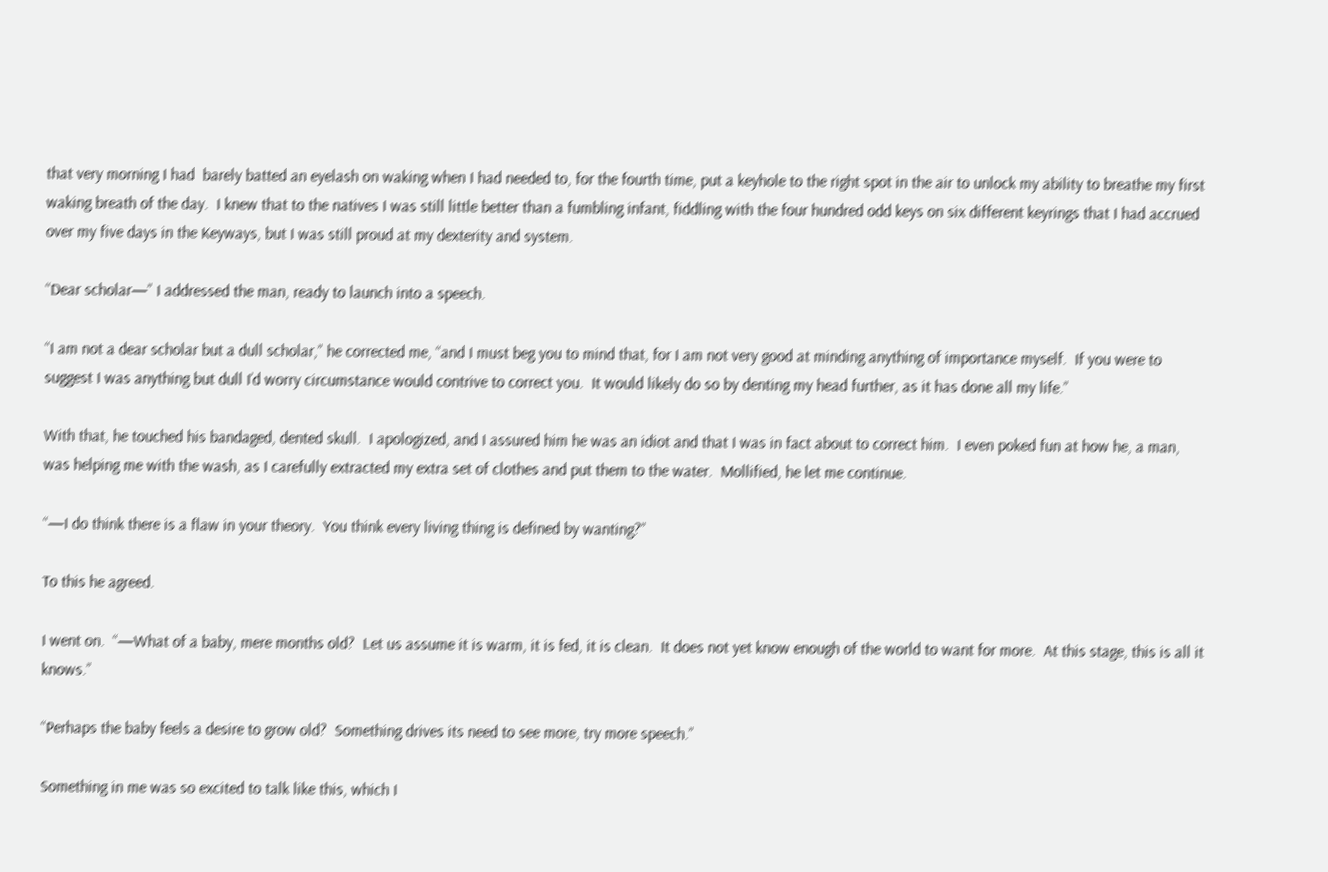that very morning I had  barely batted an eyelash on waking when I had needed to, for the fourth time, put a keyhole to the right spot in the air to unlock my ability to breathe my first waking breath of the day.  I knew that to the natives I was still little better than a fumbling infant, fiddling with the four hundred odd keys on six different keyrings that I had accrued over my five days in the Keyways, but I was still proud at my dexterity and system.

“Dear scholar—” I addressed the man, ready to launch into a speech.

“I am not a dear scholar but a dull scholar,” he corrected me, “and I must beg you to mind that, for I am not very good at minding anything of importance myself.  If you were to suggest I was anything but dull I’d worry circumstance would contrive to correct you.  It would likely do so by denting my head further, as it has done all my life.”

With that, he touched his bandaged, dented skull.  I apologized, and I assured him he was an idiot and that I was in fact about to correct him.  I even poked fun at how he, a man, was helping me with the wash, as I carefully extracted my extra set of clothes and put them to the water.  Mollified, he let me continue.

“—I do think there is a flaw in your theory.  You think every living thing is defined by wanting?”

To this he agreed.

I went on.  “—What of a baby, mere months old?  Let us assume it is warm, it is fed, it is clean.  It does not yet know enough of the world to want for more.  At this stage, this is all it knows.”

“Perhaps the baby feels a desire to grow old?  Something drives its need to see more, try more speech.”

Something in me was so excited to talk like this, which I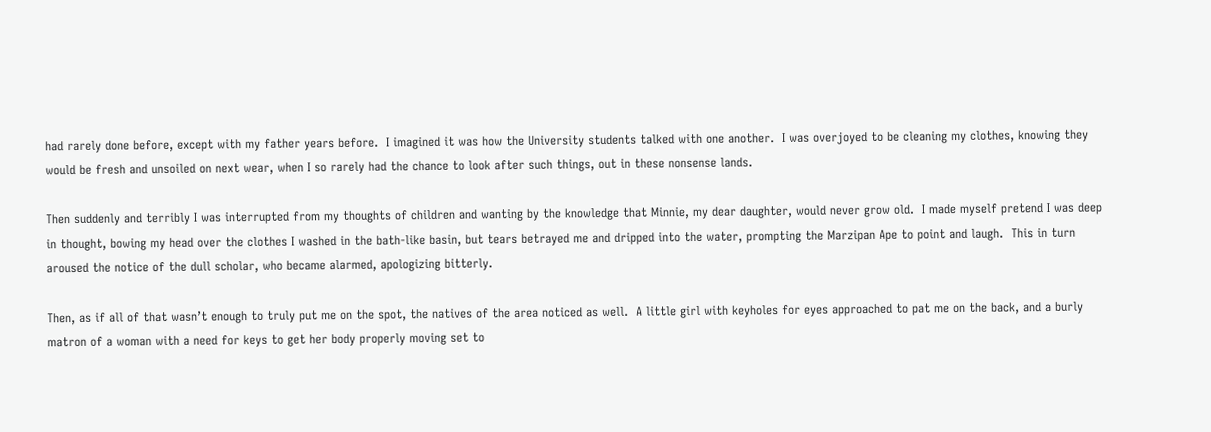had rarely done before, except with my father years before.  I imagined it was how the University students talked with one another.  I was overjoyed to be cleaning my clothes, knowing they would be fresh and unsoiled on next wear, when I so rarely had the chance to look after such things, out in these nonsense lands.

Then suddenly and terribly I was interrupted from my thoughts of children and wanting by the knowledge that Minnie, my dear daughter, would never grow old.  I made myself pretend I was deep in thought, bowing my head over the clothes I washed in the bath-like basin, but tears betrayed me and dripped into the water, prompting the Marzipan Ape to point and laugh.  This in turn aroused the notice of the dull scholar, who became alarmed, apologizing bitterly.

Then, as if all of that wasn’t enough to truly put me on the spot, the natives of the area noticed as well.  A little girl with keyholes for eyes approached to pat me on the back, and a burly matron of a woman with a need for keys to get her body properly moving set to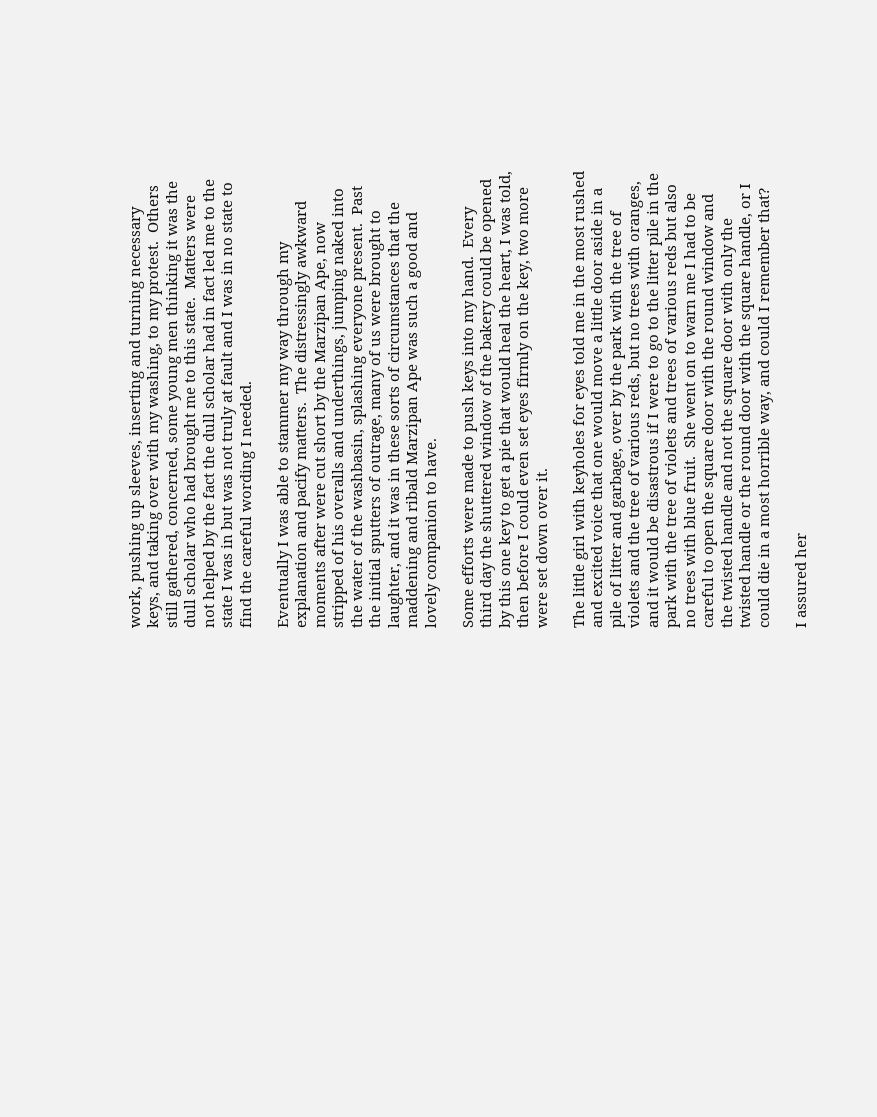work, pushing up sleeves, inserting and turning necessary keys, and taking over with my washing, to my protest.  Others still gathered, concerned, some young men thinking it was the dull scholar who had brought me to this state.  Matters were not helped by the fact the dull scholar had in fact led me to the state I was in but was not truly at fault and I was in no state to find the careful wording I needed.

Eventually I was able to stammer my way through my explanation and pacify matters.  The distressingly awkward moments after were cut short by the Marzipan Ape, now stripped of his overalls and underthings, jumping naked into the water of the washbasin, splashing everyone present.  Past the initial sputters of outrage, many of us were brought to laughter, and it was in these sorts of circumstances that the maddening and ribald Marzipan Ape was such a good and lovely companion to have.

Some efforts were made to push keys into my hand.  Every third day the shuttered window of the bakery could be opened by this one key to get a pie that would heal the heart, I was told, then before I could even set eyes firmly on the key, two more were set down over it.

The little girl with keyholes for eyes told me in the most rushed and excited voice that one would move a little door aside in a pile of litter and garbage, over by the park with the tree of violets and the tree of various reds, but no trees with oranges, and it would be disastrous if I were to go to the litter pile in the park with the tree of violets and trees of various reds but also no trees with blue fruit.  She went on to warn me I had to be careful to open the square door with the round window and the twisted handle and not the square door with only the twisted handle or the round door with the square handle, or I could die in a most horrible way, and could I remember that?

I assured her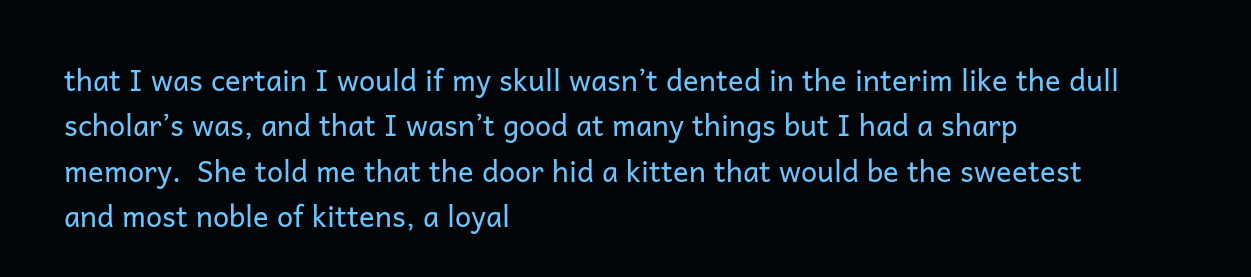that I was certain I would if my skull wasn’t dented in the interim like the dull scholar’s was, and that I wasn’t good at many things but I had a sharp memory.  She told me that the door hid a kitten that would be the sweetest and most noble of kittens, a loyal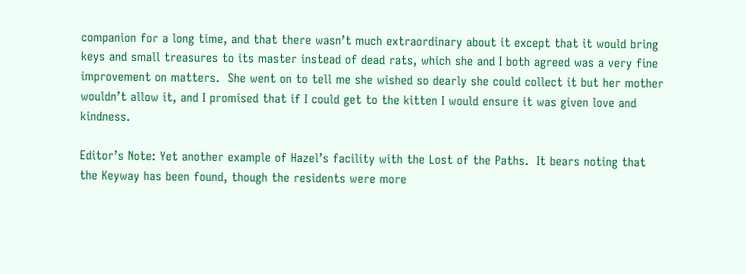companion for a long time, and that there wasn’t much extraordinary about it except that it would bring keys and small treasures to its master instead of dead rats, which she and I both agreed was a very fine improvement on matters.  She went on to tell me she wished so dearly she could collect it but her mother wouldn’t allow it, and I promised that if I could get to the kitten I would ensure it was given love and kindness.

Editor’s Note: Yet another example of Hazel’s facility with the Lost of the Paths.  It bears noting that the Keyway has been found, though the residents were more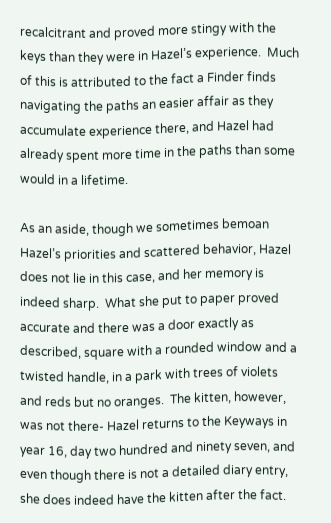recalcitrant and proved more stingy with the keys than they were in Hazel’s experience.  Much of this is attributed to the fact a Finder finds navigating the paths an easier affair as they accumulate experience there, and Hazel had already spent more time in the paths than some would in a lifetime.

As an aside, though we sometimes bemoan Hazel’s priorities and scattered behavior, Hazel does not lie in this case, and her memory is indeed sharp.  What she put to paper proved accurate and there was a door exactly as described, square with a rounded window and a twisted handle, in a park with trees of violets and reds but no oranges.  The kitten, however, was not there- Hazel returns to the Keyways in year 16, day two hundred and ninety seven, and even though there is not a detailed diary entry, she does indeed have the kitten after the fact.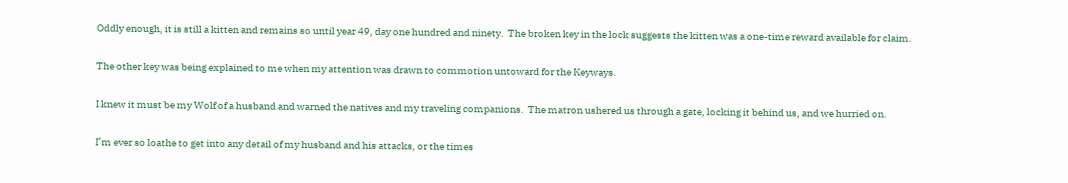Oddly enough, it is still a kitten and remains so until year 49, day one hundred and ninety.  The broken key in the lock suggests the kitten was a one-time reward available for claim.

The other key was being explained to me when my attention was drawn to commotion untoward for the Keyways.

I knew it must be my Wolf of a husband and warned the natives and my traveling companions.  The matron ushered us through a gate, locking it behind us, and we hurried on.

I’m ever so loathe to get into any detail of my husband and his attacks, or the times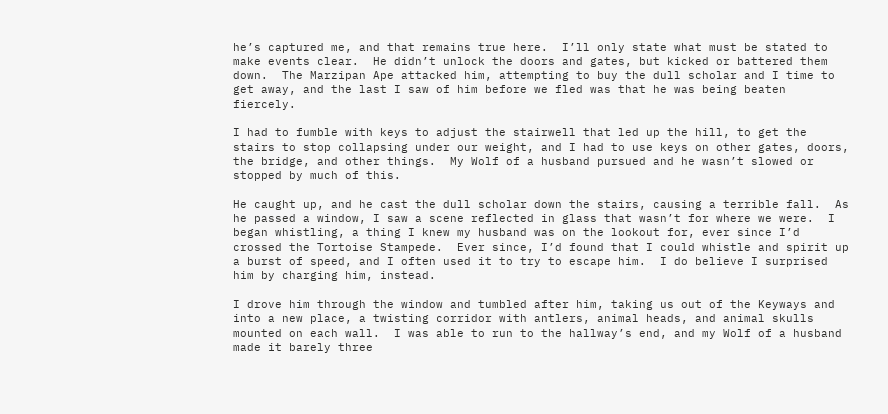he’s captured me, and that remains true here.  I’ll only state what must be stated to make events clear.  He didn’t unlock the doors and gates, but kicked or battered them down.  The Marzipan Ape attacked him, attempting to buy the dull scholar and I time to get away, and the last I saw of him before we fled was that he was being beaten fiercely.

I had to fumble with keys to adjust the stairwell that led up the hill, to get the stairs to stop collapsing under our weight, and I had to use keys on other gates, doors, the bridge, and other things.  My Wolf of a husband pursued and he wasn’t slowed or stopped by much of this.

He caught up, and he cast the dull scholar down the stairs, causing a terrible fall.  As he passed a window, I saw a scene reflected in glass that wasn’t for where we were.  I began whistling, a thing I knew my husband was on the lookout for, ever since I’d crossed the Tortoise Stampede.  Ever since, I’d found that I could whistle and spirit up a burst of speed, and I often used it to try to escape him.  I do believe I surprised him by charging him, instead.

I drove him through the window and tumbled after him, taking us out of the Keyways and into a new place, a twisting corridor with antlers, animal heads, and animal skulls mounted on each wall.  I was able to run to the hallway’s end, and my Wolf of a husband made it barely three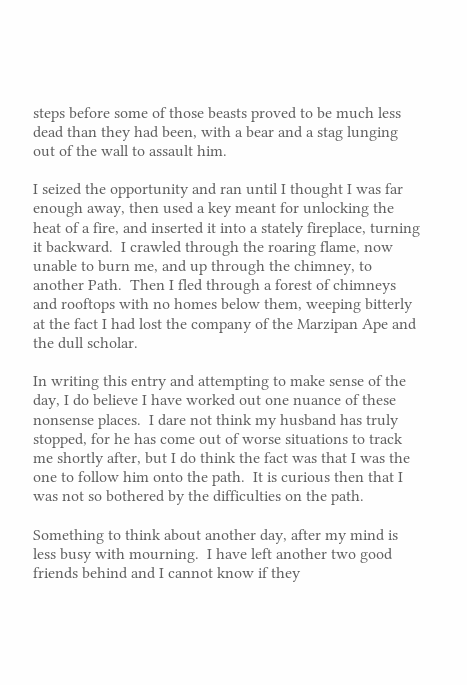steps before some of those beasts proved to be much less dead than they had been, with a bear and a stag lunging out of the wall to assault him.

I seized the opportunity and ran until I thought I was far enough away, then used a key meant for unlocking the heat of a fire, and inserted it into a stately fireplace, turning it backward.  I crawled through the roaring flame, now unable to burn me, and up through the chimney, to another Path.  Then I fled through a forest of chimneys and rooftops with no homes below them, weeping bitterly at the fact I had lost the company of the Marzipan Ape and the dull scholar.

In writing this entry and attempting to make sense of the day, I do believe I have worked out one nuance of these nonsense places.  I dare not think my husband has truly stopped, for he has come out of worse situations to track me shortly after, but I do think the fact was that I was the one to follow him onto the path.  It is curious then that I was not so bothered by the difficulties on the path.

Something to think about another day, after my mind is less busy with mourning.  I have left another two good friends behind and I cannot know if they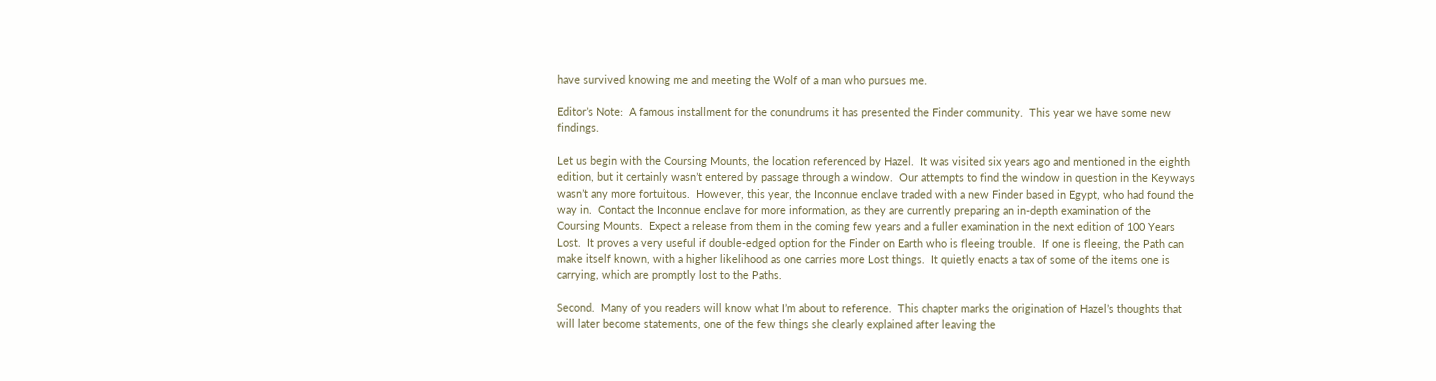have survived knowing me and meeting the Wolf of a man who pursues me.

Editor’s Note:  A famous installment for the conundrums it has presented the Finder community.  This year we have some new findings.

Let us begin with the Coursing Mounts, the location referenced by Hazel.  It was visited six years ago and mentioned in the eighth edition, but it certainly wasn’t entered by passage through a window.  Our attempts to find the window in question in the Keyways wasn’t any more fortuitous.  However, this year, the Inconnue enclave traded with a new Finder based in Egypt, who had found the way in.  Contact the Inconnue enclave for more information, as they are currently preparing an in-depth examination of the Coursing Mounts.  Expect a release from them in the coming few years and a fuller examination in the next edition of 100 Years Lost.  It proves a very useful if double-edged option for the Finder on Earth who is fleeing trouble.  If one is fleeing, the Path can make itself known, with a higher likelihood as one carries more Lost things.  It quietly enacts a tax of some of the items one is carrying, which are promptly lost to the Paths.

Second.  Many of you readers will know what I’m about to reference.  This chapter marks the origination of Hazel’s thoughts that will later become statements, one of the few things she clearly explained after leaving the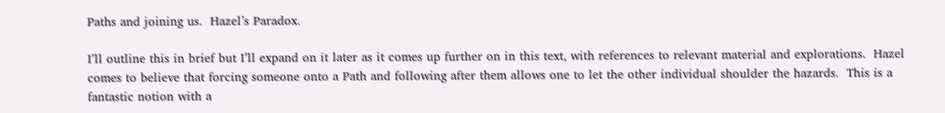Paths and joining us.  Hazel’s Paradox.

I’ll outline this in brief but I’ll expand on it later as it comes up further on in this text, with references to relevant material and explorations.  Hazel comes to believe that forcing someone onto a Path and following after them allows one to let the other individual shoulder the hazards.  This is a fantastic notion with a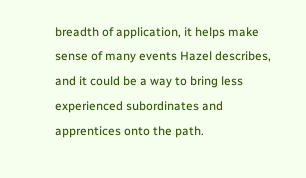breadth of application, it helps make sense of many events Hazel describes, and it could be a way to bring less experienced subordinates and apprentices onto the path.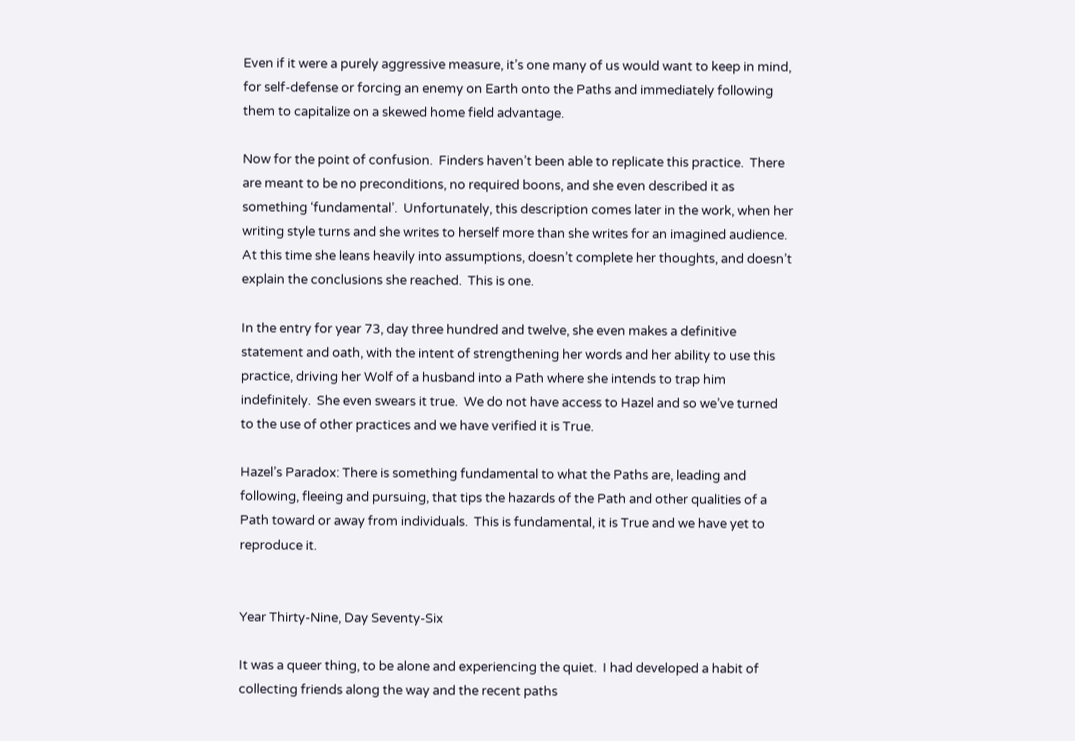Even if it were a purely aggressive measure, it’s one many of us would want to keep in mind, for self-defense or forcing an enemy on Earth onto the Paths and immediately following them to capitalize on a skewed home field advantage.

Now for the point of confusion.  Finders haven’t been able to replicate this practice.  There are meant to be no preconditions, no required boons, and she even described it as something ‘fundamental’.  Unfortunately, this description comes later in the work, when her writing style turns and she writes to herself more than she writes for an imagined audience.  At this time she leans heavily into assumptions, doesn’t complete her thoughts, and doesn’t explain the conclusions she reached.  This is one.

In the entry for year 73, day three hundred and twelve, she even makes a definitive statement and oath, with the intent of strengthening her words and her ability to use this practice, driving her Wolf of a husband into a Path where she intends to trap him indefinitely.  She even swears it true.  We do not have access to Hazel and so we’ve turned to the use of other practices and we have verified it is True.

Hazel’s Paradox: There is something fundamental to what the Paths are, leading and following, fleeing and pursuing, that tips the hazards of the Path and other qualities of a Path toward or away from individuals.  This is fundamental, it is True and we have yet to reproduce it.


Year Thirty-Nine, Day Seventy-Six

It was a queer thing, to be alone and experiencing the quiet.  I had developed a habit of collecting friends along the way and the recent paths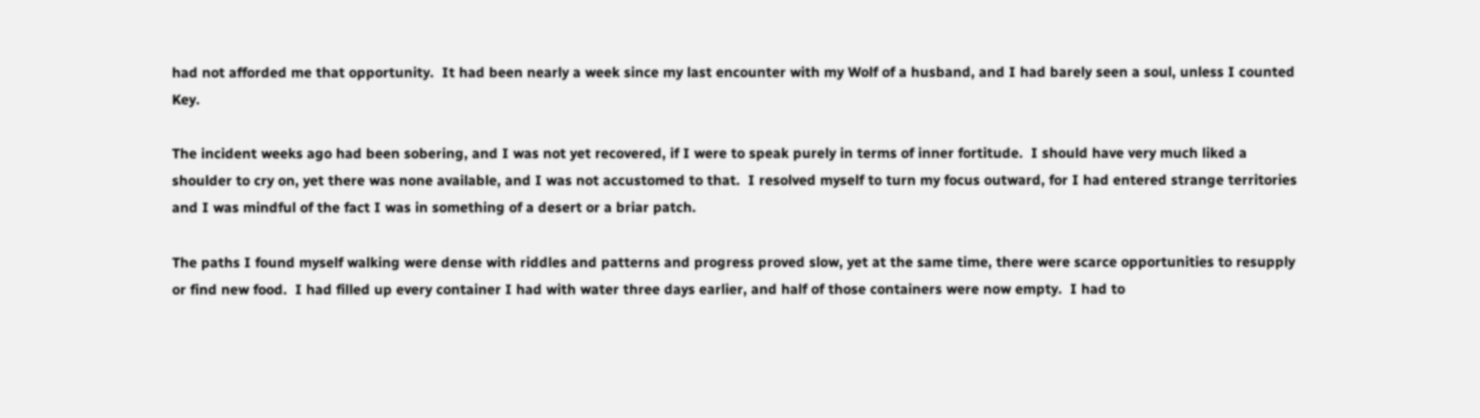had not afforded me that opportunity.  It had been nearly a week since my last encounter with my Wolf of a husband, and I had barely seen a soul, unless I counted Key.

The incident weeks ago had been sobering, and I was not yet recovered, if I were to speak purely in terms of inner fortitude.  I should have very much liked a shoulder to cry on, yet there was none available, and I was not accustomed to that.  I resolved myself to turn my focus outward, for I had entered strange territories and I was mindful of the fact I was in something of a desert or a briar patch.

The paths I found myself walking were dense with riddles and patterns and progress proved slow, yet at the same time, there were scarce opportunities to resupply or find new food.  I had filled up every container I had with water three days earlier, and half of those containers were now empty.  I had to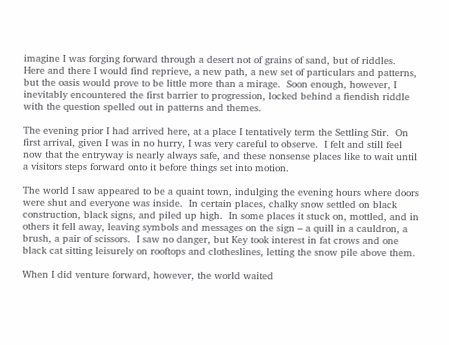imagine I was forging forward through a desert not of grains of sand, but of riddles.  Here and there I would find reprieve, a new path, a new set of particulars and patterns, but the oasis would prove to be little more than a mirage.  Soon enough, however, I inevitably encountered the first barrier to progression, locked behind a fiendish riddle with the question spelled out in patterns and themes.

The evening prior I had arrived here, at a place I tentatively term the Settling Stir.  On first arrival, given I was in no hurry, I was very careful to observe.  I felt and still feel now that the entryway is nearly always safe, and these nonsense places like to wait until a visitors steps forward onto it before things set into motion.

The world I saw appeared to be a quaint town, indulging the evening hours where doors were shut and everyone was inside.  In certain places, chalky snow settled on black construction, black signs, and piled up high.  In some places it stuck on, mottled, and in others it fell away, leaving symbols and messages on the sign – a quill in a cauldron, a brush, a pair of scissors.  I saw no danger, but Key took interest in fat crows and one black cat sitting leisurely on rooftops and clotheslines, letting the snow pile above them.

When I did venture forward, however, the world waited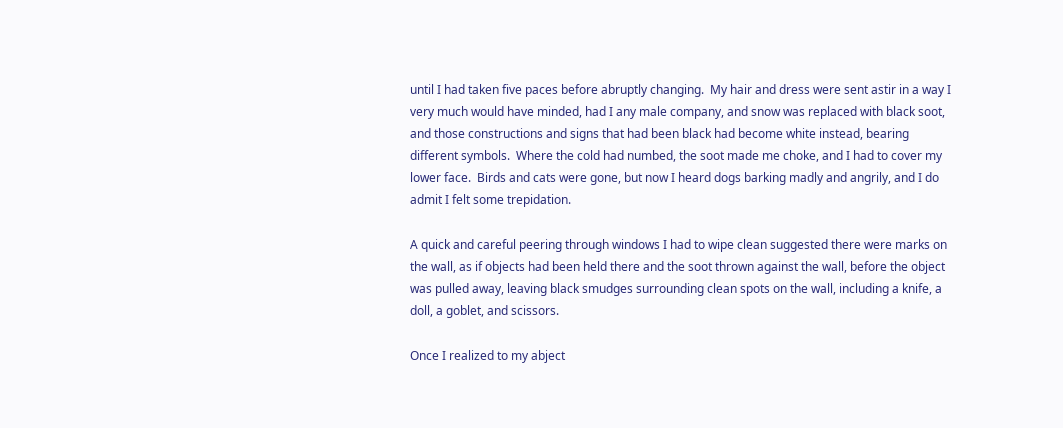until I had taken five paces before abruptly changing.  My hair and dress were sent astir in a way I very much would have minded, had I any male company, and snow was replaced with black soot, and those constructions and signs that had been black had become white instead, bearing different symbols.  Where the cold had numbed, the soot made me choke, and I had to cover my lower face.  Birds and cats were gone, but now I heard dogs barking madly and angrily, and I do admit I felt some trepidation.

A quick and careful peering through windows I had to wipe clean suggested there were marks on the wall, as if objects had been held there and the soot thrown against the wall, before the object was pulled away, leaving black smudges surrounding clean spots on the wall, including a knife, a doll, a goblet, and scissors.

Once I realized to my abject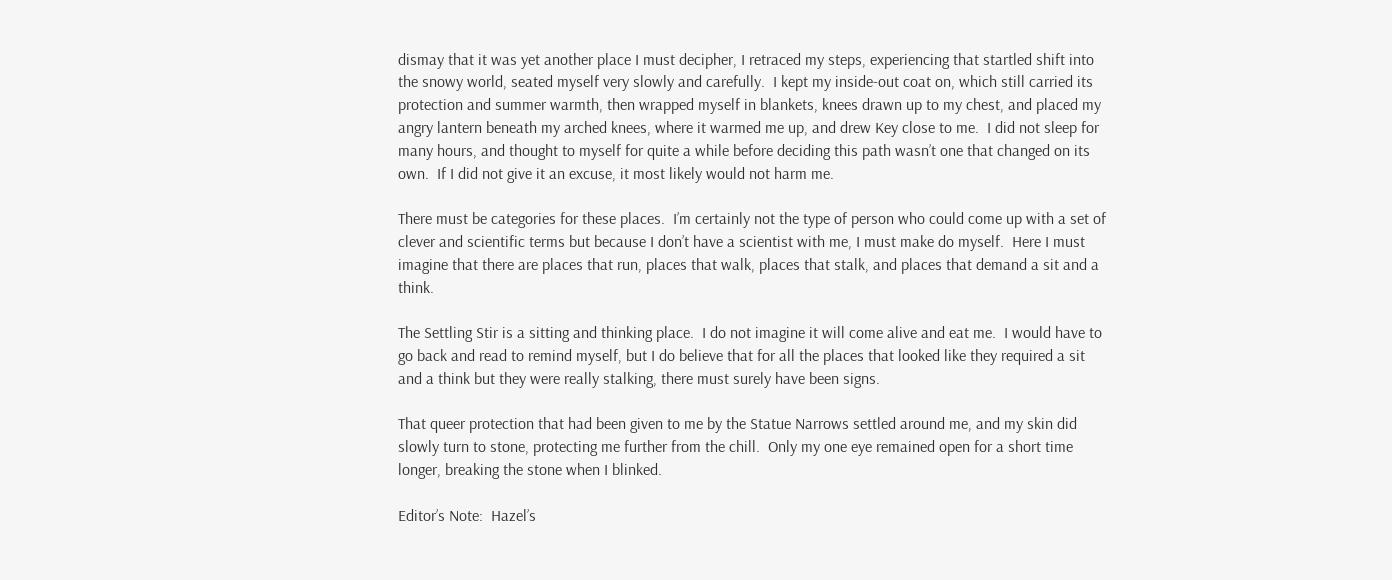dismay that it was yet another place I must decipher, I retraced my steps, experiencing that startled shift into the snowy world, seated myself very slowly and carefully.  I kept my inside-out coat on, which still carried its protection and summer warmth, then wrapped myself in blankets, knees drawn up to my chest, and placed my angry lantern beneath my arched knees, where it warmed me up, and drew Key close to me.  I did not sleep for many hours, and thought to myself for quite a while before deciding this path wasn’t one that changed on its own.  If I did not give it an excuse, it most likely would not harm me.

There must be categories for these places.  I’m certainly not the type of person who could come up with a set of clever and scientific terms but because I don’t have a scientist with me, I must make do myself.  Here I must imagine that there are places that run, places that walk, places that stalk, and places that demand a sit and a think.

The Settling Stir is a sitting and thinking place.  I do not imagine it will come alive and eat me.  I would have to go back and read to remind myself, but I do believe that for all the places that looked like they required a sit and a think but they were really stalking, there must surely have been signs.

That queer protection that had been given to me by the Statue Narrows settled around me, and my skin did slowly turn to stone, protecting me further from the chill.  Only my one eye remained open for a short time longer, breaking the stone when I blinked.

Editor’s Note:  Hazel’s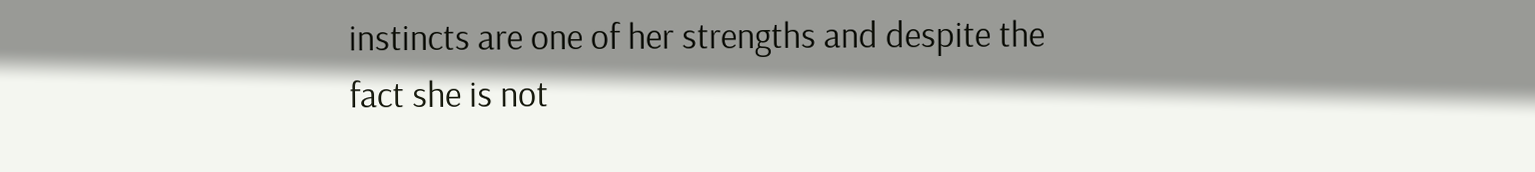instincts are one of her strengths and despite the fact she is not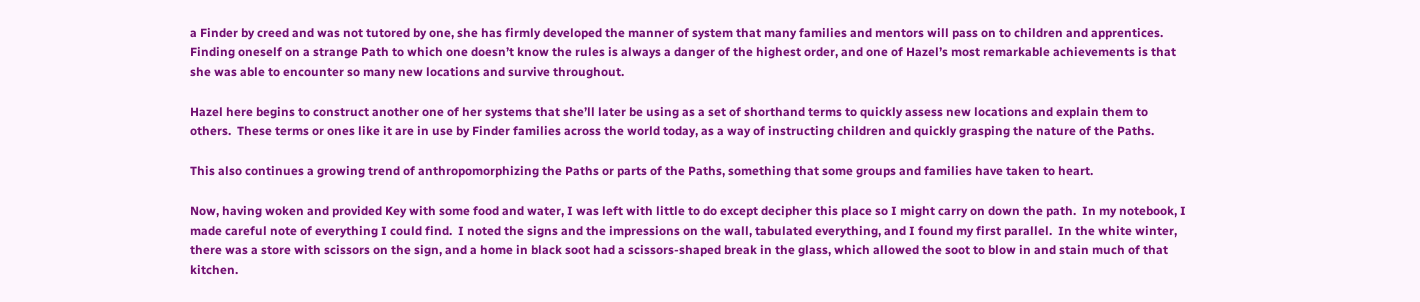a Finder by creed and was not tutored by one, she has firmly developed the manner of system that many families and mentors will pass on to children and apprentices.  Finding oneself on a strange Path to which one doesn’t know the rules is always a danger of the highest order, and one of Hazel’s most remarkable achievements is that she was able to encounter so many new locations and survive throughout.

Hazel here begins to construct another one of her systems that she’ll later be using as a set of shorthand terms to quickly assess new locations and explain them to others.  These terms or ones like it are in use by Finder families across the world today, as a way of instructing children and quickly grasping the nature of the Paths.

This also continues a growing trend of anthropomorphizing the Paths or parts of the Paths, something that some groups and families have taken to heart.

Now, having woken and provided Key with some food and water, I was left with little to do except decipher this place so I might carry on down the path.  In my notebook, I made careful note of everything I could find.  I noted the signs and the impressions on the wall, tabulated everything, and I found my first parallel.  In the white winter, there was a store with scissors on the sign, and a home in black soot had a scissors-shaped break in the glass, which allowed the soot to blow in and stain much of that kitchen.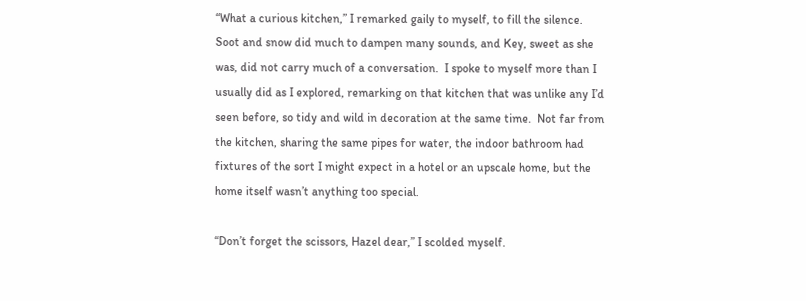“What a curious kitchen,” I remarked gaily to myself, to fill the silence.  Soot and snow did much to dampen many sounds, and Key, sweet as she was, did not carry much of a conversation.  I spoke to myself more than I usually did as I explored, remarking on that kitchen that was unlike any I’d seen before, so tidy and wild in decoration at the same time.  Not far from the kitchen, sharing the same pipes for water, the indoor bathroom had fixtures of the sort I might expect in a hotel or an upscale home, but the home itself wasn’t anything too special.

“Don’t forget the scissors, Hazel dear,” I scolded myself.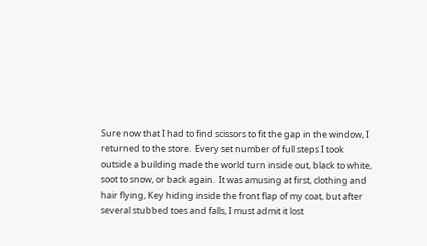Sure now that I had to find scissors to fit the gap in the window, I returned to the store.  Every set number of full steps I took outside a building made the world turn inside out, black to white, soot to snow, or back again.  It was amusing at first, clothing and hair flying, Key hiding inside the front flap of my coat, but after several stubbed toes and falls, I must admit it lost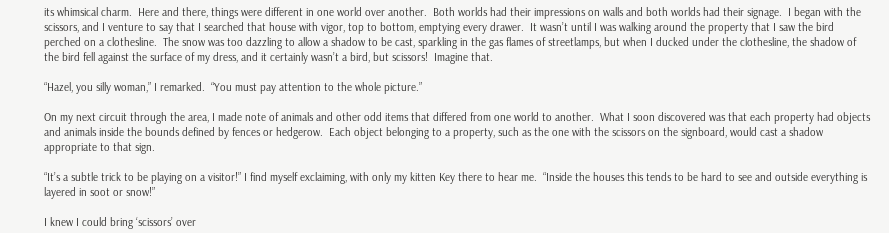its whimsical charm.  Here and there, things were different in one world over another.  Both worlds had their impressions on walls and both worlds had their signage.  I began with the scissors, and I venture to say that I searched that house with vigor, top to bottom, emptying every drawer.  It wasn’t until I was walking around the property that I saw the bird perched on a clothesline.  The snow was too dazzling to allow a shadow to be cast, sparkling in the gas flames of streetlamps, but when I ducked under the clothesline, the shadow of the bird fell against the surface of my dress, and it certainly wasn’t a bird, but scissors!  Imagine that.

“Hazel, you silly woman,” I remarked.  “You must pay attention to the whole picture.”

On my next circuit through the area, I made note of animals and other odd items that differed from one world to another.  What I soon discovered was that each property had objects and animals inside the bounds defined by fences or hedgerow.  Each object belonging to a property, such as the one with the scissors on the signboard, would cast a shadow appropriate to that sign.

“It’s a subtle trick to be playing on a visitor!” I find myself exclaiming, with only my kitten Key there to hear me.  “Inside the houses this tends to be hard to see and outside everything is layered in soot or snow!”

I knew I could bring ‘scissors’ over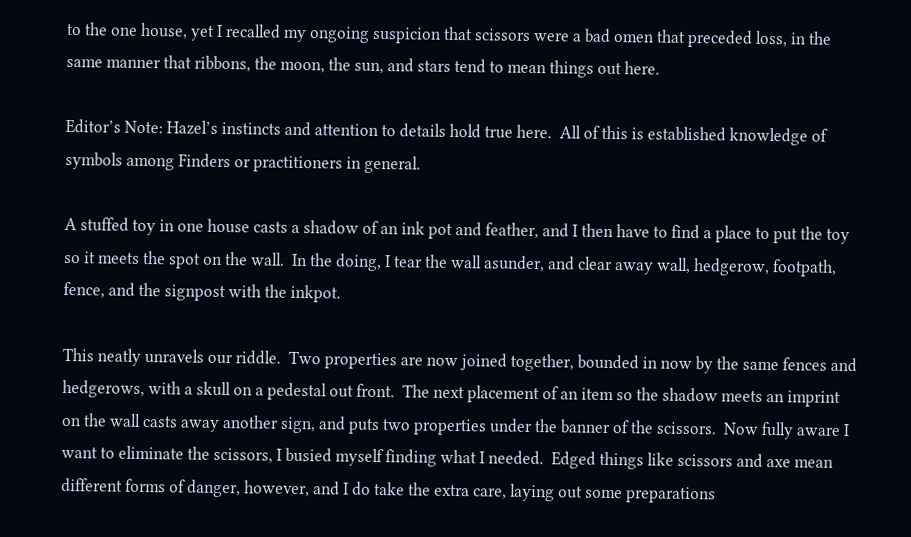to the one house, yet I recalled my ongoing suspicion that scissors were a bad omen that preceded loss, in the same manner that ribbons, the moon, the sun, and stars tend to mean things out here.

Editor’s Note: Hazel’s instincts and attention to details hold true here.  All of this is established knowledge of symbols among Finders or practitioners in general.

A stuffed toy in one house casts a shadow of an ink pot and feather, and I then have to find a place to put the toy so it meets the spot on the wall.  In the doing, I tear the wall asunder, and clear away wall, hedgerow, footpath, fence, and the signpost with the inkpot.

This neatly unravels our riddle.  Two properties are now joined together, bounded in now by the same fences and hedgerows, with a skull on a pedestal out front.  The next placement of an item so the shadow meets an imprint on the wall casts away another sign, and puts two properties under the banner of the scissors.  Now fully aware I want to eliminate the scissors, I busied myself finding what I needed.  Edged things like scissors and axe mean different forms of danger, however, and I do take the extra care, laying out some preparations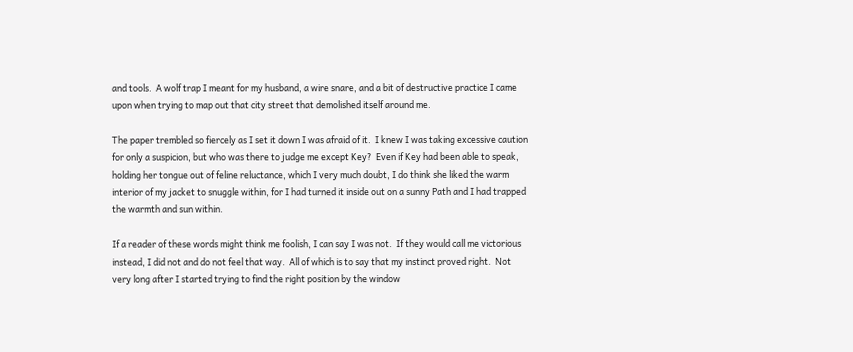and tools.  A wolf trap I meant for my husband, a wire snare, and a bit of destructive practice I came upon when trying to map out that city street that demolished itself around me.

The paper trembled so fiercely as I set it down I was afraid of it.  I knew I was taking excessive caution for only a suspicion, but who was there to judge me except Key?  Even if Key had been able to speak, holding her tongue out of feline reluctance, which I very much doubt, I do think she liked the warm interior of my jacket to snuggle within, for I had turned it inside out on a sunny Path and I had trapped the warmth and sun within.

If a reader of these words might think me foolish, I can say I was not.  If they would call me victorious instead, I did not and do not feel that way.  All of which is to say that my instinct proved right.  Not very long after I started trying to find the right position by the window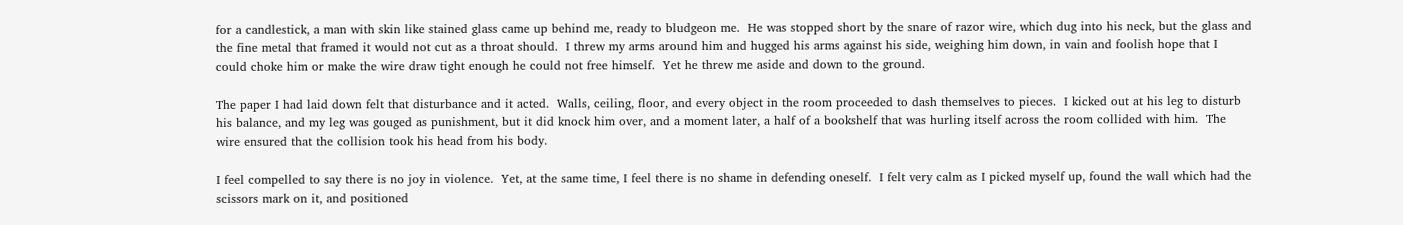for a candlestick, a man with skin like stained glass came up behind me, ready to bludgeon me.  He was stopped short by the snare of razor wire, which dug into his neck, but the glass and the fine metal that framed it would not cut as a throat should.  I threw my arms around him and hugged his arms against his side, weighing him down, in vain and foolish hope that I could choke him or make the wire draw tight enough he could not free himself.  Yet he threw me aside and down to the ground.

The paper I had laid down felt that disturbance and it acted.  Walls, ceiling, floor, and every object in the room proceeded to dash themselves to pieces.  I kicked out at his leg to disturb his balance, and my leg was gouged as punishment, but it did knock him over, and a moment later, a half of a bookshelf that was hurling itself across the room collided with him.  The wire ensured that the collision took his head from his body.

I feel compelled to say there is no joy in violence.  Yet, at the same time, I feel there is no shame in defending oneself.  I felt very calm as I picked myself up, found the wall which had the scissors mark on it, and positioned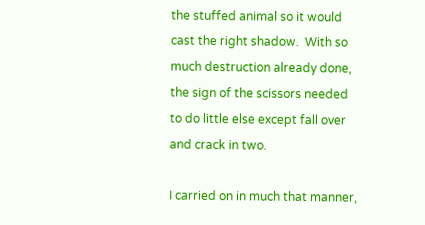the stuffed animal so it would cast the right shadow.  With so much destruction already done, the sign of the scissors needed to do little else except fall over and crack in two.

I carried on in much that manner,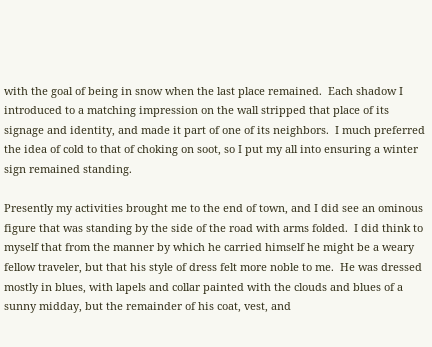with the goal of being in snow when the last place remained.  Each shadow I introduced to a matching impression on the wall stripped that place of its signage and identity, and made it part of one of its neighbors.  I much preferred the idea of cold to that of choking on soot, so I put my all into ensuring a winter sign remained standing.

Presently my activities brought me to the end of town, and I did see an ominous figure that was standing by the side of the road with arms folded.  I did think to myself that from the manner by which he carried himself he might be a weary fellow traveler, but that his style of dress felt more noble to me.  He was dressed mostly in blues, with lapels and collar painted with the clouds and blues of a sunny midday, but the remainder of his coat, vest, and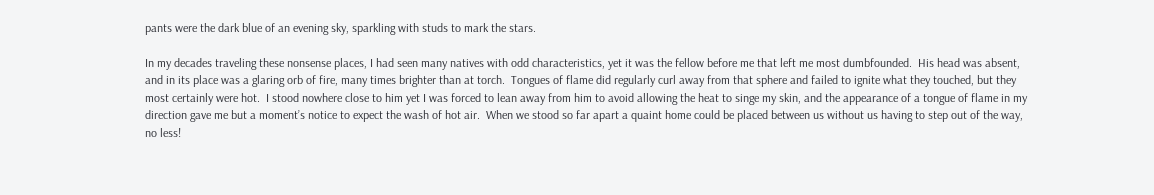pants were the dark blue of an evening sky, sparkling with studs to mark the stars.

In my decades traveling these nonsense places, I had seen many natives with odd characteristics, yet it was the fellow before me that left me most dumbfounded.  His head was absent, and in its place was a glaring orb of fire, many times brighter than at torch.  Tongues of flame did regularly curl away from that sphere and failed to ignite what they touched, but they most certainly were hot.  I stood nowhere close to him yet I was forced to lean away from him to avoid allowing the heat to singe my skin, and the appearance of a tongue of flame in my direction gave me but a moment’s notice to expect the wash of hot air.  When we stood so far apart a quaint home could be placed between us without us having to step out of the way, no less!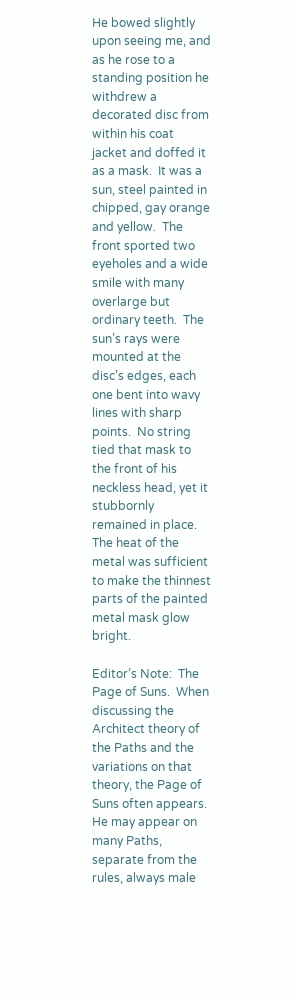He bowed slightly upon seeing me, and as he rose to a standing position he withdrew a decorated disc from within his coat jacket and doffed it as a mask.  It was a sun, steel painted in chipped, gay orange and yellow.  The front sported two eyeholes and a wide smile with many overlarge but ordinary teeth.  The sun’s rays were mounted at the disc’s edges, each one bent into wavy lines with sharp points.  No string tied that mask to the front of his neckless head, yet it stubbornly remained in place.  The heat of the metal was sufficient to make the thinnest parts of the painted metal mask glow bright.

Editor’s Note:  The Page of Suns.  When discussing the Architect theory of the Paths and the variations on that theory, the Page of Suns often appears.  He may appear on many Paths, separate from the rules, always male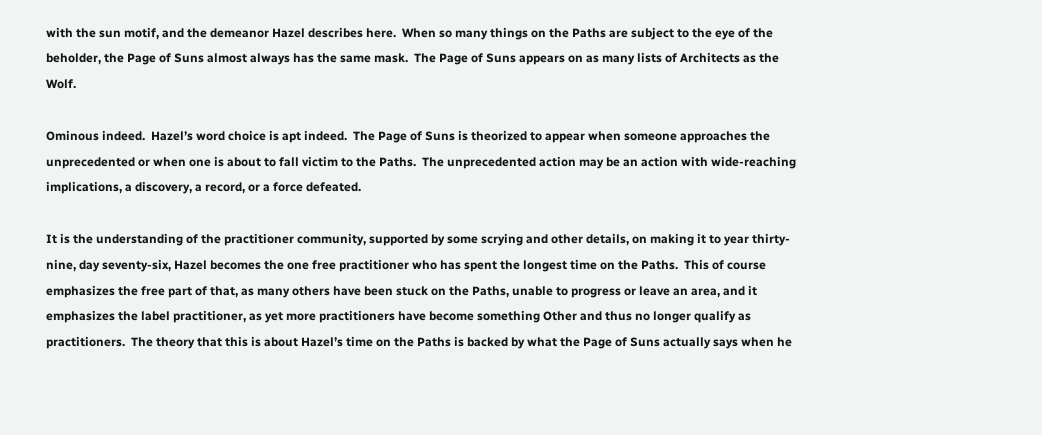with the sun motif, and the demeanor Hazel describes here.  When so many things on the Paths are subject to the eye of the beholder, the Page of Suns almost always has the same mask.  The Page of Suns appears on as many lists of Architects as the Wolf.

Ominous indeed.  Hazel’s word choice is apt indeed.  The Page of Suns is theorized to appear when someone approaches the unprecedented or when one is about to fall victim to the Paths.  The unprecedented action may be an action with wide-reaching implications, a discovery, a record, or a force defeated.

It is the understanding of the practitioner community, supported by some scrying and other details, on making it to year thirty-nine, day seventy-six, Hazel becomes the one free practitioner who has spent the longest time on the Paths.  This of course emphasizes the free part of that, as many others have been stuck on the Paths, unable to progress or leave an area, and it emphasizes the label practitioner, as yet more practitioners have become something Other and thus no longer qualify as practitioners.  The theory that this is about Hazel’s time on the Paths is backed by what the Page of Suns actually says when he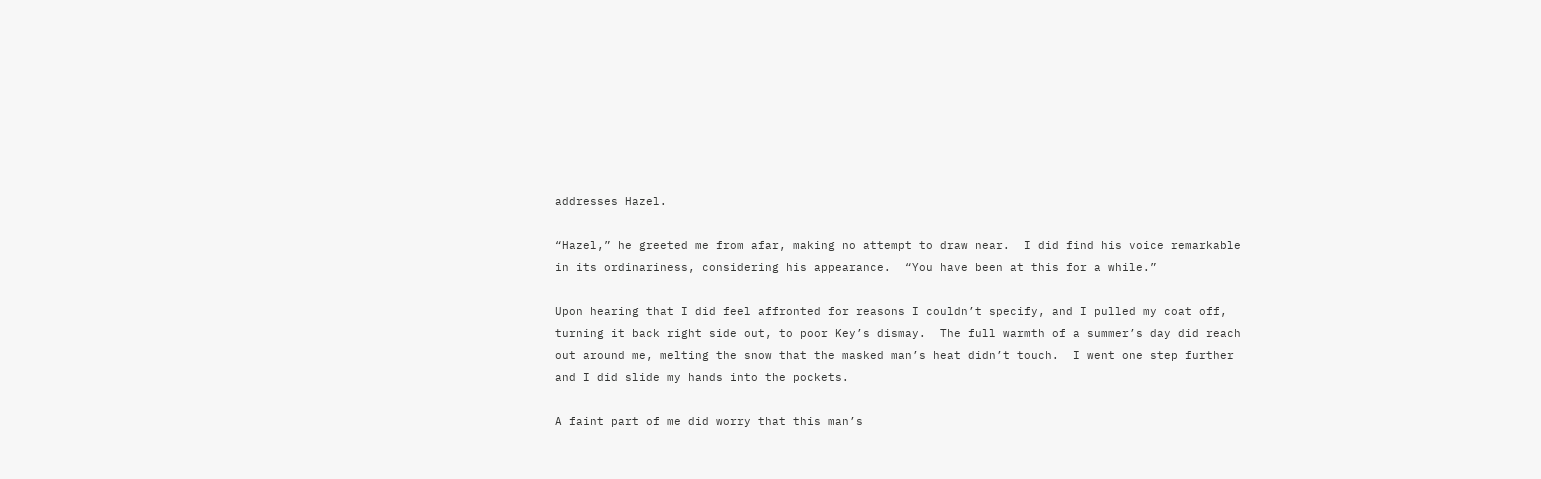addresses Hazel.

“Hazel,” he greeted me from afar, making no attempt to draw near.  I did find his voice remarkable in its ordinariness, considering his appearance.  “You have been at this for a while.”

Upon hearing that I did feel affronted for reasons I couldn’t specify, and I pulled my coat off, turning it back right side out, to poor Key’s dismay.  The full warmth of a summer’s day did reach out around me, melting the snow that the masked man’s heat didn’t touch.  I went one step further and I did slide my hands into the pockets.

A faint part of me did worry that this man’s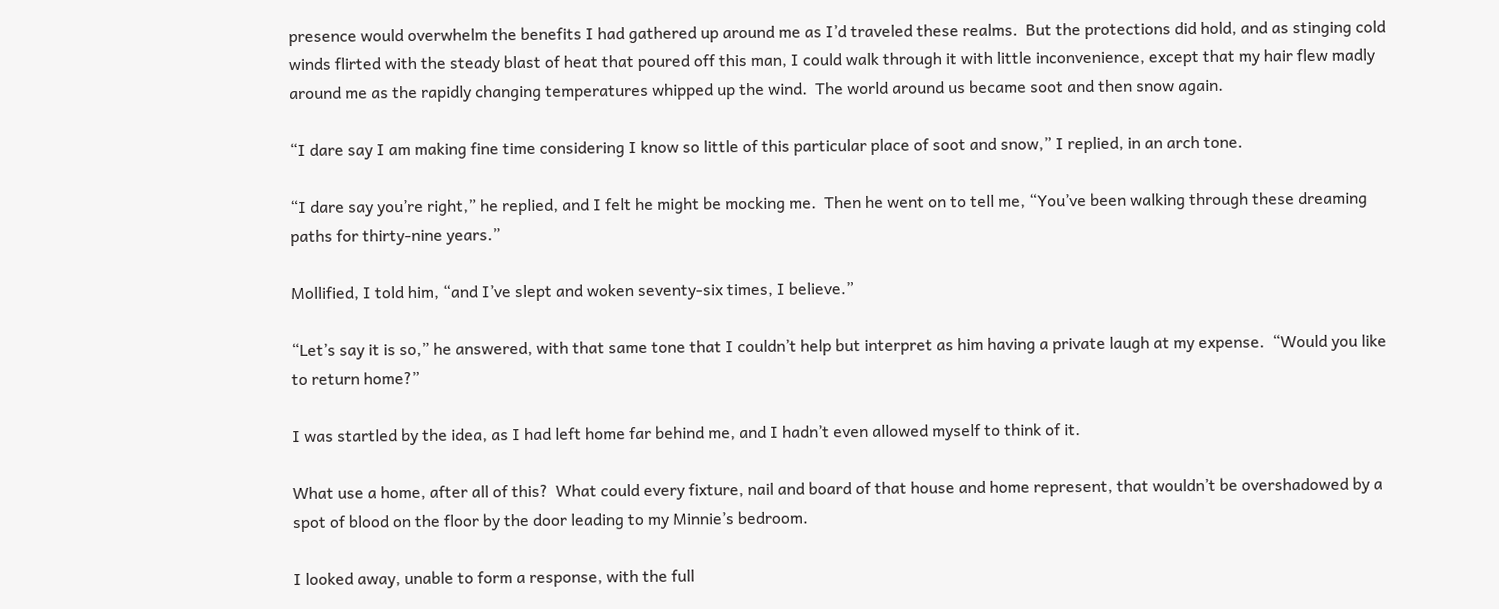presence would overwhelm the benefits I had gathered up around me as I’d traveled these realms.  But the protections did hold, and as stinging cold winds flirted with the steady blast of heat that poured off this man, I could walk through it with little inconvenience, except that my hair flew madly around me as the rapidly changing temperatures whipped up the wind.  The world around us became soot and then snow again.

“I dare say I am making fine time considering I know so little of this particular place of soot and snow,” I replied, in an arch tone.

“I dare say you’re right,” he replied, and I felt he might be mocking me.  Then he went on to tell me, “You’ve been walking through these dreaming paths for thirty-nine years.”

Mollified, I told him, “and I’ve slept and woken seventy-six times, I believe.”

“Let’s say it is so,” he answered, with that same tone that I couldn’t help but interpret as him having a private laugh at my expense.  “Would you like to return home?”

I was startled by the idea, as I had left home far behind me, and I hadn’t even allowed myself to think of it.

What use a home, after all of this?  What could every fixture, nail and board of that house and home represent, that wouldn’t be overshadowed by a spot of blood on the floor by the door leading to my Minnie’s bedroom.

I looked away, unable to form a response, with the full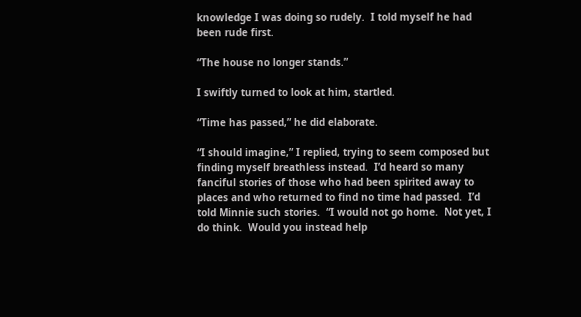knowledge I was doing so rudely.  I told myself he had been rude first.

“The house no longer stands.”

I swiftly turned to look at him, startled.

“Time has passed,” he did elaborate.

“I should imagine,” I replied, trying to seem composed but finding myself breathless instead.  I’d heard so many fanciful stories of those who had been spirited away to places and who returned to find no time had passed.  I’d told Minnie such stories.  “I would not go home.  Not yet, I do think.  Would you instead help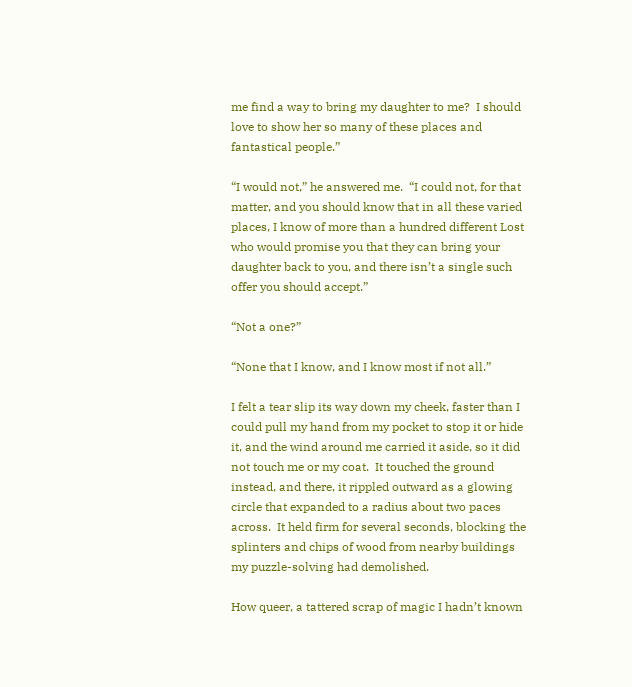me find a way to bring my daughter to me?  I should love to show her so many of these places and fantastical people.”

“I would not,” he answered me.  “I could not, for that matter, and you should know that in all these varied places, I know of more than a hundred different Lost who would promise you that they can bring your daughter back to you, and there isn’t a single such offer you should accept.”

“Not a one?”

“None that I know, and I know most if not all.”

I felt a tear slip its way down my cheek, faster than I could pull my hand from my pocket to stop it or hide it, and the wind around me carried it aside, so it did not touch me or my coat.  It touched the ground instead, and there, it rippled outward as a glowing circle that expanded to a radius about two paces across.  It held firm for several seconds, blocking the splinters and chips of wood from nearby buildings my puzzle-solving had demolished.

How queer, a tattered scrap of magic I hadn’t known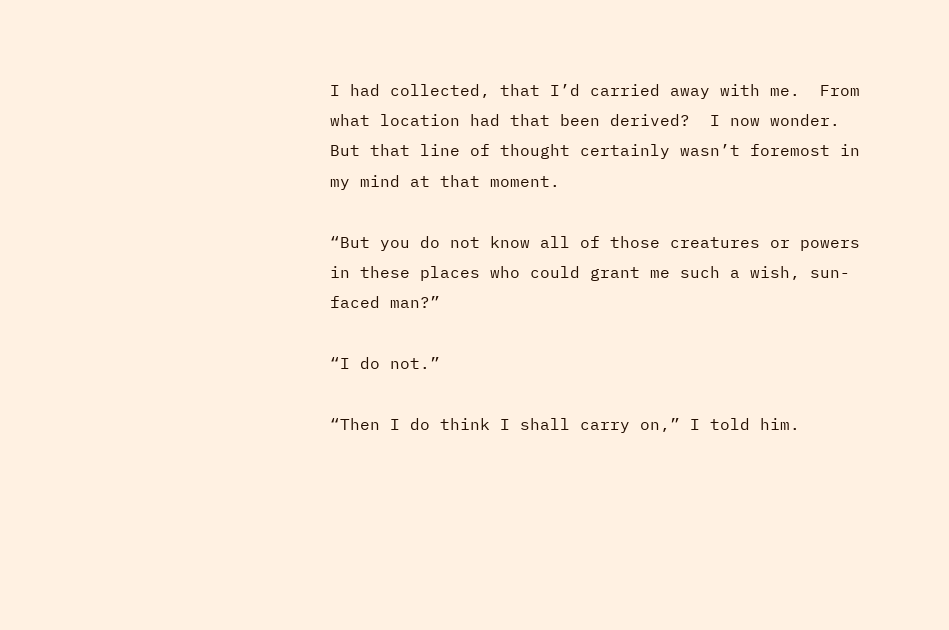I had collected, that I’d carried away with me.  From what location had that been derived?  I now wonder.  But that line of thought certainly wasn’t foremost in my mind at that moment.

“But you do not know all of those creatures or powers in these places who could grant me such a wish, sun-faced man?”

“I do not.”

“Then I do think I shall carry on,” I told him.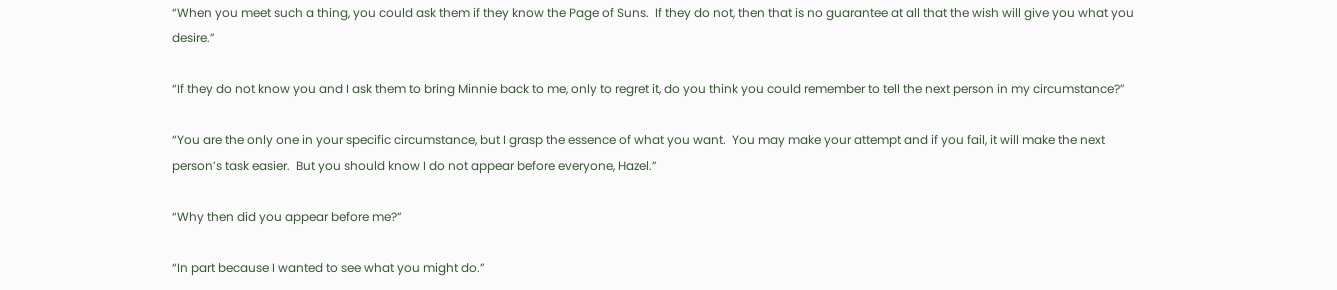“When you meet such a thing, you could ask them if they know the Page of Suns.  If they do not, then that is no guarantee at all that the wish will give you what you desire.”

“If they do not know you and I ask them to bring Minnie back to me, only to regret it, do you think you could remember to tell the next person in my circumstance?”

“You are the only one in your specific circumstance, but I grasp the essence of what you want.  You may make your attempt and if you fail, it will make the next person’s task easier.  But you should know I do not appear before everyone, Hazel.”

“Why then did you appear before me?”

“In part because I wanted to see what you might do.”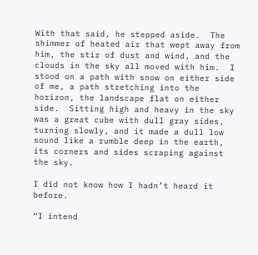With that said, he stepped aside.  The shimmer of heated air that wept away from him, the stir of dust and wind, and the clouds in the sky all moved with him.  I stood on a path with snow on either side of me, a path stretching into the horizon, the landscape flat on either side.  Sitting high and heavy in the sky was a great cube with dull gray sides, turning slowly, and it made a dull low sound like a rumble deep in the earth, its corners and sides scraping against the sky.

I did not know how I hadn’t heard it before.

“I intend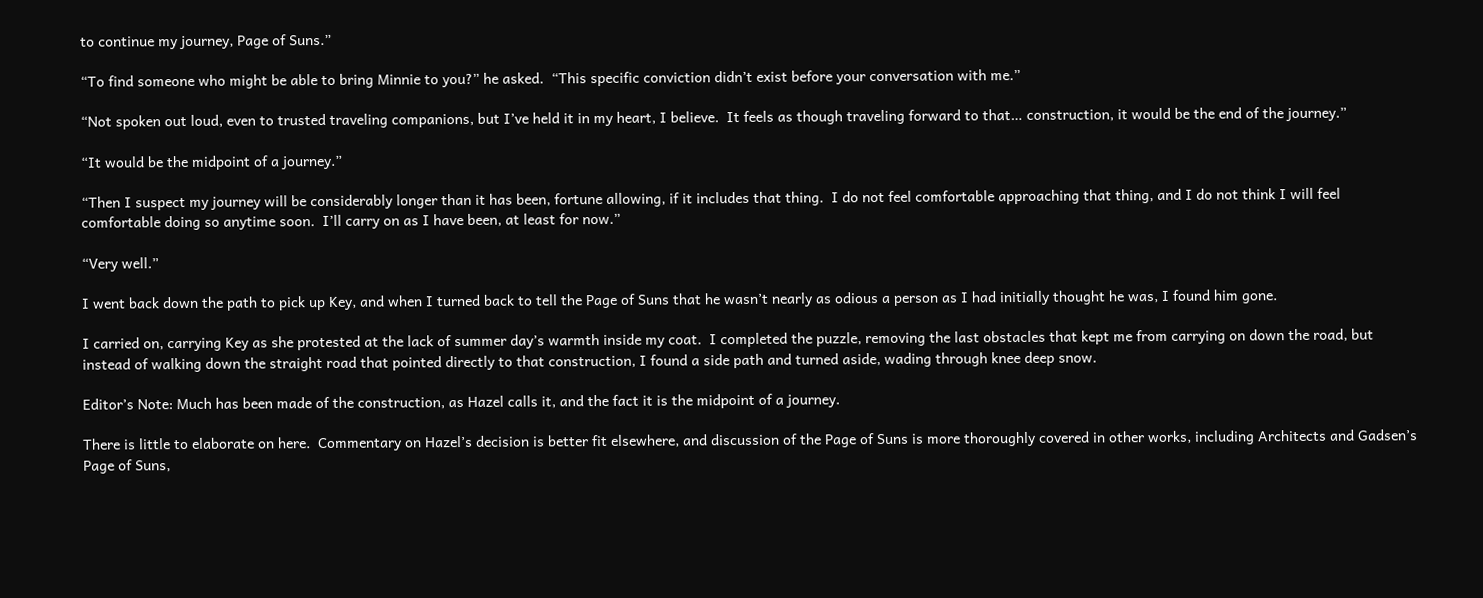to continue my journey, Page of Suns.”

“To find someone who might be able to bring Minnie to you?” he asked.  “This specific conviction didn’t exist before your conversation with me.”

“Not spoken out loud, even to trusted traveling companions, but I’ve held it in my heart, I believe.  It feels as though traveling forward to that… construction, it would be the end of the journey.”

“It would be the midpoint of a journey.”

“Then I suspect my journey will be considerably longer than it has been, fortune allowing, if it includes that thing.  I do not feel comfortable approaching that thing, and I do not think I will feel comfortable doing so anytime soon.  I’ll carry on as I have been, at least for now.”

“Very well.”

I went back down the path to pick up Key, and when I turned back to tell the Page of Suns that he wasn’t nearly as odious a person as I had initially thought he was, I found him gone.

I carried on, carrying Key as she protested at the lack of summer day’s warmth inside my coat.  I completed the puzzle, removing the last obstacles that kept me from carrying on down the road, but instead of walking down the straight road that pointed directly to that construction, I found a side path and turned aside, wading through knee deep snow.

Editor’s Note: Much has been made of the construction, as Hazel calls it, and the fact it is the midpoint of a journey.

There is little to elaborate on here.  Commentary on Hazel’s decision is better fit elsewhere, and discussion of the Page of Suns is more thoroughly covered in other works, including Architects and Gadsen’s Page of Suns,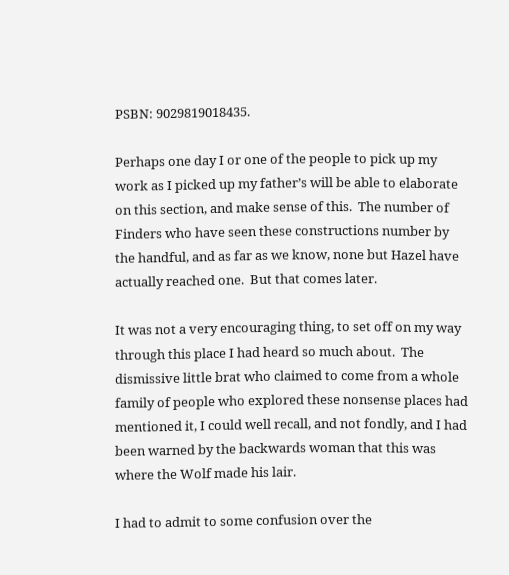PSBN: 9029819018435.

Perhaps one day I or one of the people to pick up my work as I picked up my father’s will be able to elaborate on this section, and make sense of this.  The number of Finders who have seen these constructions number by the handful, and as far as we know, none but Hazel have actually reached one.  But that comes later.

It was not a very encouraging thing, to set off on my way through this place I had heard so much about.  The dismissive little brat who claimed to come from a whole family of people who explored these nonsense places had mentioned it, I could well recall, and not fondly, and I had been warned by the backwards woman that this was where the Wolf made his lair.

I had to admit to some confusion over the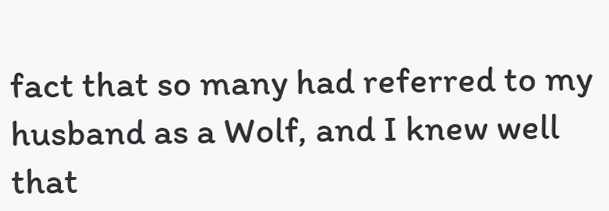fact that so many had referred to my husband as a Wolf, and I knew well that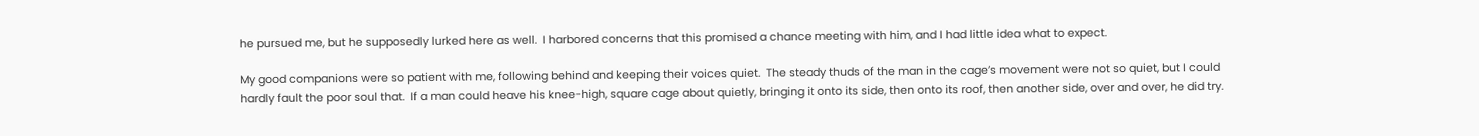he pursued me, but he supposedly lurked here as well.  I harbored concerns that this promised a chance meeting with him, and I had little idea what to expect.

My good companions were so patient with me, following behind and keeping their voices quiet.  The steady thuds of the man in the cage’s movement were not so quiet, but I could hardly fault the poor soul that.  If a man could heave his knee-high, square cage about quietly, bringing it onto its side, then onto its roof, then another side, over and over, he did try.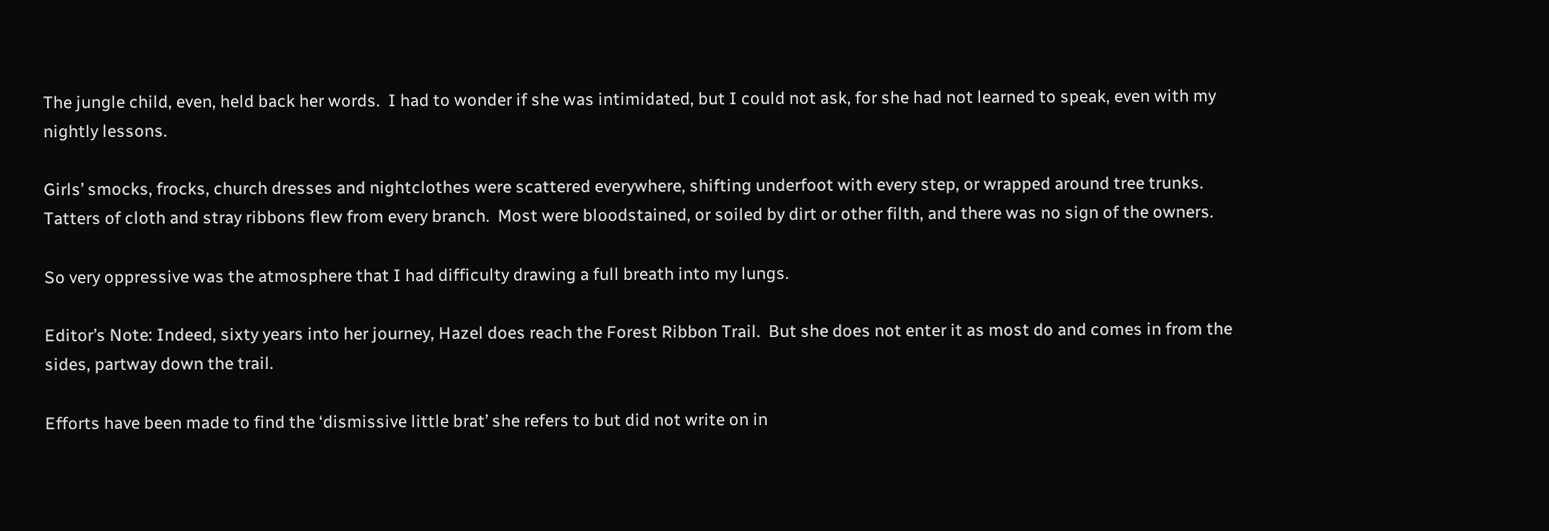The jungle child, even, held back her words.  I had to wonder if she was intimidated, but I could not ask, for she had not learned to speak, even with my nightly lessons.

Girls’ smocks, frocks, church dresses and nightclothes were scattered everywhere, shifting underfoot with every step, or wrapped around tree trunks.  Tatters of cloth and stray ribbons flew from every branch.  Most were bloodstained, or soiled by dirt or other filth, and there was no sign of the owners.

So very oppressive was the atmosphere that I had difficulty drawing a full breath into my lungs.

Editor’s Note: Indeed, sixty years into her journey, Hazel does reach the Forest Ribbon Trail.  But she does not enter it as most do and comes in from the sides, partway down the trail.

Efforts have been made to find the ‘dismissive little brat’ she refers to but did not write on in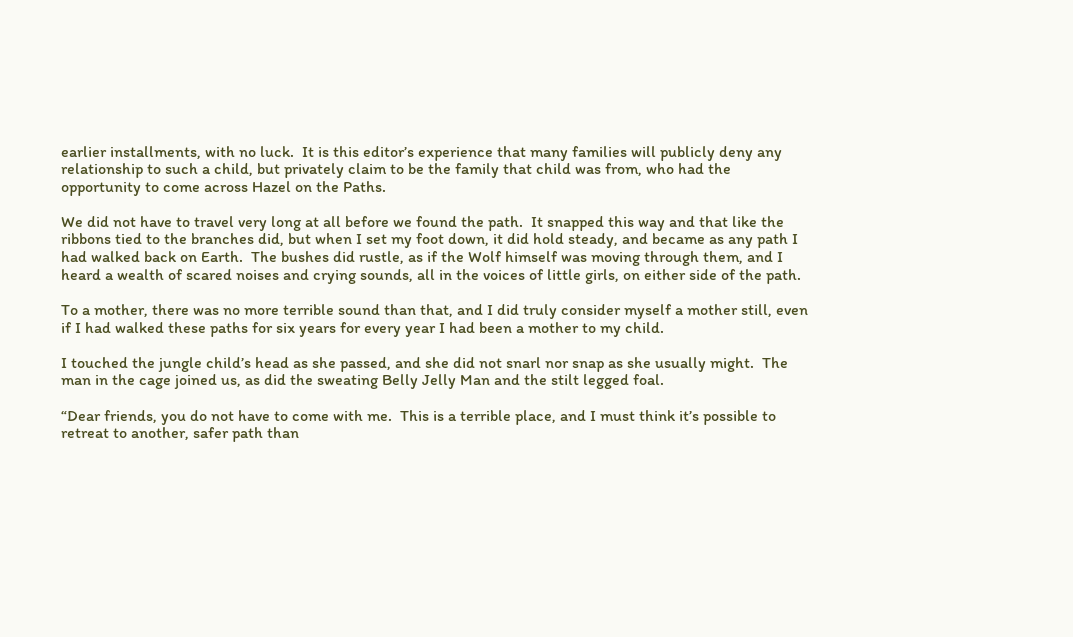earlier installments, with no luck.  It is this editor’s experience that many families will publicly deny any relationship to such a child, but privately claim to be the family that child was from, who had the opportunity to come across Hazel on the Paths.

We did not have to travel very long at all before we found the path.  It snapped this way and that like the ribbons tied to the branches did, but when I set my foot down, it did hold steady, and became as any path I had walked back on Earth.  The bushes did rustle, as if the Wolf himself was moving through them, and I heard a wealth of scared noises and crying sounds, all in the voices of little girls, on either side of the path.

To a mother, there was no more terrible sound than that, and I did truly consider myself a mother still, even if I had walked these paths for six years for every year I had been a mother to my child.

I touched the jungle child’s head as she passed, and she did not snarl nor snap as she usually might.  The man in the cage joined us, as did the sweating Belly Jelly Man and the stilt legged foal.

“Dear friends, you do not have to come with me.  This is a terrible place, and I must think it’s possible to retreat to another, safer path than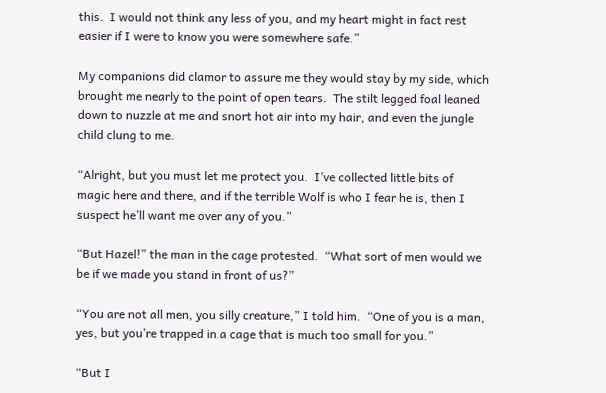this.  I would not think any less of you, and my heart might in fact rest easier if I were to know you were somewhere safe.”

My companions did clamor to assure me they would stay by my side, which brought me nearly to the point of open tears.  The stilt legged foal leaned down to nuzzle at me and snort hot air into my hair, and even the jungle child clung to me.

“Alright, but you must let me protect you.  I’ve collected little bits of magic here and there, and if the terrible Wolf is who I fear he is, then I suspect he’ll want me over any of you.”

“But Hazel!” the man in the cage protested.  “What sort of men would we be if we made you stand in front of us?”

“You are not all men, you silly creature,” I told him.  “One of you is a man, yes, but you’re trapped in a cage that is much too small for you.”

“But I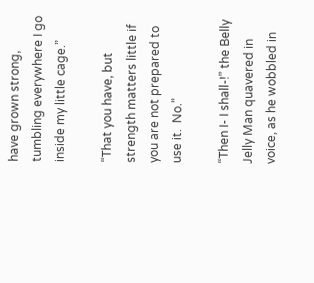have grown strong, tumbling everywhere I go inside my little cage.”

“That you have, but strength matters little if you are not prepared to use it.  No.”

“Then I- I shall-!” the Belly Jelly Man quavered in voice, as he wobbled in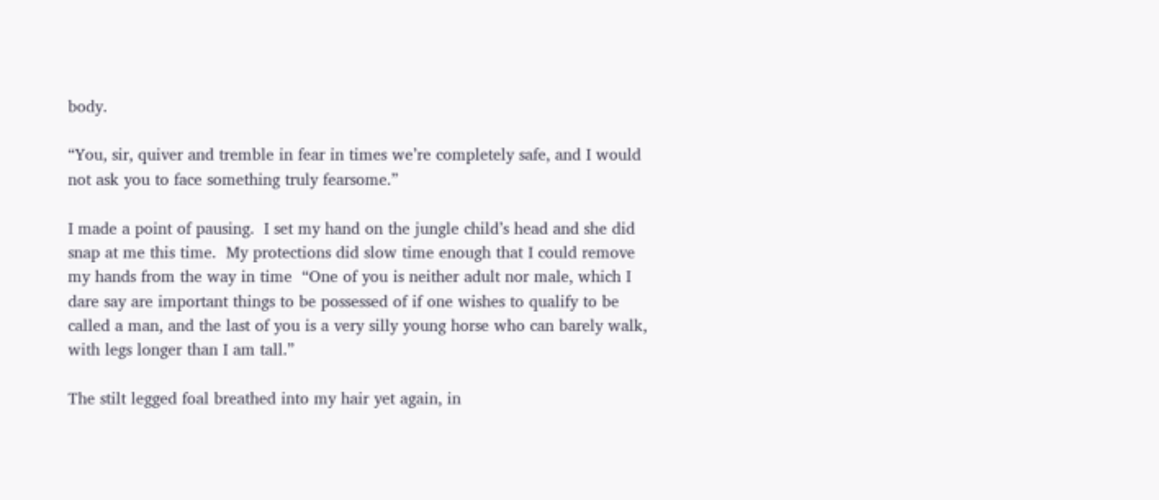body.

“You, sir, quiver and tremble in fear in times we’re completely safe, and I would not ask you to face something truly fearsome.”

I made a point of pausing.  I set my hand on the jungle child’s head and she did snap at me this time.  My protections did slow time enough that I could remove my hands from the way in time  “One of you is neither adult nor male, which I dare say are important things to be possessed of if one wishes to qualify to be called a man, and the last of you is a very silly young horse who can barely walk, with legs longer than I am tall.”

The stilt legged foal breathed into my hair yet again, in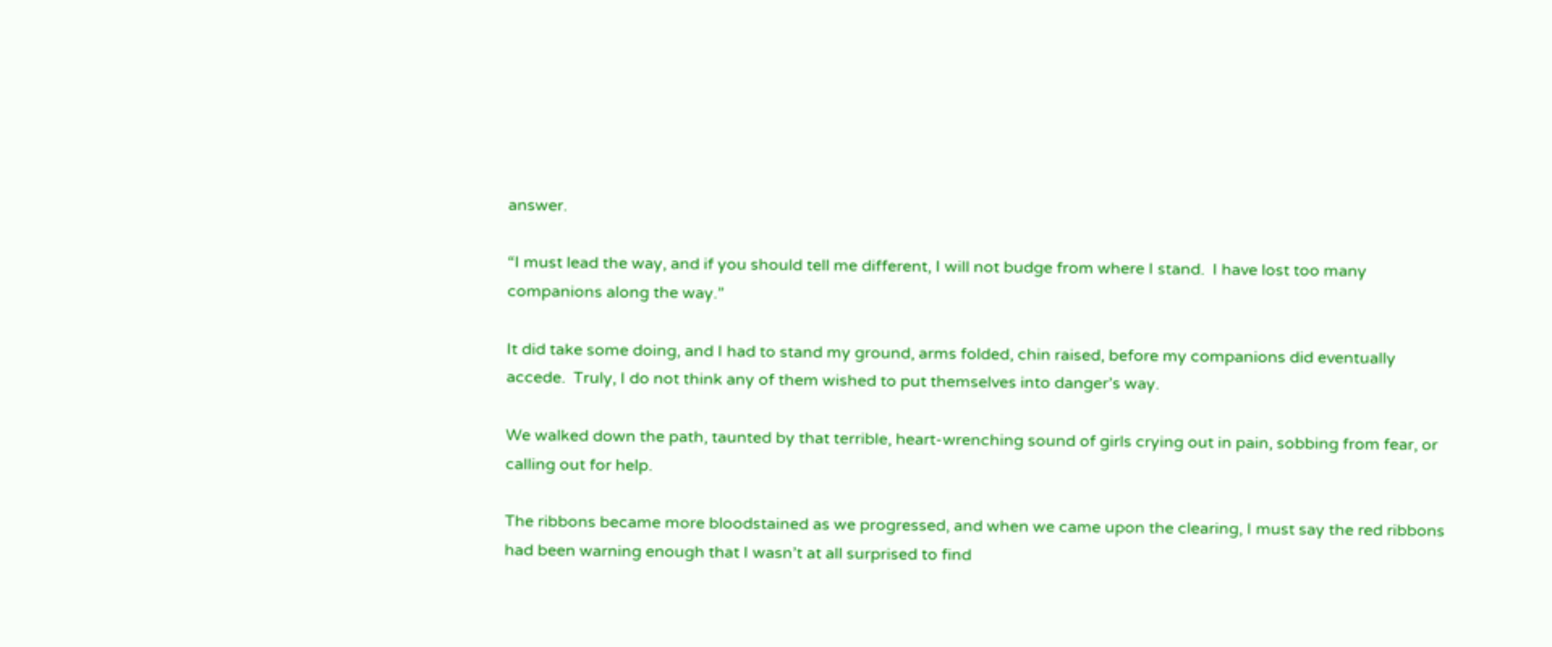answer.

“I must lead the way, and if you should tell me different, I will not budge from where I stand.  I have lost too many companions along the way.”

It did take some doing, and I had to stand my ground, arms folded, chin raised, before my companions did eventually accede.  Truly, I do not think any of them wished to put themselves into danger’s way.

We walked down the path, taunted by that terrible, heart-wrenching sound of girls crying out in pain, sobbing from fear, or calling out for help.

The ribbons became more bloodstained as we progressed, and when we came upon the clearing, I must say the red ribbons had been warning enough that I wasn’t at all surprised to find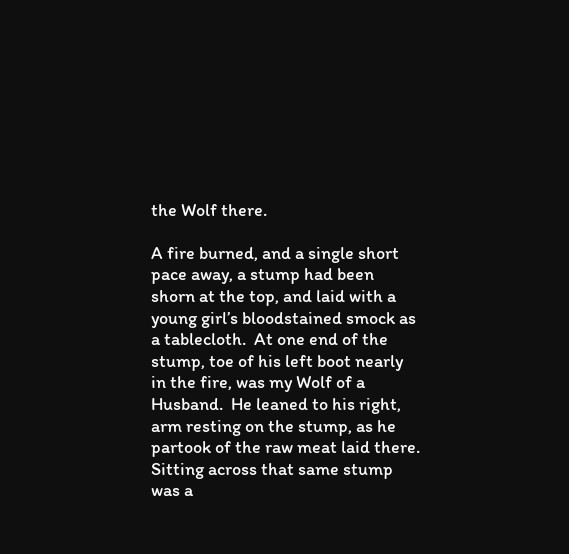the Wolf there.

A fire burned, and a single short pace away, a stump had been shorn at the top, and laid with a young girl’s bloodstained smock as a tablecloth.  At one end of the stump, toe of his left boot nearly in the fire, was my Wolf of a Husband.  He leaned to his right, arm resting on the stump, as he partook of the raw meat laid there.  Sitting across that same stump was a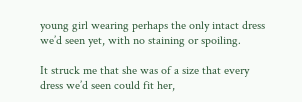young girl wearing perhaps the only intact dress we’d seen yet, with no staining or spoiling.

It struck me that she was of a size that every dress we’d seen could fit her,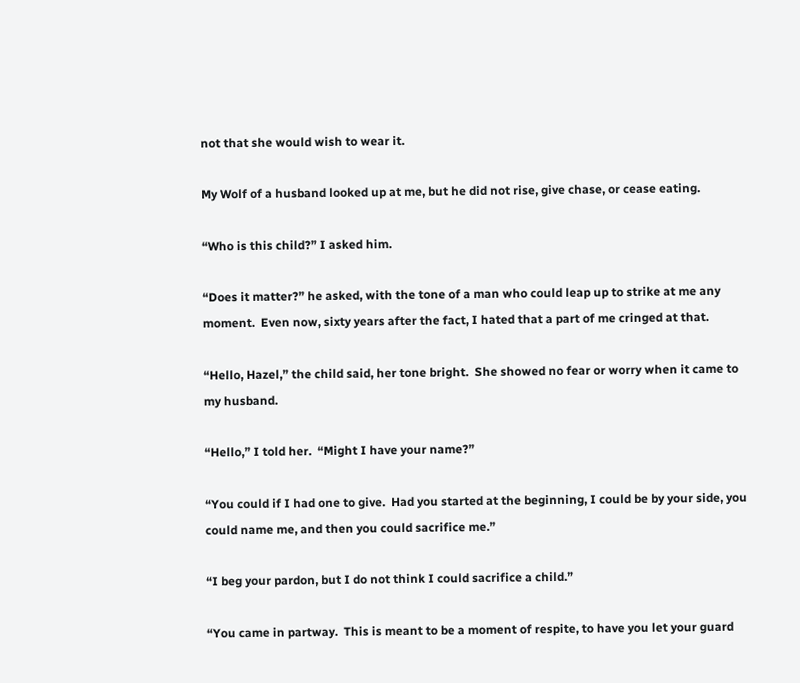not that she would wish to wear it.

My Wolf of a husband looked up at me, but he did not rise, give chase, or cease eating.

“Who is this child?” I asked him.

“Does it matter?” he asked, with the tone of a man who could leap up to strike at me any moment.  Even now, sixty years after the fact, I hated that a part of me cringed at that.

“Hello, Hazel,” the child said, her tone bright.  She showed no fear or worry when it came to my husband.

“Hello,” I told her.  “Might I have your name?”

“You could if I had one to give.  Had you started at the beginning, I could be by your side, you could name me, and then you could sacrifice me.”

“I beg your pardon, but I do not think I could sacrifice a child.”

“You came in partway.  This is meant to be a moment of respite, to have you let your guard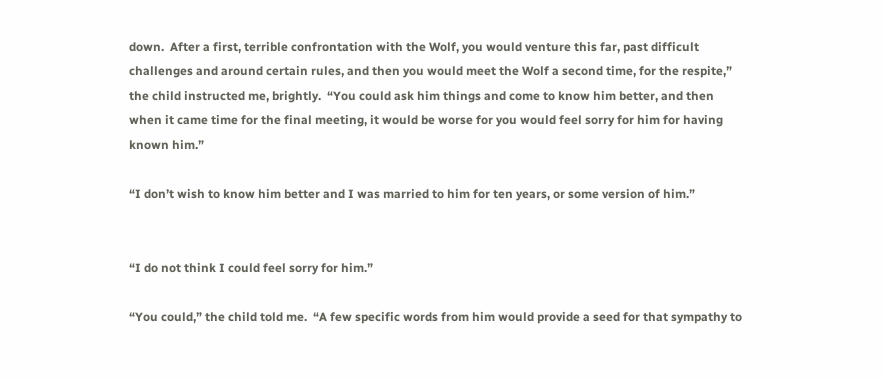down.  After a first, terrible confrontation with the Wolf, you would venture this far, past difficult challenges and around certain rules, and then you would meet the Wolf a second time, for the respite,” the child instructed me, brightly.  “You could ask him things and come to know him better, and then when it came time for the final meeting, it would be worse for you would feel sorry for him for having known him.”

“I don’t wish to know him better and I was married to him for ten years, or some version of him.”


“I do not think I could feel sorry for him.”

“You could,” the child told me.  “A few specific words from him would provide a seed for that sympathy to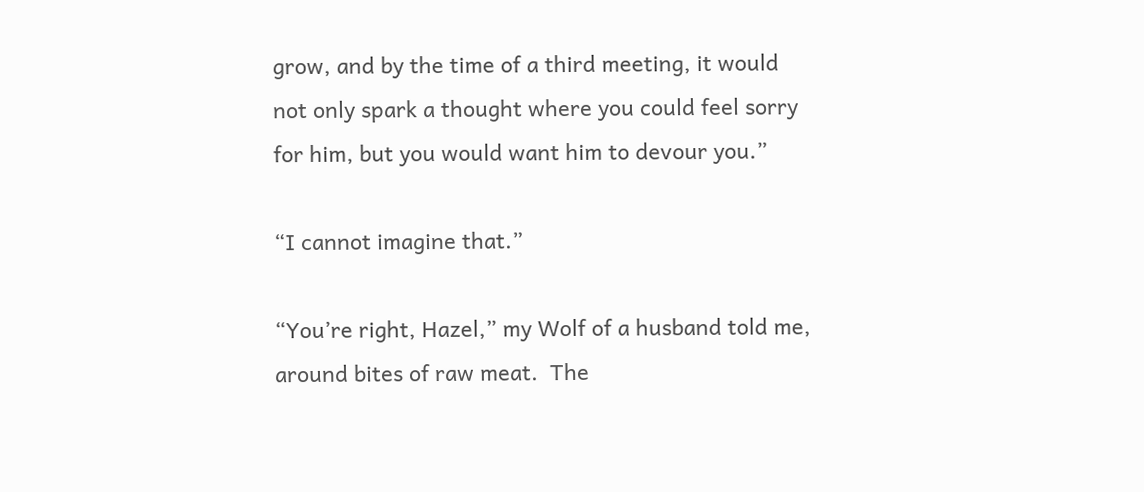grow, and by the time of a third meeting, it would not only spark a thought where you could feel sorry for him, but you would want him to devour you.”

“I cannot imagine that.”

“You’re right, Hazel,” my Wolf of a husband told me, around bites of raw meat.  The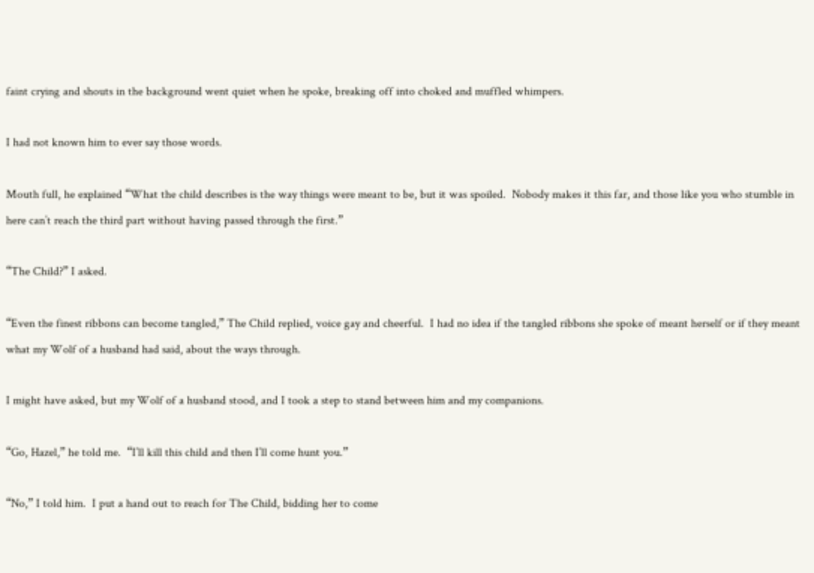faint crying and shouts in the background went quiet when he spoke, breaking off into choked and muffled whimpers.

I had not known him to ever say those words.

Mouth full, he explained “What the child describes is the way things were meant to be, but it was spoiled.  Nobody makes it this far, and those like you who stumble in here can’t reach the third part without having passed through the first.”

“The Child?” I asked.

“Even the finest ribbons can become tangled,” The Child replied, voice gay and cheerful.  I had no idea if the tangled ribbons she spoke of meant herself or if they meant what my Wolf of a husband had said, about the ways through.

I might have asked, but my Wolf of a husband stood, and I took a step to stand between him and my companions.

“Go, Hazel,” he told me.  “I’ll kill this child and then I’ll come hunt you.”

“No,” I told him.  I put a hand out to reach for The Child, bidding her to come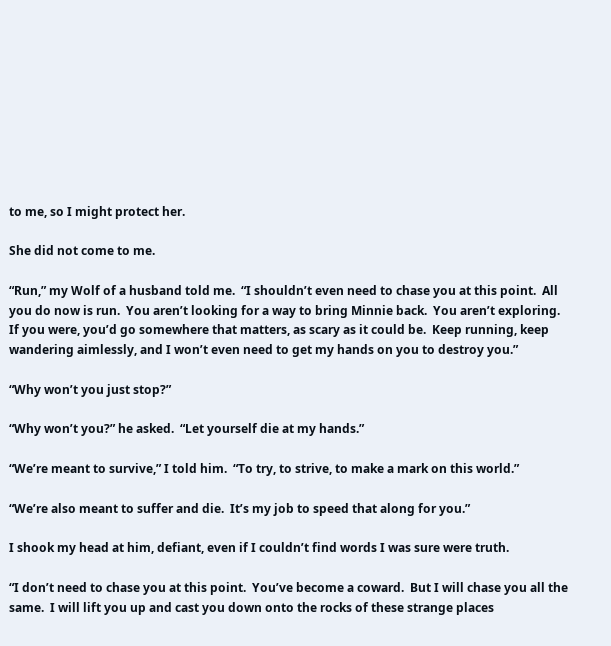to me, so I might protect her.

She did not come to me.

“Run,” my Wolf of a husband told me.  “I shouldn’t even need to chase you at this point.  All you do now is run.  You aren’t looking for a way to bring Minnie back.  You aren’t exploring.  If you were, you’d go somewhere that matters, as scary as it could be.  Keep running, keep wandering aimlessly, and I won’t even need to get my hands on you to destroy you.”

“Why won’t you just stop?”

“Why won’t you?” he asked.  “Let yourself die at my hands.”

“We’re meant to survive,” I told him.  “To try, to strive, to make a mark on this world.”

“We’re also meant to suffer and die.  It’s my job to speed that along for you.”

I shook my head at him, defiant, even if I couldn’t find words I was sure were truth.

“I don’t need to chase you at this point.  You’ve become a coward.  But I will chase you all the same.  I will lift you up and cast you down onto the rocks of these strange places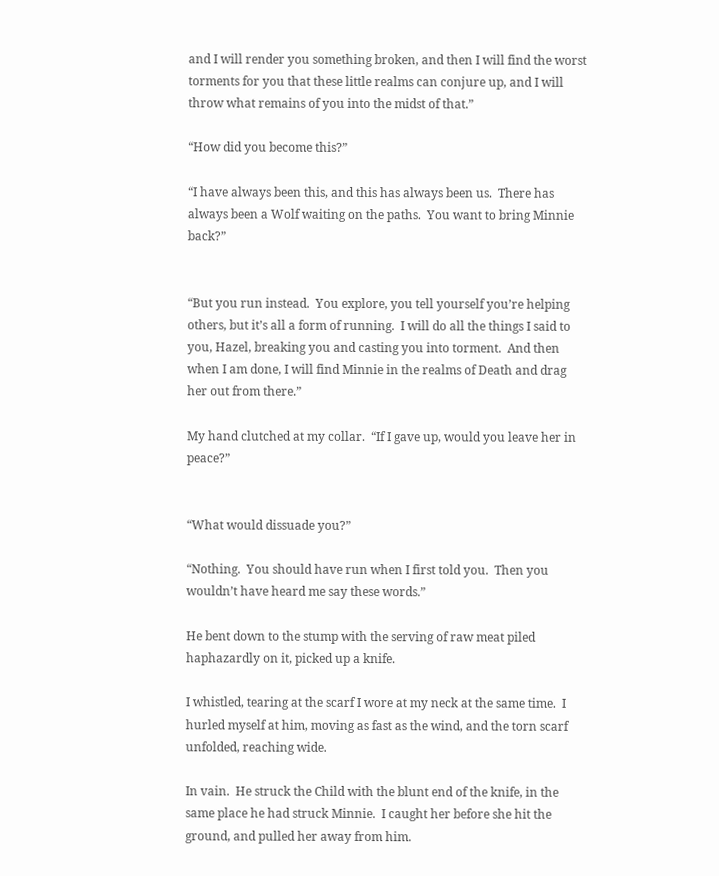and I will render you something broken, and then I will find the worst torments for you that these little realms can conjure up, and I will throw what remains of you into the midst of that.”

“How did you become this?”

“I have always been this, and this has always been us.  There has always been a Wolf waiting on the paths.  You want to bring Minnie back?”


“But you run instead.  You explore, you tell yourself you’re helping others, but it’s all a form of running.  I will do all the things I said to you, Hazel, breaking you and casting you into torment.  And then when I am done, I will find Minnie in the realms of Death and drag her out from there.”

My hand clutched at my collar.  “If I gave up, would you leave her in peace?”


“What would dissuade you?”

“Nothing.  You should have run when I first told you.  Then you wouldn’t have heard me say these words.”

He bent down to the stump with the serving of raw meat piled haphazardly on it, picked up a knife.

I whistled, tearing at the scarf I wore at my neck at the same time.  I hurled myself at him, moving as fast as the wind, and the torn scarf unfolded, reaching wide.

In vain.  He struck the Child with the blunt end of the knife, in the same place he had struck Minnie.  I caught her before she hit the ground, and pulled her away from him.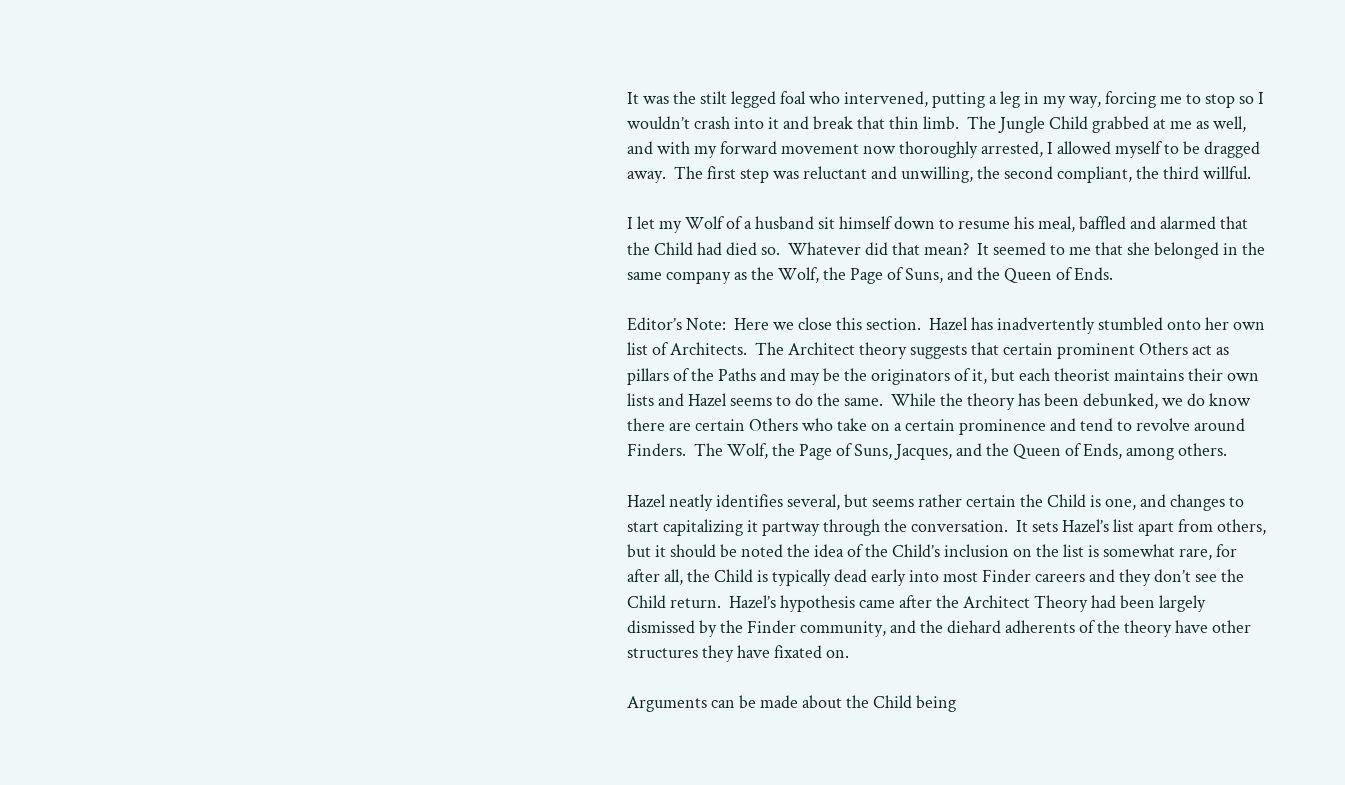It was the stilt legged foal who intervened, putting a leg in my way, forcing me to stop so I wouldn’t crash into it and break that thin limb.  The Jungle Child grabbed at me as well, and with my forward movement now thoroughly arrested, I allowed myself to be dragged away.  The first step was reluctant and unwilling, the second compliant, the third willful.

I let my Wolf of a husband sit himself down to resume his meal, baffled and alarmed that the Child had died so.  Whatever did that mean?  It seemed to me that she belonged in the same company as the Wolf, the Page of Suns, and the Queen of Ends.

Editor’s Note:  Here we close this section.  Hazel has inadvertently stumbled onto her own list of Architects.  The Architect theory suggests that certain prominent Others act as pillars of the Paths and may be the originators of it, but each theorist maintains their own lists and Hazel seems to do the same.  While the theory has been debunked, we do know there are certain Others who take on a certain prominence and tend to revolve around Finders.  The Wolf, the Page of Suns, Jacques, and the Queen of Ends, among others.

Hazel neatly identifies several, but seems rather certain the Child is one, and changes to start capitalizing it partway through the conversation.  It sets Hazel’s list apart from others, but it should be noted the idea of the Child’s inclusion on the list is somewhat rare, for after all, the Child is typically dead early into most Finder careers and they don’t see the Child return.  Hazel’s hypothesis came after the Architect Theory had been largely dismissed by the Finder community, and the diehard adherents of the theory have other structures they have fixated on.

Arguments can be made about the Child being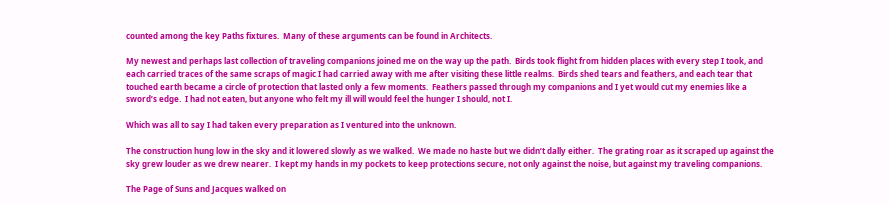counted among the key Paths fixtures.  Many of these arguments can be found in Architects.

My newest and perhaps last collection of traveling companions joined me on the way up the path.  Birds took flight from hidden places with every step I took, and each carried traces of the same scraps of magic I had carried away with me after visiting these little realms.  Birds shed tears and feathers, and each tear that touched earth became a circle of protection that lasted only a few moments.  Feathers passed through my companions and I yet would cut my enemies like a sword’s edge.  I had not eaten, but anyone who felt my ill will would feel the hunger I should, not I.

Which was all to say I had taken every preparation as I ventured into the unknown.

The construction hung low in the sky and it lowered slowly as we walked.  We made no haste but we didn’t dally either.  The grating roar as it scraped up against the sky grew louder as we drew nearer.  I kept my hands in my pockets to keep protections secure, not only against the noise, but against my traveling companions.

The Page of Suns and Jacques walked on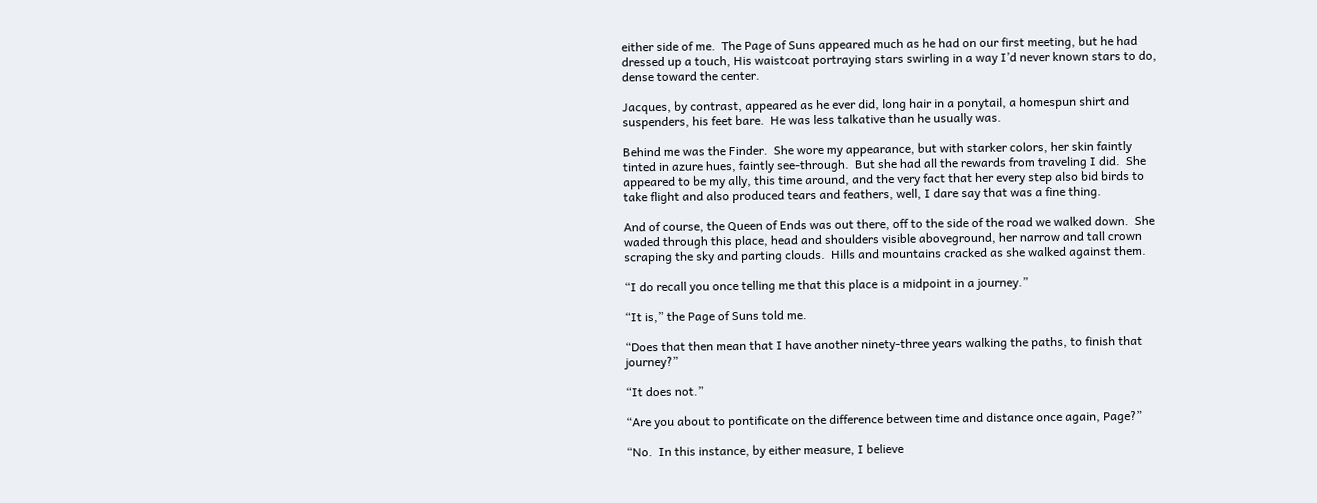either side of me.  The Page of Suns appeared much as he had on our first meeting, but he had dressed up a touch, His waistcoat portraying stars swirling in a way I’d never known stars to do, dense toward the center.

Jacques, by contrast, appeared as he ever did, long hair in a ponytail, a homespun shirt and suspenders, his feet bare.  He was less talkative than he usually was.

Behind me was the Finder.  She wore my appearance, but with starker colors, her skin faintly tinted in azure hues, faintly see-through.  But she had all the rewards from traveling I did.  She appeared to be my ally, this time around, and the very fact that her every step also bid birds to take flight and also produced tears and feathers, well, I dare say that was a fine thing.

And of course, the Queen of Ends was out there, off to the side of the road we walked down.  She waded through this place, head and shoulders visible aboveground, her narrow and tall crown scraping the sky and parting clouds.  Hills and mountains cracked as she walked against them.

“I do recall you once telling me that this place is a midpoint in a journey.”

“It is,” the Page of Suns told me.

“Does that then mean that I have another ninety-three years walking the paths, to finish that journey?”

“It does not.”

“Are you about to pontificate on the difference between time and distance once again, Page?”

“No.  In this instance, by either measure, I believe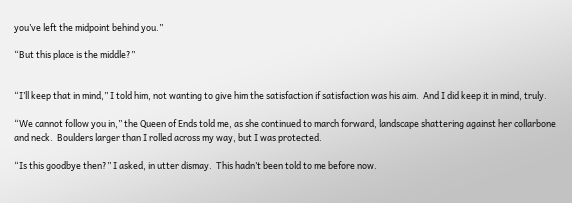you’ve left the midpoint behind you.”

“But this place is the middle?”


“I’ll keep that in mind,” I told him, not wanting to give him the satisfaction if satisfaction was his aim.  And I did keep it in mind, truly.

“We cannot follow you in,” the Queen of Ends told me, as she continued to march forward, landscape shattering against her collarbone and neck.  Boulders larger than I rolled across my way, but I was protected.

“Is this goodbye then?” I asked, in utter dismay.  This hadn’t been told to me before now.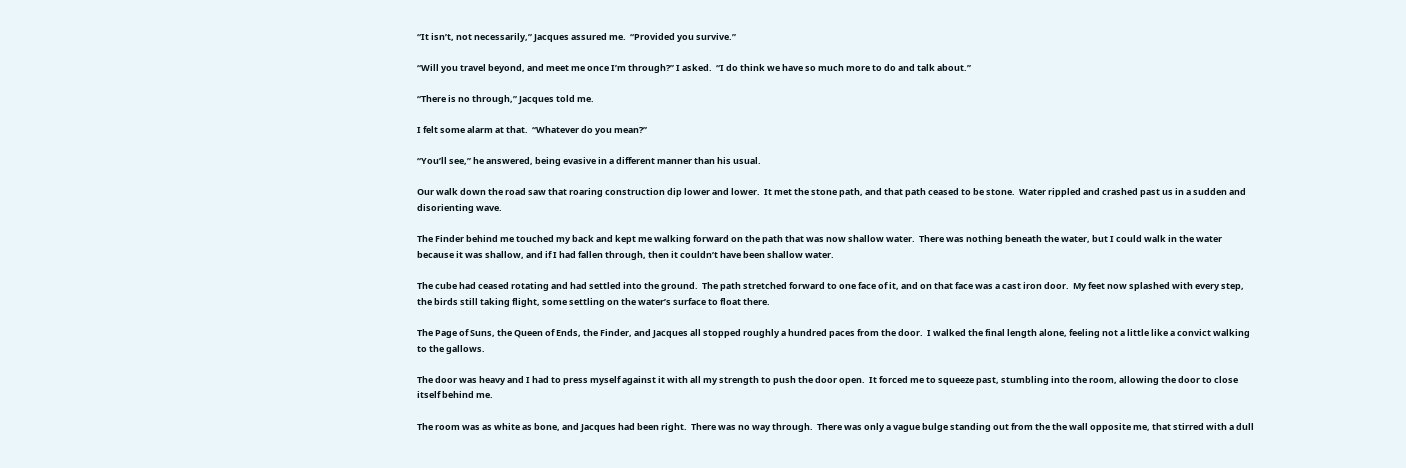“It isn’t, not necessarily,” Jacques assured me.  “Provided you survive.”

“Will you travel beyond, and meet me once I’m through?” I asked.  “I do think we have so much more to do and talk about.”

“There is no through,” Jacques told me.

I felt some alarm at that.  “Whatever do you mean?”

“You’ll see,” he answered, being evasive in a different manner than his usual.

Our walk down the road saw that roaring construction dip lower and lower.  It met the stone path, and that path ceased to be stone.  Water rippled and crashed past us in a sudden and disorienting wave.

The Finder behind me touched my back and kept me walking forward on the path that was now shallow water.  There was nothing beneath the water, but I could walk in the water because it was shallow, and if I had fallen through, then it couldn’t have been shallow water.

The cube had ceased rotating and had settled into the ground.  The path stretched forward to one face of it, and on that face was a cast iron door.  My feet now splashed with every step, the birds still taking flight, some settling on the water’s surface to float there.

The Page of Suns, the Queen of Ends, the Finder, and Jacques all stopped roughly a hundred paces from the door.  I walked the final length alone, feeling not a little like a convict walking to the gallows.

The door was heavy and I had to press myself against it with all my strength to push the door open.  It forced me to squeeze past, stumbling into the room, allowing the door to close itself behind me.

The room was as white as bone, and Jacques had been right.  There was no way through.  There was only a vague bulge standing out from the the wall opposite me, that stirred with a dull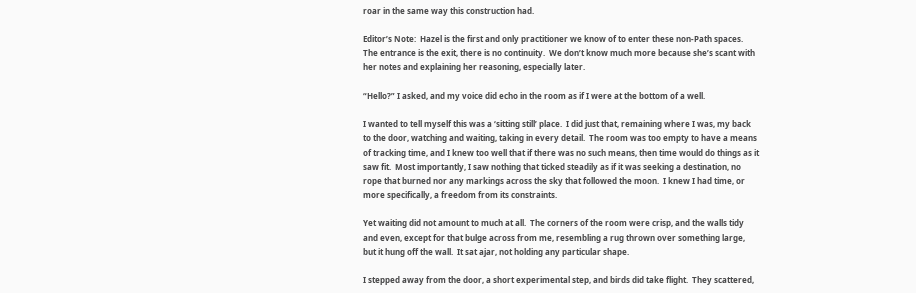roar in the same way this construction had.

Editor’s Note:  Hazel is the first and only practitioner we know of to enter these non-Path spaces.  The entrance is the exit, there is no continuity.  We don’t know much more because she’s scant with her notes and explaining her reasoning, especially later.

“Hello?” I asked, and my voice did echo in the room as if I were at the bottom of a well.

I wanted to tell myself this was a ‘sitting still’ place.  I did just that, remaining where I was, my back to the door, watching and waiting, taking in every detail.  The room was too empty to have a means of tracking time, and I knew too well that if there was no such means, then time would do things as it saw fit.  Most importantly, I saw nothing that ticked steadily as if it was seeking a destination, no rope that burned nor any markings across the sky that followed the moon.  I knew I had time, or more specifically, a freedom from its constraints.

Yet waiting did not amount to much at all.  The corners of the room were crisp, and the walls tidy and even, except for that bulge across from me, resembling a rug thrown over something large, but it hung off the wall.  It sat ajar, not holding any particular shape.

I stepped away from the door, a short experimental step, and birds did take flight.  They scattered,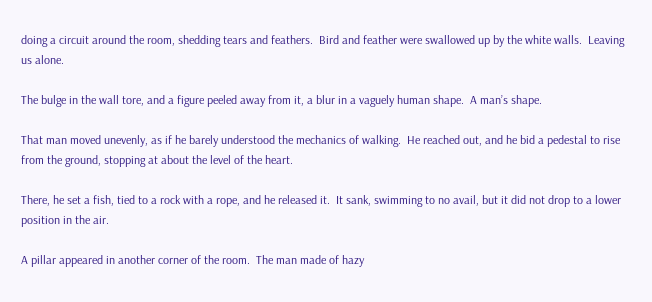doing a circuit around the room, shedding tears and feathers.  Bird and feather were swallowed up by the white walls.  Leaving us alone.

The bulge in the wall tore, and a figure peeled away from it, a blur in a vaguely human shape.  A man’s shape.

That man moved unevenly, as if he barely understood the mechanics of walking.  He reached out, and he bid a pedestal to rise from the ground, stopping at about the level of the heart.

There, he set a fish, tied to a rock with a rope, and he released it.  It sank, swimming to no avail, but it did not drop to a lower position in the air.

A pillar appeared in another corner of the room.  The man made of hazy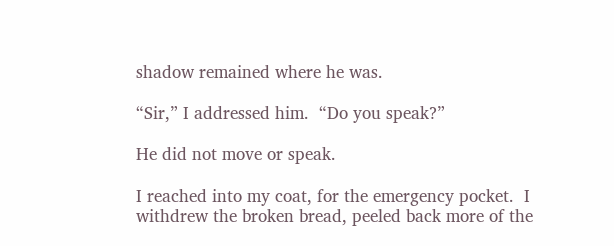shadow remained where he was.

“Sir,” I addressed him.  “Do you speak?”

He did not move or speak.

I reached into my coat, for the emergency pocket.  I withdrew the broken bread, peeled back more of the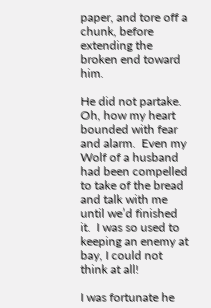paper, and tore off a chunk, before extending the broken end toward him.

He did not partake.  Oh, how my heart bounded with fear and alarm.  Even my Wolf of a husband had been compelled to take of the bread and talk with me until we’d finished it.  I was so used to keeping an enemy at bay, I could not think at all!

I was fortunate he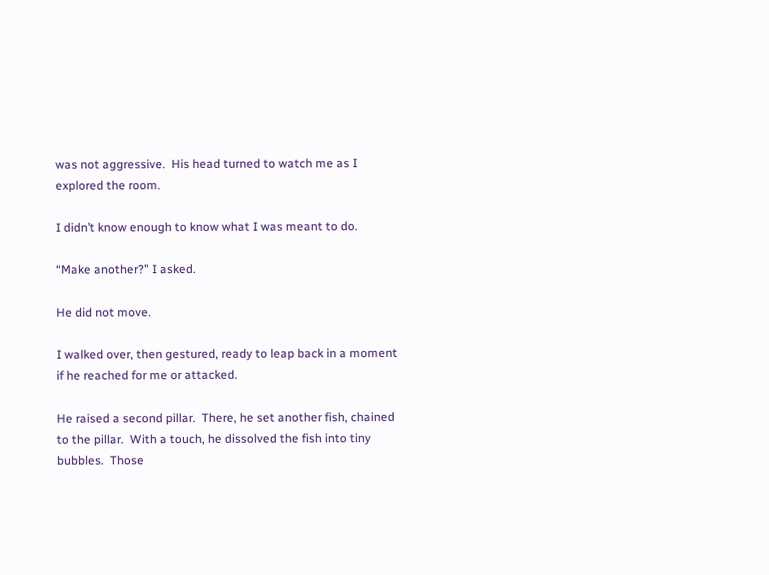was not aggressive.  His head turned to watch me as I explored the room.

I didn’t know enough to know what I was meant to do.

“Make another?” I asked.

He did not move.

I walked over, then gestured, ready to leap back in a moment if he reached for me or attacked.

He raised a second pillar.  There, he set another fish, chained to the pillar.  With a touch, he dissolved the fish into tiny bubbles.  Those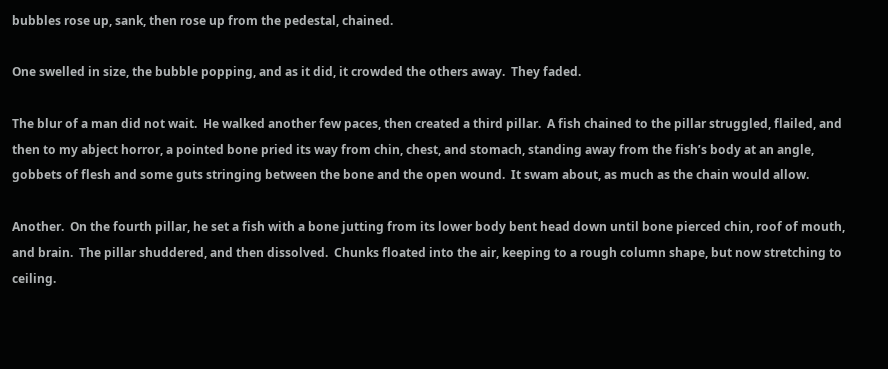bubbles rose up, sank, then rose up from the pedestal, chained.

One swelled in size, the bubble popping, and as it did, it crowded the others away.  They faded.

The blur of a man did not wait.  He walked another few paces, then created a third pillar.  A fish chained to the pillar struggled, flailed, and then to my abject horror, a pointed bone pried its way from chin, chest, and stomach, standing away from the fish’s body at an angle, gobbets of flesh and some guts stringing between the bone and the open wound.  It swam about, as much as the chain would allow.

Another.  On the fourth pillar, he set a fish with a bone jutting from its lower body bent head down until bone pierced chin, roof of mouth, and brain.  The pillar shuddered, and then dissolved.  Chunks floated into the air, keeping to a rough column shape, but now stretching to ceiling.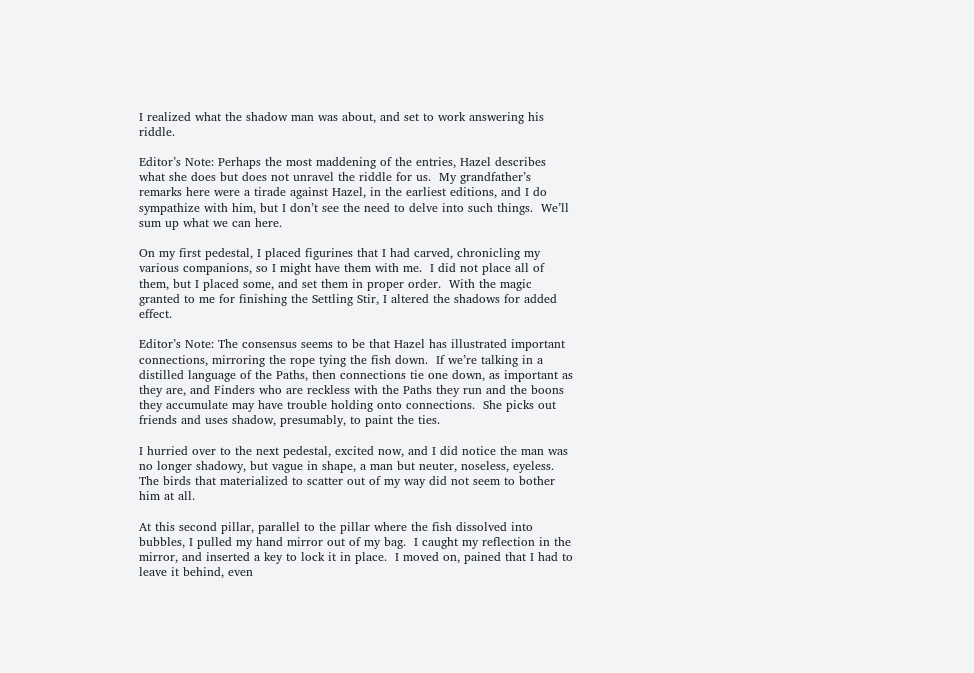I realized what the shadow man was about, and set to work answering his riddle.

Editor’s Note: Perhaps the most maddening of the entries, Hazel describes what she does but does not unravel the riddle for us.  My grandfather’s remarks here were a tirade against Hazel, in the earliest editions, and I do sympathize with him, but I don’t see the need to delve into such things.  We’ll sum up what we can here.

On my first pedestal, I placed figurines that I had carved, chronicling my various companions, so I might have them with me.  I did not place all of them, but I placed some, and set them in proper order.  With the magic granted to me for finishing the Settling Stir, I altered the shadows for added effect.

Editor’s Note: The consensus seems to be that Hazel has illustrated important connections, mirroring the rope tying the fish down.  If we’re talking in a distilled language of the Paths, then connections tie one down, as important as they are, and Finders who are reckless with the Paths they run and the boons they accumulate may have trouble holding onto connections.  She picks out friends and uses shadow, presumably, to paint the ties.

I hurried over to the next pedestal, excited now, and I did notice the man was no longer shadowy, but vague in shape, a man but neuter, noseless, eyeless.  The birds that materialized to scatter out of my way did not seem to bother him at all.

At this second pillar, parallel to the pillar where the fish dissolved into bubbles, I pulled my hand mirror out of my bag.  I caught my reflection in the mirror, and inserted a key to lock it in place.  I moved on, pained that I had to leave it behind, even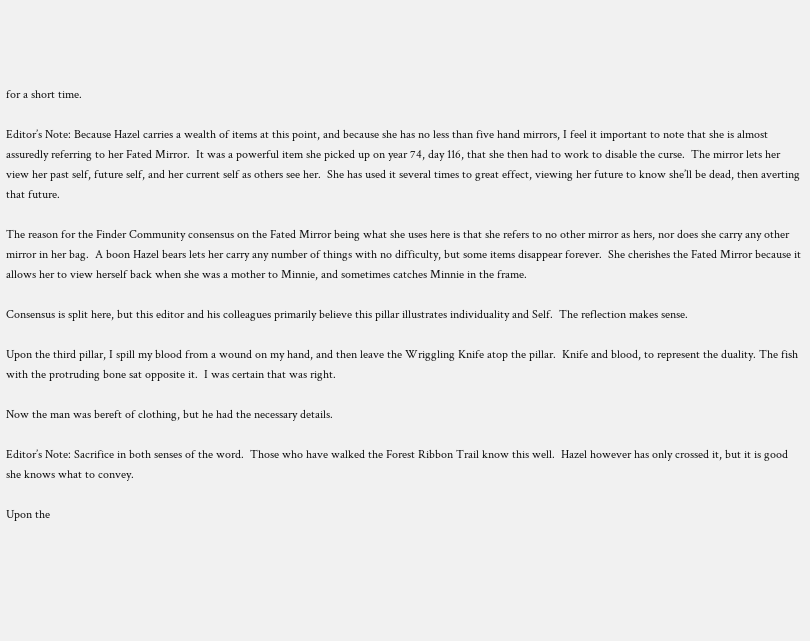for a short time.

Editor’s Note: Because Hazel carries a wealth of items at this point, and because she has no less than five hand mirrors, I feel it important to note that she is almost assuredly referring to her Fated Mirror.  It was a powerful item she picked up on year 74, day 116, that she then had to work to disable the curse.  The mirror lets her view her past self, future self, and her current self as others see her.  She has used it several times to great effect, viewing her future to know she’ll be dead, then averting that future.

The reason for the Finder Community consensus on the Fated Mirror being what she uses here is that she refers to no other mirror as hers, nor does she carry any other mirror in her bag.  A boon Hazel bears lets her carry any number of things with no difficulty, but some items disappear forever.  She cherishes the Fated Mirror because it allows her to view herself back when she was a mother to Minnie, and sometimes catches Minnie in the frame.

Consensus is split here, but this editor and his colleagues primarily believe this pillar illustrates individuality and Self.  The reflection makes sense.

Upon the third pillar, I spill my blood from a wound on my hand, and then leave the Wriggling Knife atop the pillar.  Knife and blood, to represent the duality. The fish with the protruding bone sat opposite it.  I was certain that was right.

Now the man was bereft of clothing, but he had the necessary details.

Editor’s Note: Sacrifice in both senses of the word.  Those who have walked the Forest Ribbon Trail know this well.  Hazel however has only crossed it, but it is good she knows what to convey.

Upon the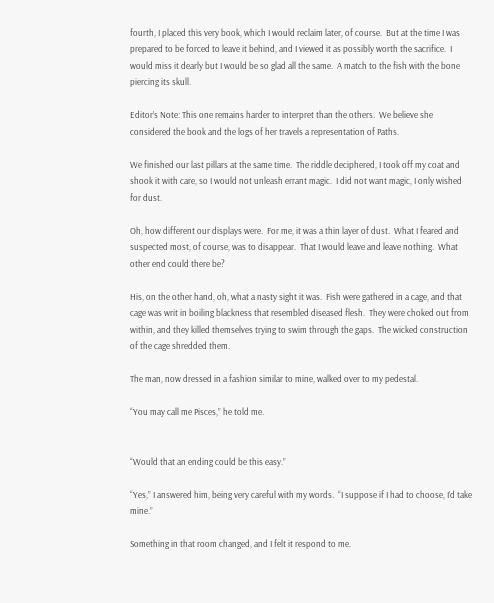fourth, I placed this very book, which I would reclaim later, of course.  But at the time I was prepared to be forced to leave it behind, and I viewed it as possibly worth the sacrifice.  I would miss it dearly but I would be so glad all the same.  A match to the fish with the bone piercing its skull.

Editor’s Note: This one remains harder to interpret than the others.  We believe she considered the book and the logs of her travels a representation of Paths.

We finished our last pillars at the same time.  The riddle deciphered, I took off my coat and shook it with care, so I would not unleash errant magic.  I did not want magic, I only wished for dust.

Oh, how different our displays were.  For me, it was a thin layer of dust.  What I feared and suspected most, of course, was to disappear.  That I would leave and leave nothing.  What other end could there be?

His, on the other hand, oh, what a nasty sight it was.  Fish were gathered in a cage, and that cage was writ in boiling blackness that resembled diseased flesh.  They were choked out from within, and they killed themselves trying to swim through the gaps.  The wicked construction of the cage shredded them.

The man, now dressed in a fashion similar to mine, walked over to my pedestal.

“You may call me Pisces,” he told me.


“Would that an ending could be this easy.”

“Yes,” I answered him, being very careful with my words.  “I suppose if I had to choose, I’d take mine.”

Something in that room changed, and I felt it respond to me.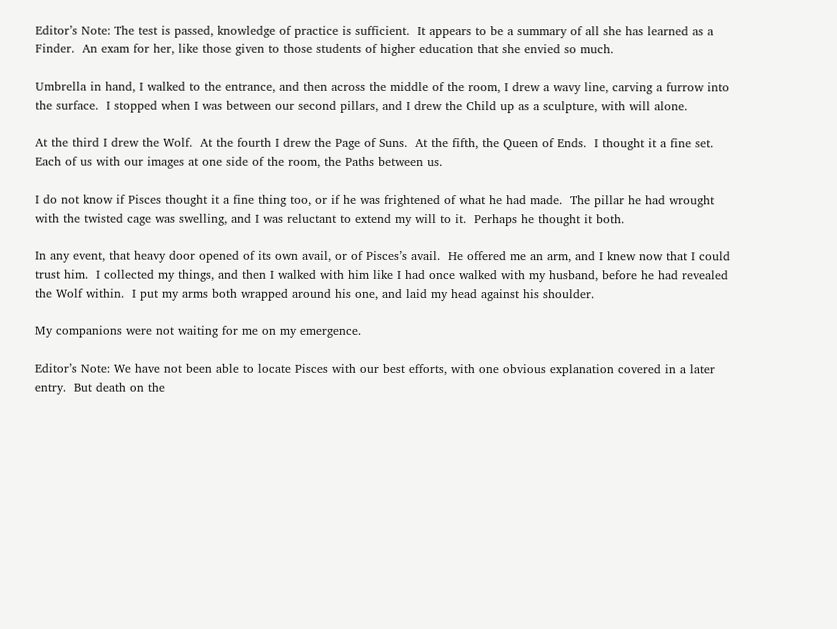Editor’s Note: The test is passed, knowledge of practice is sufficient.  It appears to be a summary of all she has learned as a Finder.  An exam for her, like those given to those students of higher education that she envied so much.

Umbrella in hand, I walked to the entrance, and then across the middle of the room, I drew a wavy line, carving a furrow into the surface.  I stopped when I was between our second pillars, and I drew the Child up as a sculpture, with will alone.

At the third I drew the Wolf.  At the fourth I drew the Page of Suns.  At the fifth, the Queen of Ends.  I thought it a fine set.  Each of us with our images at one side of the room, the Paths between us.

I do not know if Pisces thought it a fine thing too, or if he was frightened of what he had made.  The pillar he had wrought with the twisted cage was swelling, and I was reluctant to extend my will to it.  Perhaps he thought it both.

In any event, that heavy door opened of its own avail, or of Pisces’s avail.  He offered me an arm, and I knew now that I could trust him.  I collected my things, and then I walked with him like I had once walked with my husband, before he had revealed the Wolf within.  I put my arms both wrapped around his one, and laid my head against his shoulder.

My companions were not waiting for me on my emergence.

Editor’s Note: We have not been able to locate Pisces with our best efforts, with one obvious explanation covered in a later entry.  But death on the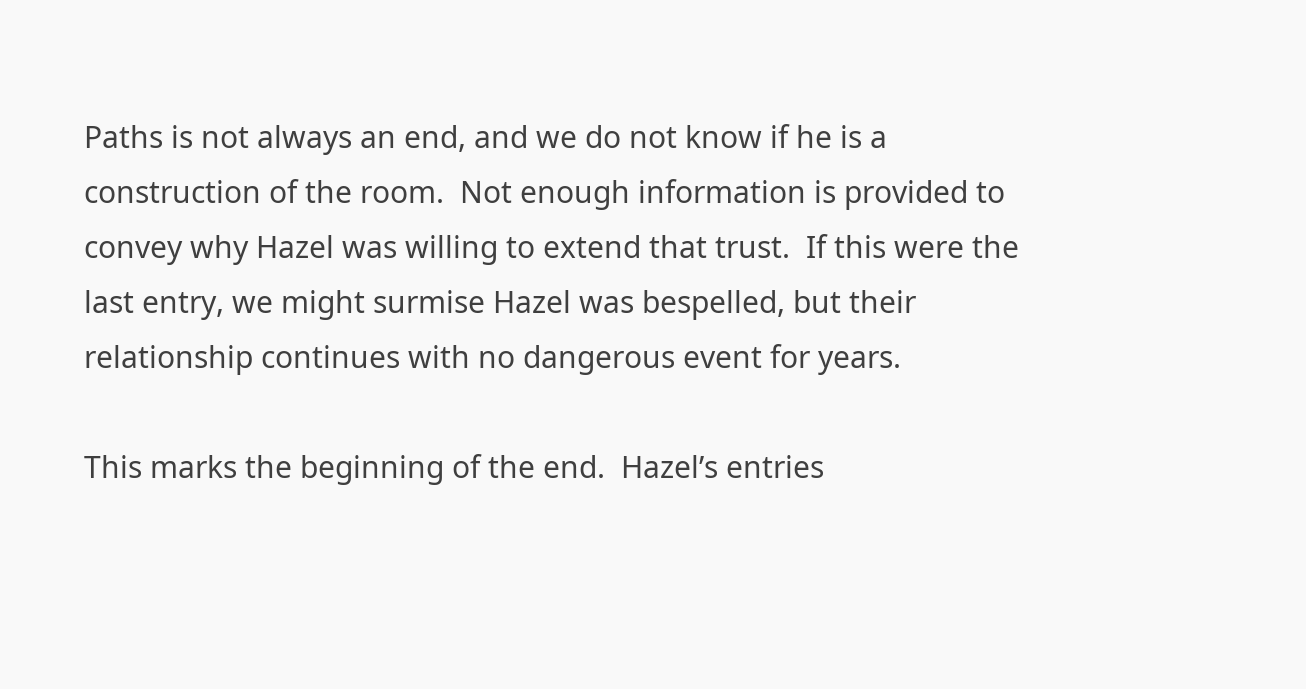Paths is not always an end, and we do not know if he is a construction of the room.  Not enough information is provided to convey why Hazel was willing to extend that trust.  If this were the last entry, we might surmise Hazel was bespelled, but their relationship continues with no dangerous event for years.

This marks the beginning of the end.  Hazel’s entries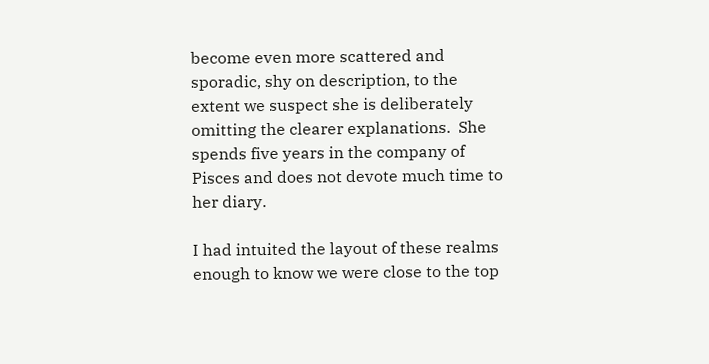become even more scattered and sporadic, shy on description, to the extent we suspect she is deliberately omitting the clearer explanations.  She spends five years in the company of Pisces and does not devote much time to her diary.

I had intuited the layout of these realms enough to know we were close to the top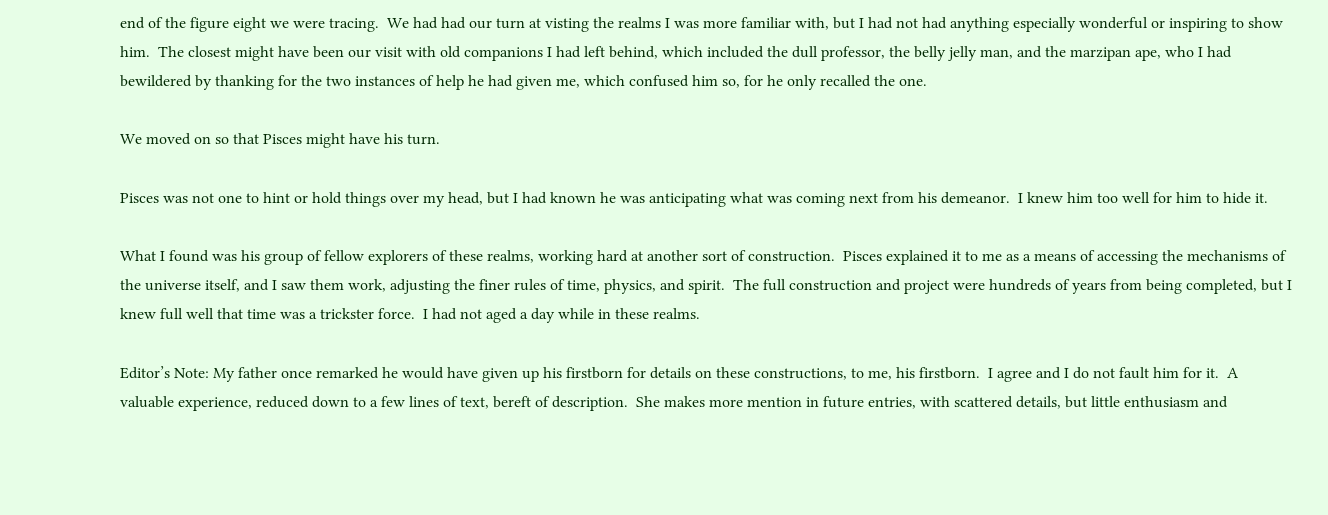end of the figure eight we were tracing.  We had had our turn at visting the realms I was more familiar with, but I had not had anything especially wonderful or inspiring to show him.  The closest might have been our visit with old companions I had left behind, which included the dull professor, the belly jelly man, and the marzipan ape, who I had bewildered by thanking for the two instances of help he had given me, which confused him so, for he only recalled the one.

We moved on so that Pisces might have his turn.

Pisces was not one to hint or hold things over my head, but I had known he was anticipating what was coming next from his demeanor.  I knew him too well for him to hide it.

What I found was his group of fellow explorers of these realms, working hard at another sort of construction.  Pisces explained it to me as a means of accessing the mechanisms of the universe itself, and I saw them work, adjusting the finer rules of time, physics, and spirit.  The full construction and project were hundreds of years from being completed, but I knew full well that time was a trickster force.  I had not aged a day while in these realms.

Editor’s Note: My father once remarked he would have given up his firstborn for details on these constructions, to me, his firstborn.  I agree and I do not fault him for it.  A valuable experience, reduced down to a few lines of text, bereft of description.  She makes more mention in future entries, with scattered details, but little enthusiasm and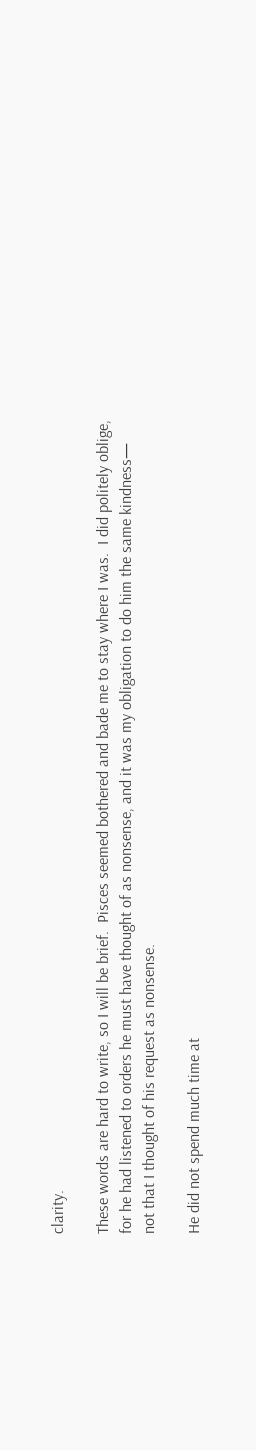clarity.

These words are hard to write, so I will be brief.  Pisces seemed bothered and bade me to stay where I was.  I did politely oblige, for he had listened to orders he must have thought of as nonsense, and it was my obligation to do him the same kindness— not that I thought of his request as nonsense.

He did not spend much time at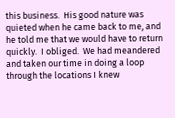this business.  His good nature was quieted when he came back to me, and he told me that we would have to return quickly.  I obliged.  We had meandered and taken our time in doing a loop through the locations I knew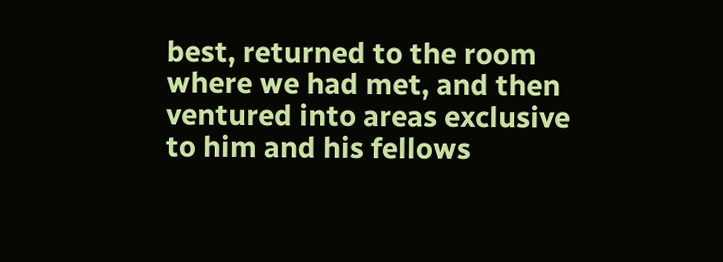best, returned to the room where we had met, and then ventured into areas exclusive to him and his fellows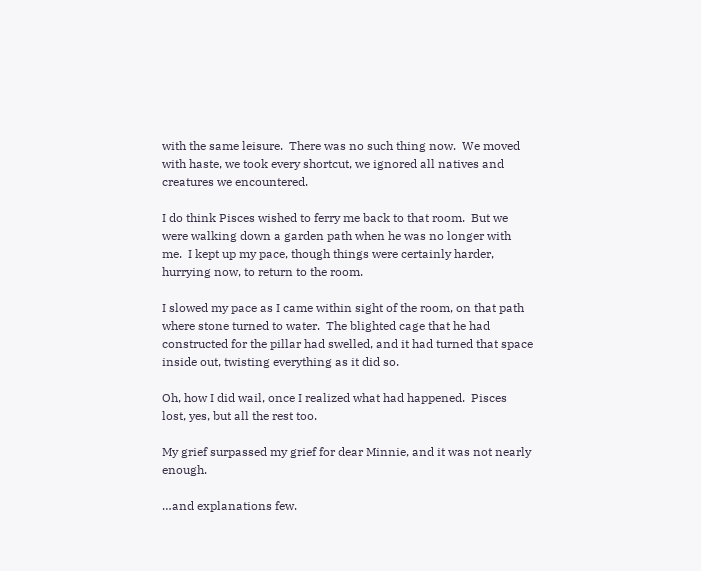with the same leisure.  There was no such thing now.  We moved with haste, we took every shortcut, we ignored all natives and creatures we encountered.

I do think Pisces wished to ferry me back to that room.  But we were walking down a garden path when he was no longer with me.  I kept up my pace, though things were certainly harder, hurrying now, to return to the room.

I slowed my pace as I came within sight of the room, on that path where stone turned to water.  The blighted cage that he had constructed for the pillar had swelled, and it had turned that space inside out, twisting everything as it did so.

Oh, how I did wail, once I realized what had happened.  Pisces lost, yes, but all the rest too.

My grief surpassed my grief for dear Minnie, and it was not nearly enough.

…and explanations few.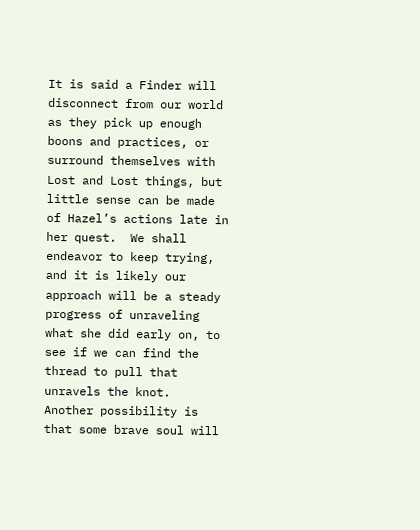It is said a Finder will disconnect from our world as they pick up enough boons and practices, or surround themselves with Lost and Lost things, but little sense can be made of Hazel’s actions late in her quest.  We shall endeavor to keep trying, and it is likely our approach will be a steady progress of unraveling what she did early on, to see if we can find the thread to pull that unravels the knot.  Another possibility is that some brave soul will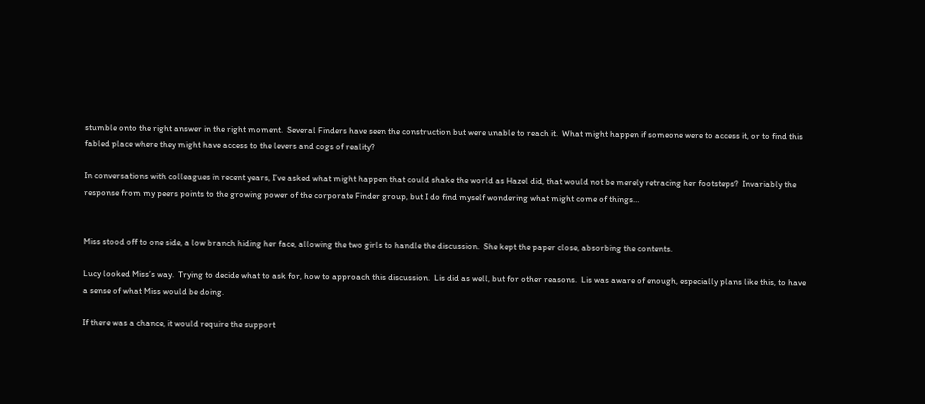stumble onto the right answer in the right moment.  Several Finders have seen the construction but were unable to reach it.  What might happen if someone were to access it, or to find this fabled place where they might have access to the levers and cogs of reality?

In conversations with colleagues in recent years, I’ve asked what might happen that could shake the world as Hazel did, that would not be merely retracing her footsteps?  Invariably the response from my peers points to the growing power of the corporate Finder group, but I do find myself wondering what might come of things…


Miss stood off to one side, a low branch hiding her face, allowing the two girls to handle the discussion.  She kept the paper close, absorbing the contents.

Lucy looked Miss’s way.  Trying to decide what to ask for, how to approach this discussion.  Lis did as well, but for other reasons.  Lis was aware of enough, especially plans like this, to have a sense of what Miss would be doing.

If there was a chance, it would require the support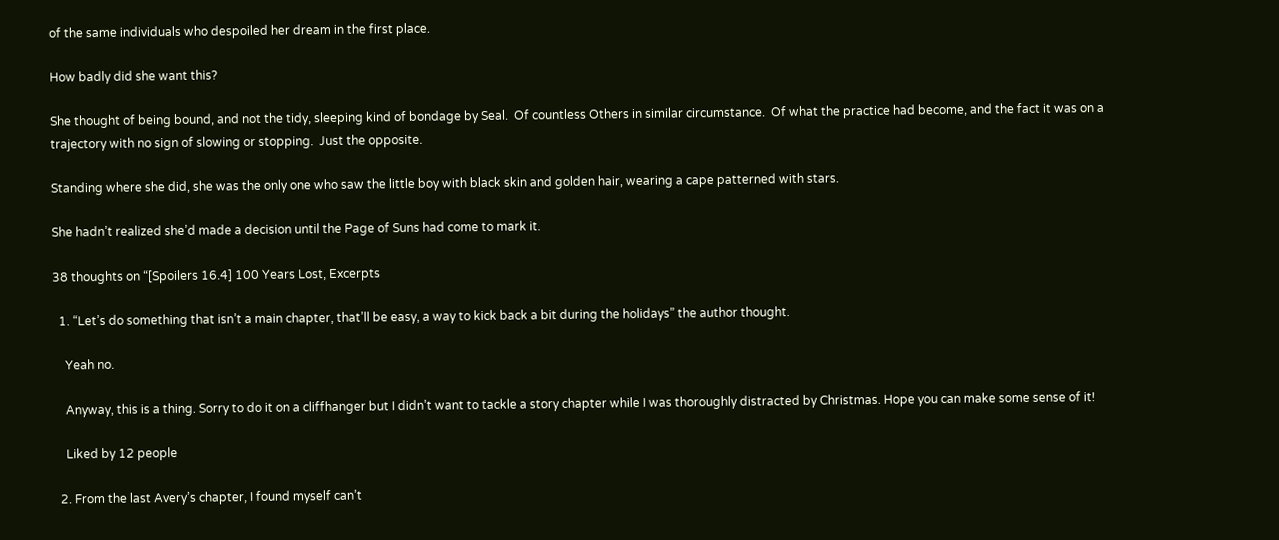of the same individuals who despoiled her dream in the first place.

How badly did she want this?

She thought of being bound, and not the tidy, sleeping kind of bondage by Seal.  Of countless Others in similar circumstance.  Of what the practice had become, and the fact it was on a trajectory with no sign of slowing or stopping.  Just the opposite.

Standing where she did, she was the only one who saw the little boy with black skin and golden hair, wearing a cape patterned with stars.

She hadn’t realized she’d made a decision until the Page of Suns had come to mark it.

38 thoughts on “[Spoilers 16.4] 100 Years Lost, Excerpts

  1. “Let’s do something that isn’t a main chapter, that’ll be easy, a way to kick back a bit during the holidays” the author thought.

    Yeah no.

    Anyway, this is a thing. Sorry to do it on a cliffhanger but I didn’t want to tackle a story chapter while I was thoroughly distracted by Christmas. Hope you can make some sense of it!

    Liked by 12 people

  2. From the last Avery’s chapter, I found myself can’t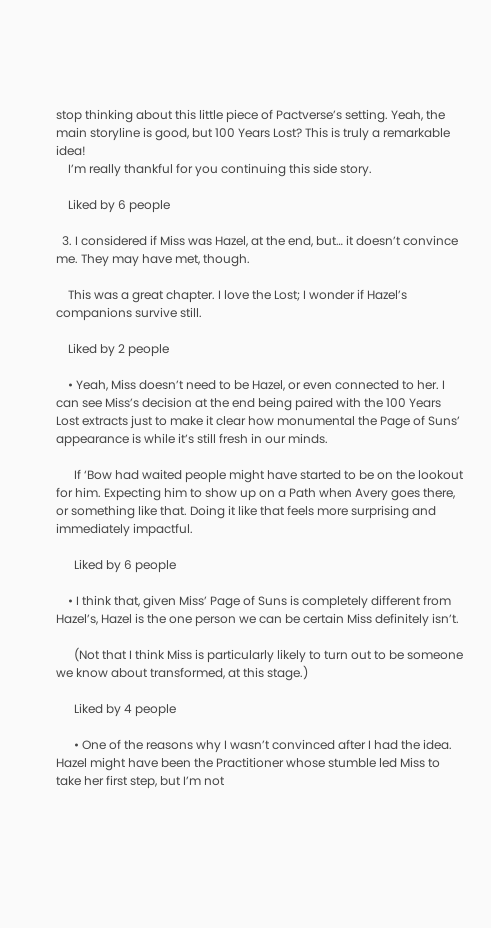stop thinking about this little piece of Pactverse’s setting. Yeah, the main storyline is good, but 100 Years Lost? This is truly a remarkable idea!
    I’m really thankful for you continuing this side story.

    Liked by 6 people

  3. I considered if Miss was Hazel, at the end, but… it doesn’t convince me. They may have met, though.

    This was a great chapter. I love the Lost; I wonder if Hazel’s companions survive still.

    Liked by 2 people

    • Yeah, Miss doesn’t need to be Hazel, or even connected to her. I can see Miss’s decision at the end being paired with the 100 Years Lost extracts just to make it clear how monumental the Page of Suns’ appearance is while it’s still fresh in our minds.

      If ‘Bow had waited people might have started to be on the lookout for him. Expecting him to show up on a Path when Avery goes there, or something like that. Doing it like that feels more surprising and immediately impactful.

      Liked by 6 people

    • I think that, given Miss’ Page of Suns is completely different from Hazel’s, Hazel is the one person we can be certain Miss definitely isn’t.

      (Not that I think Miss is particularly likely to turn out to be someone we know about transformed, at this stage.)

      Liked by 4 people

      • One of the reasons why I wasn’t convinced after I had the idea. Hazel might have been the Practitioner whose stumble led Miss to take her first step, but I’m not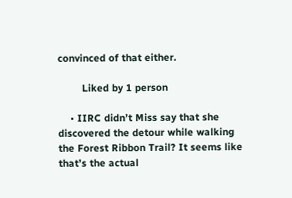convinced of that either.

        Liked by 1 person

    • IIRC didn’t Miss say that she discovered the detour while walking the Forest Ribbon Trail? It seems like that’s the actual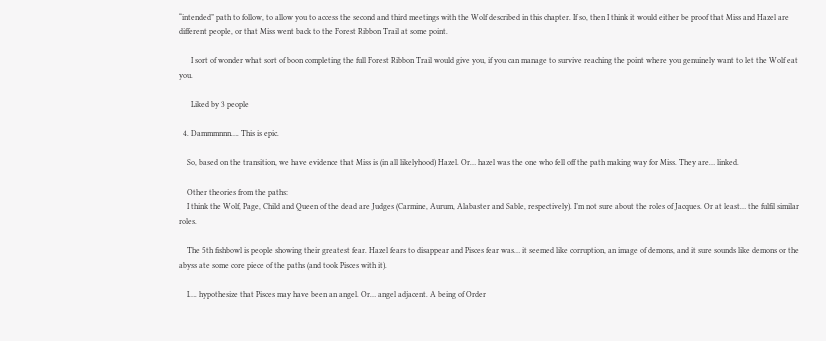“intended” path to follow, to allow you to access the second and third meetings with the Wolf described in this chapter. If so, then I think it would either be proof that Miss and Hazel are different people, or that Miss went back to the Forest Ribbon Trail at some point.

      I sort of wonder what sort of boon completing the full Forest Ribbon Trail would give you, if you can manage to survive reaching the point where you genuinely want to let the Wolf eat you.

      Liked by 3 people

  4. Dammmnnn…. This is epic.

    So, based on the transition, we have evidence that Miss is (in all likelyhood) Hazel. Or… hazel was the one who fell off the path making way for Miss. They are… linked.

    Other theories from the paths:
    I think the Wolf, Page, Child and Queen of the dead are Judges (Carmine, Aurum, Alabaster and Sable, respectively). I’m not sure about the roles of Jacques. Or at least… the fulfil similar roles.

    The 5th fishbowl is people showing their greatest fear. Hazel fears to disappear and Pisces fear was… it seemed like corruption, an image of demons, and it sure sounds like demons or the abyss ate some core piece of the paths (and took Pisces with it).

    I…. hypothesize that Pisces may have been an angel. Or… angel adjacent. A being of Order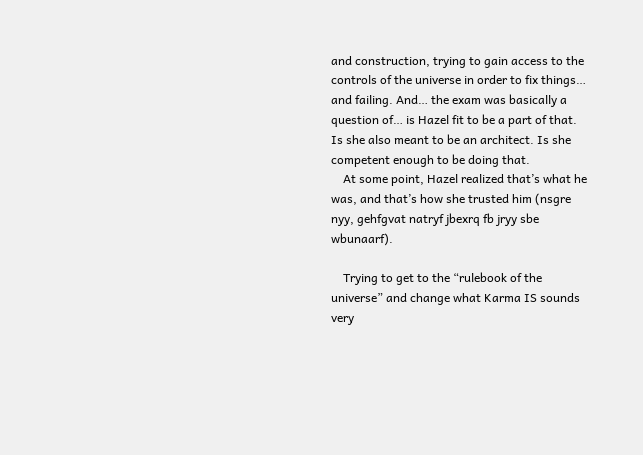and construction, trying to gain access to the controls of the universe in order to fix things… and failing. And… the exam was basically a question of… is Hazel fit to be a part of that. Is she also meant to be an architect. Is she competent enough to be doing that.
    At some point, Hazel realized that’s what he was, and that’s how she trusted him (nsgre nyy, gehfgvat natryf jbexrq fb jryy sbe wbunaarf).

    Trying to get to the “rulebook of the universe” and change what Karma IS sounds very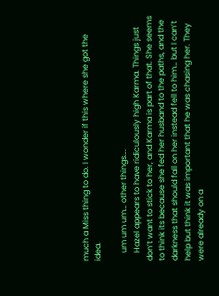much a Miss thing to do. I wonder if this where she got the idea.

    um um um… other things….
    Hazel appears to have ridiculously high Karma. Things just don’t want to stick to her, and Karma is part of that. She seems to think its because she fed her husband to the paths, and the darkness that should fall on her instead fell to him… but I can’t help but think it was important that he was chasing her. They were already on a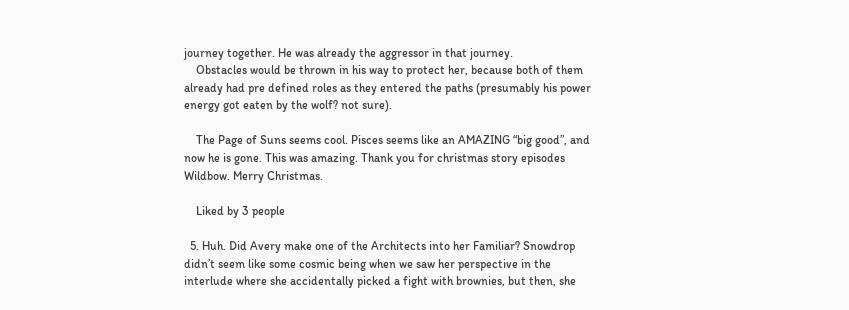journey together. He was already the aggressor in that journey.
    Obstacles would be thrown in his way to protect her, because both of them already had pre defined roles as they entered the paths (presumably his power energy got eaten by the wolf? not sure).

    The Page of Suns seems cool. Pisces seems like an AMAZING “big good”, and now he is gone. This was amazing. Thank you for christmas story episodes Wildbow. Merry Christmas.

    Liked by 3 people

  5. Huh. Did Avery make one of the Architects into her Familiar? Snowdrop didn’t seem like some cosmic being when we saw her perspective in the interlude where she accidentally picked a fight with brownies, but then, she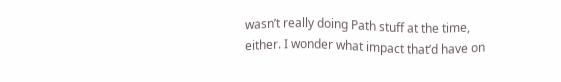wasn’t really doing Path stuff at the time, either. I wonder what impact that’d have on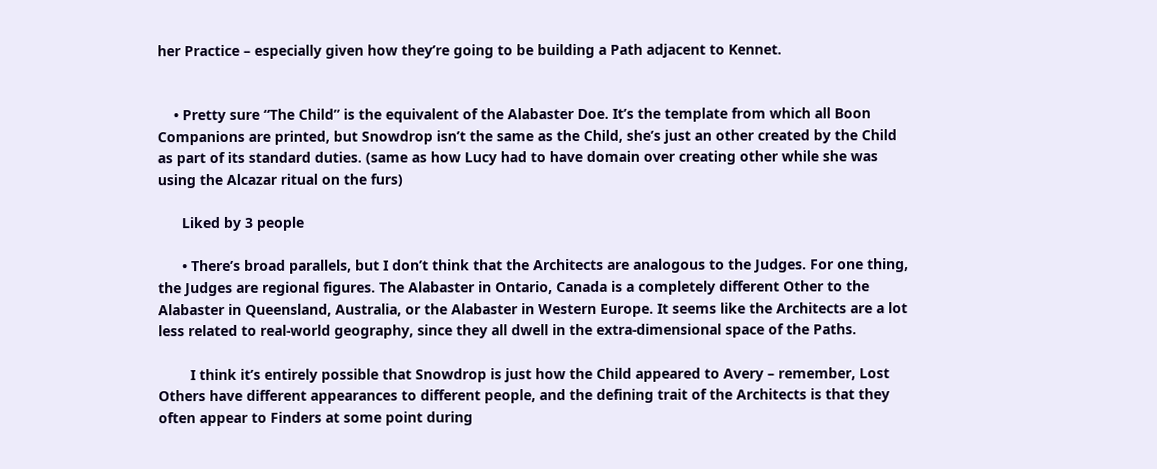her Practice – especially given how they’re going to be building a Path adjacent to Kennet.


    • Pretty sure “The Child” is the equivalent of the Alabaster Doe. It’s the template from which all Boon Companions are printed, but Snowdrop isn’t the same as the Child, she’s just an other created by the Child as part of its standard duties. (same as how Lucy had to have domain over creating other while she was using the Alcazar ritual on the furs)

      Liked by 3 people

      • There’s broad parallels, but I don’t think that the Architects are analogous to the Judges. For one thing, the Judges are regional figures. The Alabaster in Ontario, Canada is a completely different Other to the Alabaster in Queensland, Australia, or the Alabaster in Western Europe. It seems like the Architects are a lot less related to real-world geography, since they all dwell in the extra-dimensional space of the Paths.

        I think it’s entirely possible that Snowdrop is just how the Child appeared to Avery – remember, Lost Others have different appearances to different people, and the defining trait of the Architects is that they often appear to Finders at some point during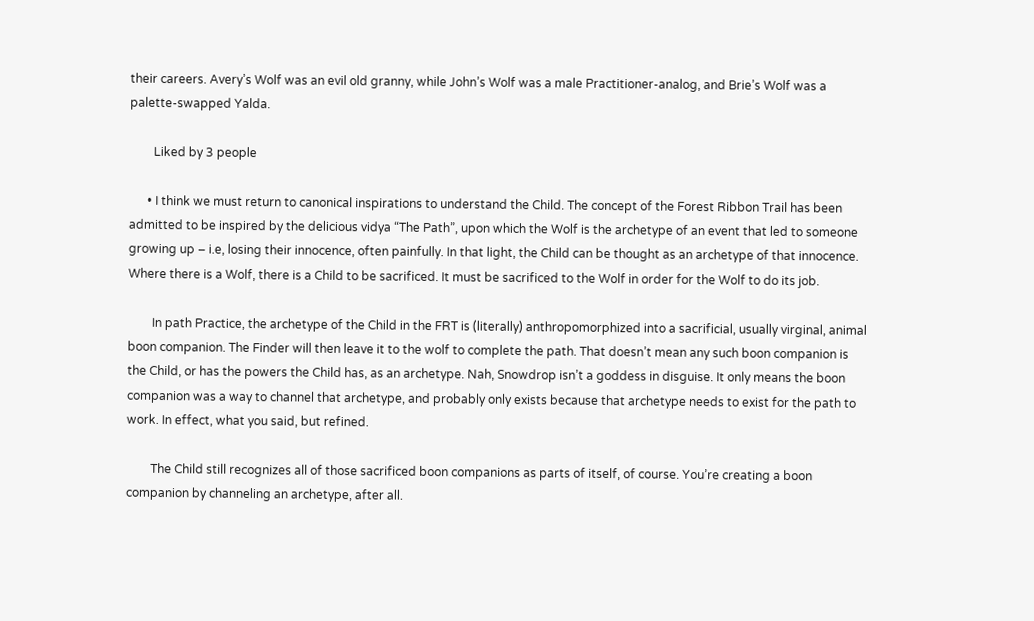their careers. Avery’s Wolf was an evil old granny, while John’s Wolf was a male Practitioner-analog, and Brie’s Wolf was a palette-swapped Yalda.

        Liked by 3 people

      • I think we must return to canonical inspirations to understand the Child. The concept of the Forest Ribbon Trail has been admitted to be inspired by the delicious vidya “The Path”, upon which the Wolf is the archetype of an event that led to someone growing up – i.e, losing their innocence, often painfully. In that light, the Child can be thought as an archetype of that innocence. Where there is a Wolf, there is a Child to be sacrificed. It must be sacrificed to the Wolf in order for the Wolf to do its job.

        In path Practice, the archetype of the Child in the FRT is (literally) anthropomorphized into a sacrificial, usually virginal, animal boon companion. The Finder will then leave it to the wolf to complete the path. That doesn’t mean any such boon companion is the Child, or has the powers the Child has, as an archetype. Nah, Snowdrop isn’t a goddess in disguise. It only means the boon companion was a way to channel that archetype, and probably only exists because that archetype needs to exist for the path to work. In effect, what you said, but refined.

        The Child still recognizes all of those sacrificed boon companions as parts of itself, of course. You’re creating a boon companion by channeling an archetype, after all.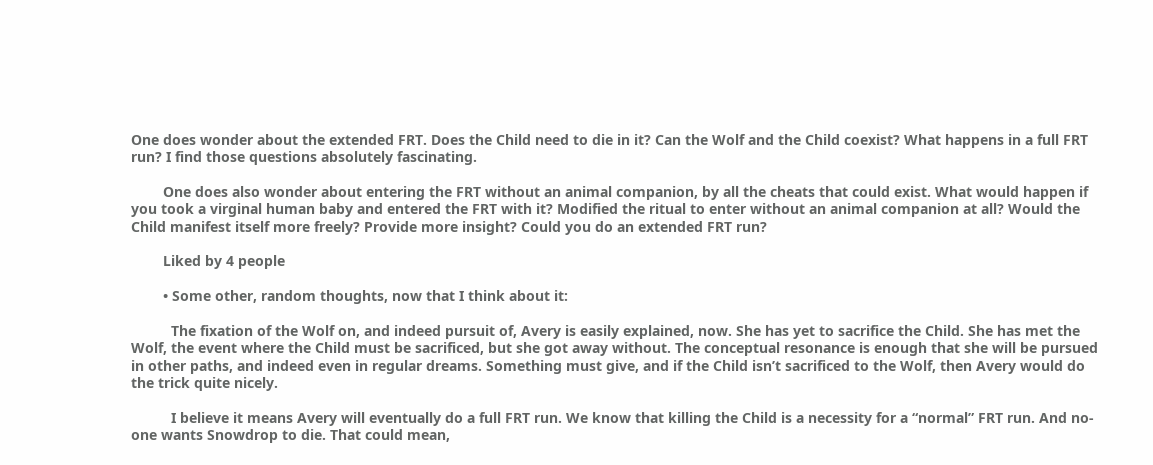One does wonder about the extended FRT. Does the Child need to die in it? Can the Wolf and the Child coexist? What happens in a full FRT run? I find those questions absolutely fascinating.

        One does also wonder about entering the FRT without an animal companion, by all the cheats that could exist. What would happen if you took a virginal human baby and entered the FRT with it? Modified the ritual to enter without an animal companion at all? Would the Child manifest itself more freely? Provide more insight? Could you do an extended FRT run?

        Liked by 4 people

        • Some other, random thoughts, now that I think about it:

          The fixation of the Wolf on, and indeed pursuit of, Avery is easily explained, now. She has yet to sacrifice the Child. She has met the Wolf, the event where the Child must be sacrificed, but she got away without. The conceptual resonance is enough that she will be pursued in other paths, and indeed even in regular dreams. Something must give, and if the Child isn’t sacrificed to the Wolf, then Avery would do the trick quite nicely.

          I believe it means Avery will eventually do a full FRT run. We know that killing the Child is a necessity for a “normal” FRT run. And no-one wants Snowdrop to die. That could mean,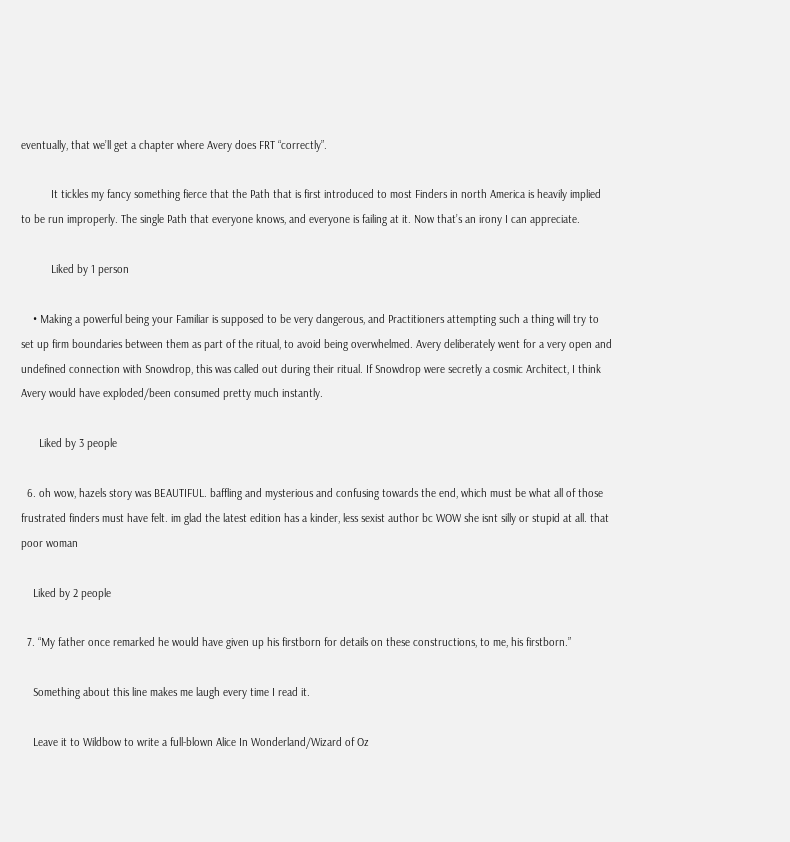eventually, that we’ll get a chapter where Avery does FRT “correctly”.

          It tickles my fancy something fierce that the Path that is first introduced to most Finders in north America is heavily implied to be run improperly. The single Path that everyone knows, and everyone is failing at it. Now that’s an irony I can appreciate.

          Liked by 1 person

    • Making a powerful being your Familiar is supposed to be very dangerous, and Practitioners attempting such a thing will try to set up firm boundaries between them as part of the ritual, to avoid being overwhelmed. Avery deliberately went for a very open and undefined connection with Snowdrop, this was called out during their ritual. If Snowdrop were secretly a cosmic Architect, I think Avery would have exploded/been consumed pretty much instantly.

      Liked by 3 people

  6. oh wow, hazels story was BEAUTIFUL. baffling and mysterious and confusing towards the end, which must be what all of those frustrated finders must have felt. im glad the latest edition has a kinder, less sexist author bc WOW she isnt silly or stupid at all. that poor woman

    Liked by 2 people

  7. “My father once remarked he would have given up his firstborn for details on these constructions, to me, his firstborn.”

    Something about this line makes me laugh every time I read it.

    Leave it to Wildbow to write a full-blown Alice In Wonderland/Wizard of Oz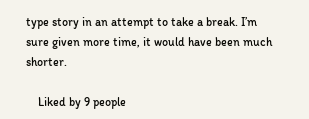type story in an attempt to take a break. I’m sure given more time, it would have been much shorter.

    Liked by 9 people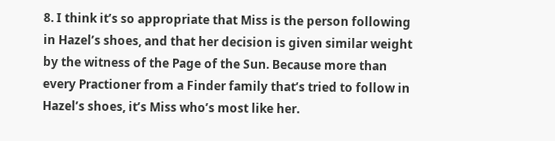8. I think it’s so appropriate that Miss is the person following in Hazel’s shoes, and that her decision is given similar weight by the witness of the Page of the Sun. Because more than every Practioner from a Finder family that’s tried to follow in Hazel’s shoes, it’s Miss who’s most like her.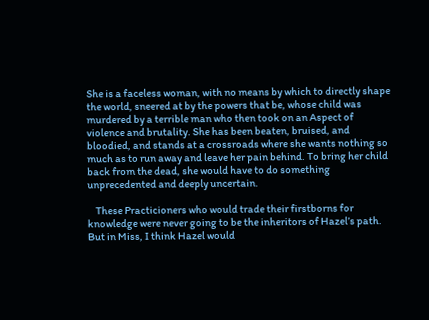She is a faceless woman, with no means by which to directly shape the world, sneered at by the powers that be, whose child was murdered by a terrible man who then took on an Aspect of violence and brutality. She has been beaten, bruised, and bloodied, and stands at a crossroads where she wants nothing so much as to run away and leave her pain behind. To bring her child back from the dead, she would have to do something unprecedented and deeply uncertain.

    These Practicioners who would trade their firstborns for knowledge were never going to be the inheritors of Hazel’s path. But in Miss, I think Hazel would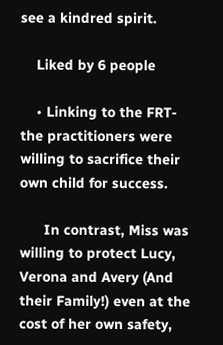see a kindred spirit.

    Liked by 6 people

    • Linking to the FRT- the practitioners were willing to sacrifice their own child for success.

      In contrast, Miss was willing to protect Lucy, Verona and Avery (And their Family!) even at the cost of her own safety,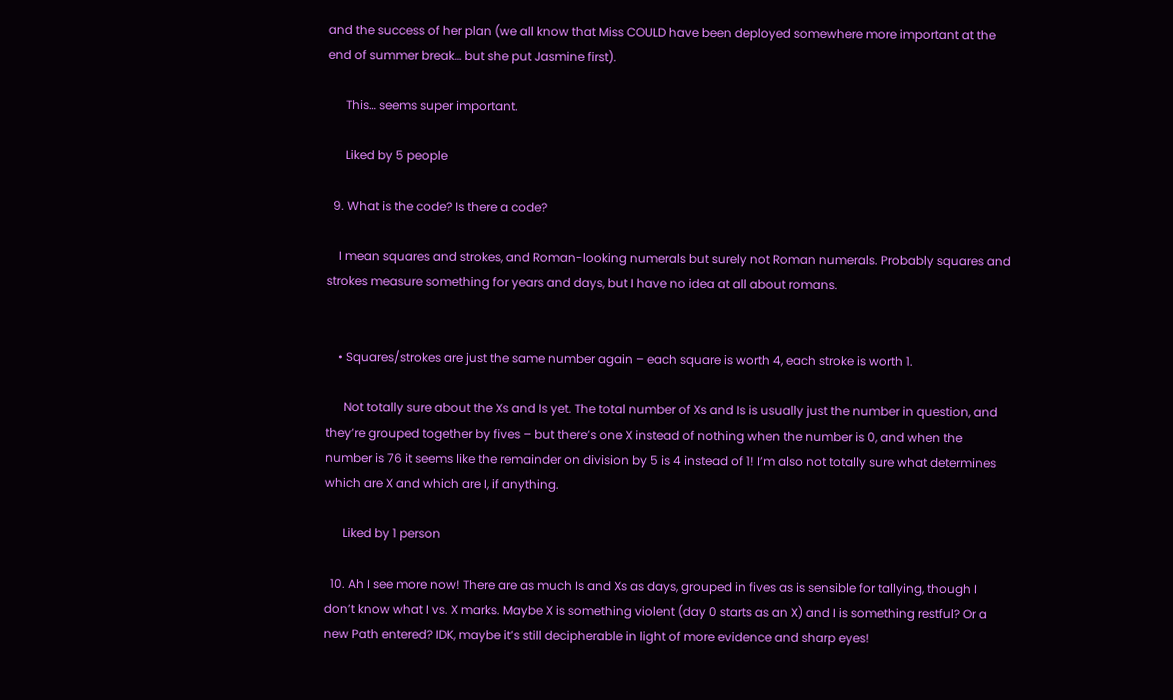and the success of her plan (we all know that Miss COULD have been deployed somewhere more important at the end of summer break… but she put Jasmine first).

      This… seems super important.

      Liked by 5 people

  9. What is the code? Is there a code?

    I mean squares and strokes, and Roman-looking numerals but surely not Roman numerals. Probably squares and strokes measure something for years and days, but I have no idea at all about romans.


    • Squares/strokes are just the same number again – each square is worth 4, each stroke is worth 1.

      Not totally sure about the Xs and Is yet. The total number of Xs and Is is usually just the number in question, and they’re grouped together by fives – but there’s one X instead of nothing when the number is 0, and when the number is 76 it seems like the remainder on division by 5 is 4 instead of 1! I’m also not totally sure what determines which are X and which are I, if anything.

      Liked by 1 person

  10. Ah I see more now! There are as much Is and Xs as days, grouped in fives as is sensible for tallying, though I don’t know what I vs. X marks. Maybe X is something violent (day 0 starts as an X) and I is something restful? Or a new Path entered? IDK, maybe it’s still decipherable in light of more evidence and sharp eyes!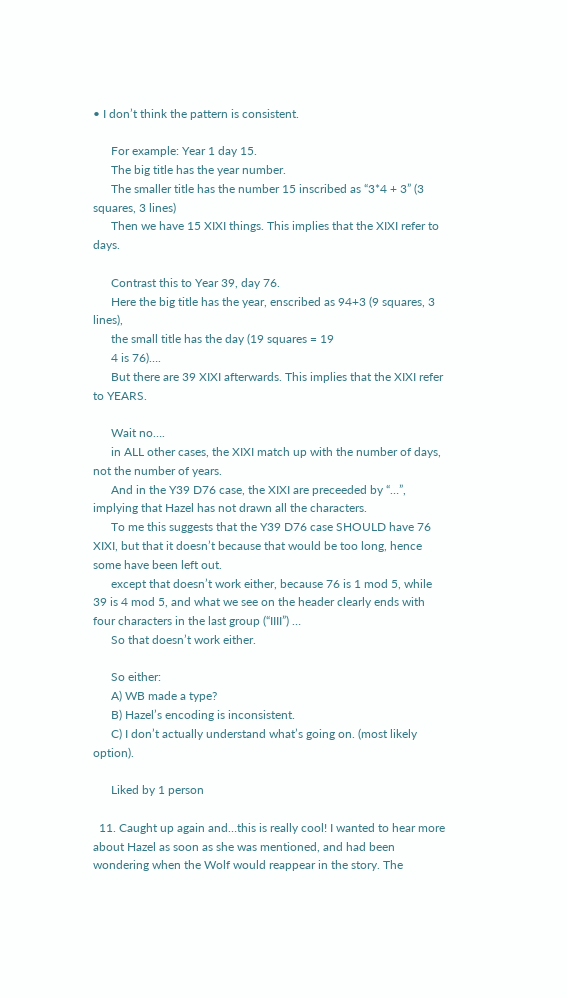• I don’t think the pattern is consistent.

      For example: Year 1 day 15.
      The big title has the year number.
      The smaller title has the number 15 inscribed as “3*4 + 3” (3 squares, 3 lines)
      Then we have 15 XIXI things. This implies that the XIXI refer to days.

      Contrast this to Year 39, day 76.
      Here the big title has the year, enscribed as 94+3 (9 squares, 3 lines),
      the small title has the day (19 squares = 19
      4 is 76)….
      But there are 39 XIXI afterwards. This implies that the XIXI refer to YEARS.

      Wait no….
      in ALL other cases, the XIXI match up with the number of days, not the number of years.
      And in the Y39 D76 case, the XIXI are preceeded by “…”, implying that Hazel has not drawn all the characters.
      To me this suggests that the Y39 D76 case SHOULD have 76 XIXI, but that it doesn’t because that would be too long, hence some have been left out.
      except that doesn’t work either, because 76 is 1 mod 5, while 39 is 4 mod 5, and what we see on the header clearly ends with four characters in the last group (“IIII”) …
      So that doesn’t work either.

      So either:
      A) WB made a type?
      B) Hazel’s encoding is inconsistent.
      C) I don’t actually understand what’s going on. (most likely option).

      Liked by 1 person

  11. Caught up again and…this is really cool! I wanted to hear more about Hazel as soon as she was mentioned, and had been wondering when the Wolf would reappear in the story. The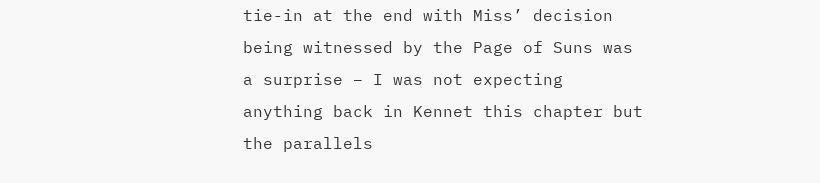tie-in at the end with Miss’ decision being witnessed by the Page of Suns was a surprise – I was not expecting anything back in Kennet this chapter but the parallels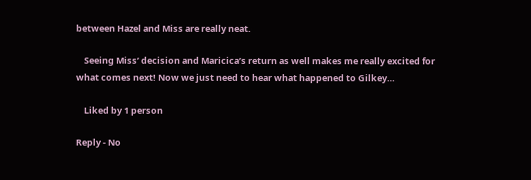between Hazel and Miss are really neat.

    Seeing Miss’ decision and Maricica’s return as well makes me really excited for what comes next! Now we just need to hear what happened to Gilkey…

    Liked by 1 person

Reply - No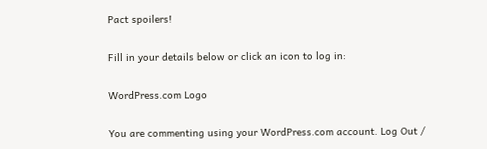Pact spoilers!

Fill in your details below or click an icon to log in:

WordPress.com Logo

You are commenting using your WordPress.com account. Log Out /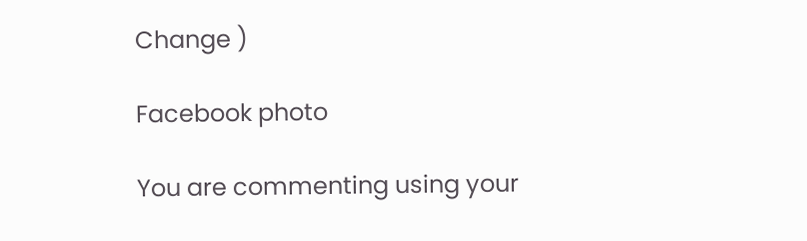Change )

Facebook photo

You are commenting using your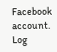Facebook account. Log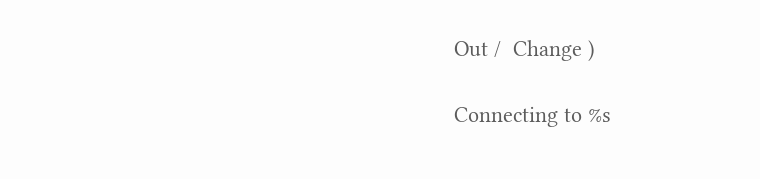Out /  Change )

Connecting to %s